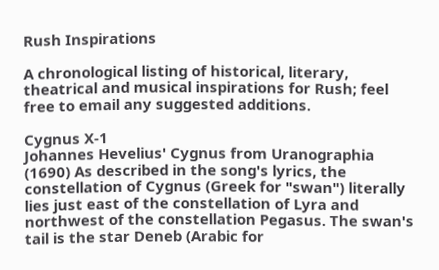Rush Inspirations

A chronological listing of historical, literary, theatrical and musical inspirations for Rush; feel free to email any suggested additions.

Cygnus X-1
Johannes Hevelius' Cygnus from Uranographia (1690) As described in the song's lyrics, the constellation of Cygnus (Greek for "swan") literally lies just east of the constellation of Lyra and northwest of the constellation Pegasus. The swan's tail is the star Deneb (Arabic for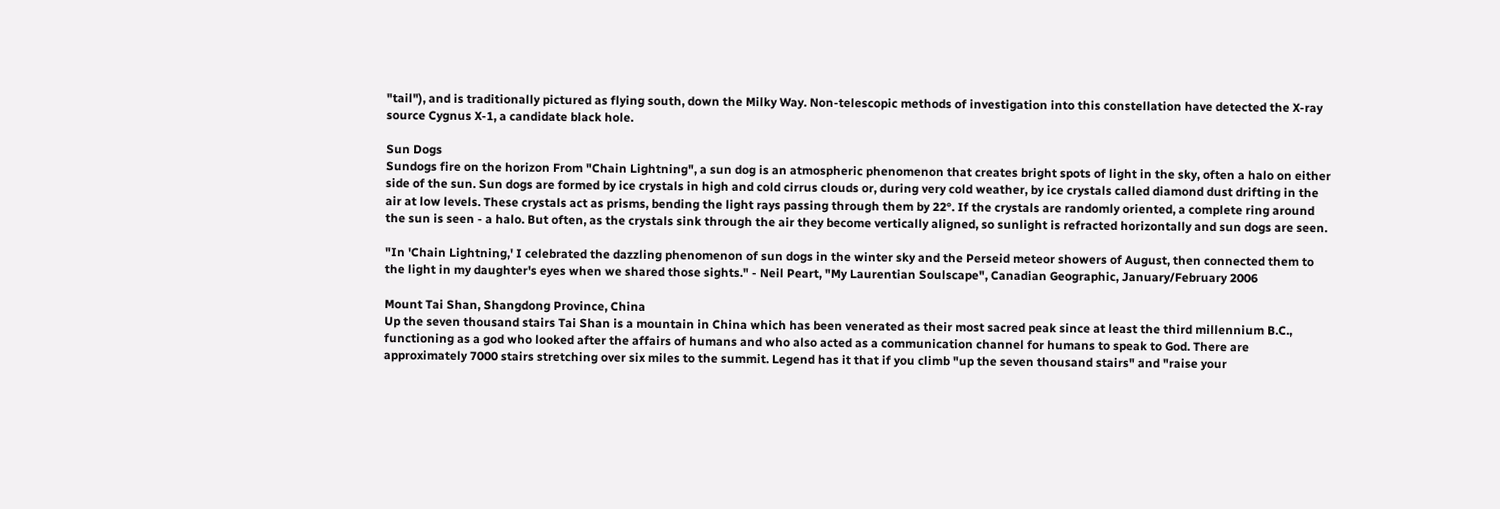"tail"), and is traditionally pictured as flying south, down the Milky Way. Non-telescopic methods of investigation into this constellation have detected the X-ray source Cygnus X-1, a candidate black hole.

Sun Dogs
Sundogs fire on the horizon From "Chain Lightning", a sun dog is an atmospheric phenomenon that creates bright spots of light in the sky, often a halo on either side of the sun. Sun dogs are formed by ice crystals in high and cold cirrus clouds or, during very cold weather, by ice crystals called diamond dust drifting in the air at low levels. These crystals act as prisms, bending the light rays passing through them by 22°. If the crystals are randomly oriented, a complete ring around the sun is seen - a halo. But often, as the crystals sink through the air they become vertically aligned, so sunlight is refracted horizontally and sun dogs are seen.

"In 'Chain Lightning,' I celebrated the dazzling phenomenon of sun dogs in the winter sky and the Perseid meteor showers of August, then connected them to the light in my daughter's eyes when we shared those sights." - Neil Peart, "My Laurentian Soulscape", Canadian Geographic, January/February 2006

Mount Tai Shan, Shangdong Province, China
Up the seven thousand stairs Tai Shan is a mountain in China which has been venerated as their most sacred peak since at least the third millennium B.C., functioning as a god who looked after the affairs of humans and who also acted as a communication channel for humans to speak to God. There are approximately 7000 stairs stretching over six miles to the summit. Legend has it that if you climb "up the seven thousand stairs" and "raise your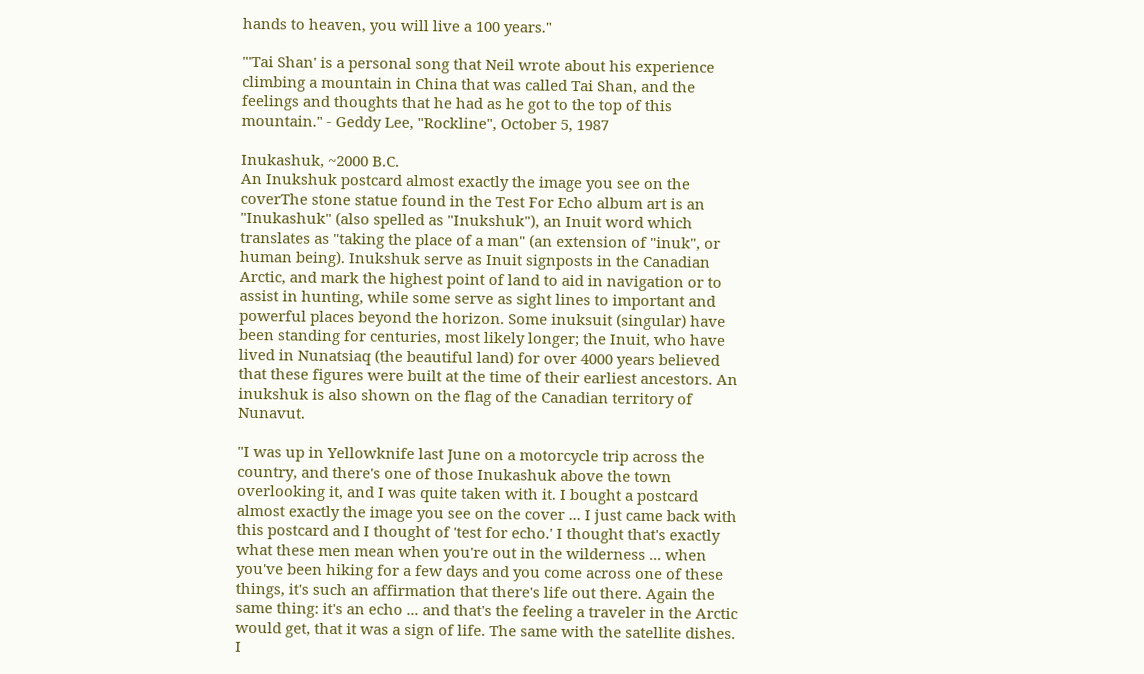hands to heaven, you will live a 100 years."

"'Tai Shan' is a personal song that Neil wrote about his experience climbing a mountain in China that was called Tai Shan, and the feelings and thoughts that he had as he got to the top of this mountain." - Geddy Lee, "Rockline", October 5, 1987

Inukashuk, ~2000 B.C.
An Inukshuk postcard almost exactly the image you see on the coverThe stone statue found in the Test For Echo album art is an "Inukashuk" (also spelled as "Inukshuk"), an Inuit word which translates as "taking the place of a man" (an extension of "inuk", or human being). Inukshuk serve as Inuit signposts in the Canadian Arctic, and mark the highest point of land to aid in navigation or to assist in hunting, while some serve as sight lines to important and powerful places beyond the horizon. Some inuksuit (singular) have been standing for centuries, most likely longer; the Inuit, who have lived in Nunatsiaq (the beautiful land) for over 4000 years believed that these figures were built at the time of their earliest ancestors. An inukshuk is also shown on the flag of the Canadian territory of Nunavut.

"I was up in Yellowknife last June on a motorcycle trip across the country, and there's one of those Inukashuk above the town overlooking it, and I was quite taken with it. I bought a postcard almost exactly the image you see on the cover ... I just came back with this postcard and I thought of 'test for echo.' I thought that's exactly what these men mean when you're out in the wilderness ... when you've been hiking for a few days and you come across one of these things, it's such an affirmation that there's life out there. Again the same thing: it's an echo ... and that's the feeling a traveler in the Arctic would get, that it was a sign of life. The same with the satellite dishes. I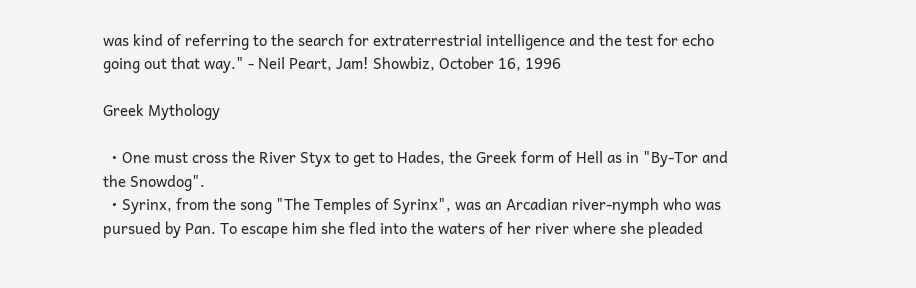was kind of referring to the search for extraterrestrial intelligence and the test for echo going out that way." - Neil Peart, Jam! Showbiz, October 16, 1996

Greek Mythology

  • One must cross the River Styx to get to Hades, the Greek form of Hell as in "By-Tor and the Snowdog".
  • Syrinx, from the song "The Temples of Syrinx", was an Arcadian river-nymph who was pursued by Pan. To escape him she fled into the waters of her river where she pleaded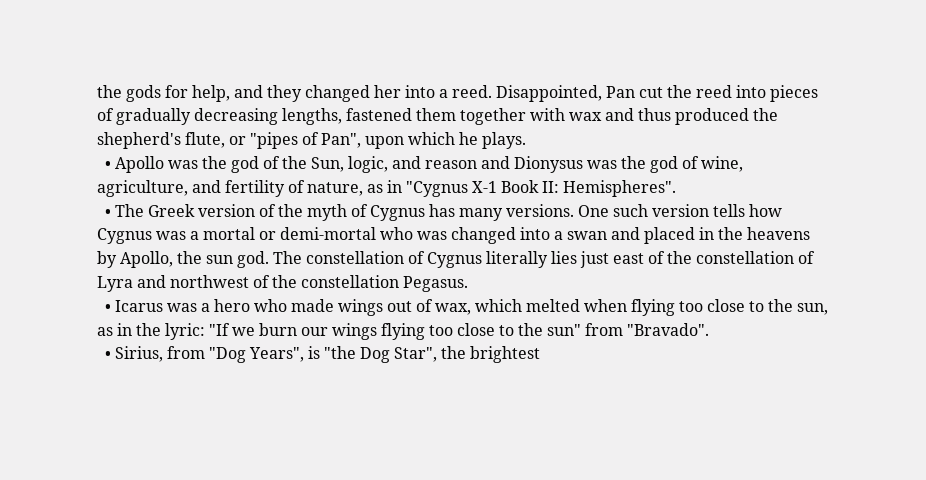the gods for help, and they changed her into a reed. Disappointed, Pan cut the reed into pieces of gradually decreasing lengths, fastened them together with wax and thus produced the shepherd's flute, or "pipes of Pan", upon which he plays.
  • Apollo was the god of the Sun, logic, and reason and Dionysus was the god of wine, agriculture, and fertility of nature, as in "Cygnus X-1 Book II: Hemispheres".
  • The Greek version of the myth of Cygnus has many versions. One such version tells how Cygnus was a mortal or demi-mortal who was changed into a swan and placed in the heavens by Apollo, the sun god. The constellation of Cygnus literally lies just east of the constellation of Lyra and northwest of the constellation Pegasus.
  • Icarus was a hero who made wings out of wax, which melted when flying too close to the sun, as in the lyric: "If we burn our wings flying too close to the sun" from "Bravado".
  • Sirius, from "Dog Years", is "the Dog Star", the brightest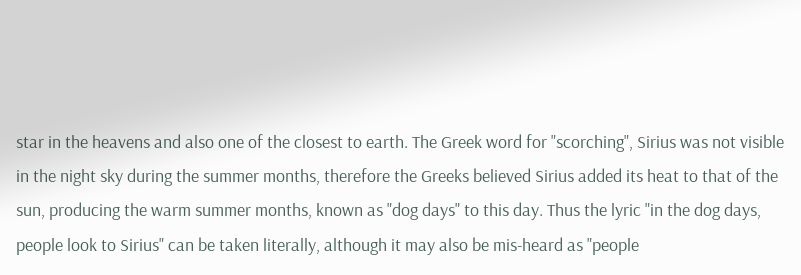star in the heavens and also one of the closest to earth. The Greek word for "scorching", Sirius was not visible in the night sky during the summer months, therefore the Greeks believed Sirius added its heat to that of the sun, producing the warm summer months, known as "dog days" to this day. Thus the lyric "in the dog days, people look to Sirius" can be taken literally, although it may also be mis-heard as "people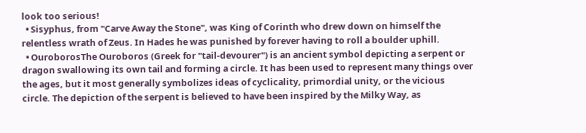look too serious!
  • Sisyphus, from "Carve Away the Stone", was King of Corinth who drew down on himself the relentless wrath of Zeus. In Hades he was punished by forever having to roll a boulder uphill.
  • OuroborosThe Ouroboros (Greek for "tail-devourer") is an ancient symbol depicting a serpent or dragon swallowing its own tail and forming a circle. It has been used to represent many things over the ages, but it most generally symbolizes ideas of cyclicality, primordial unity, or the vicious circle. The depiction of the serpent is believed to have been inspired by the Milky Way, as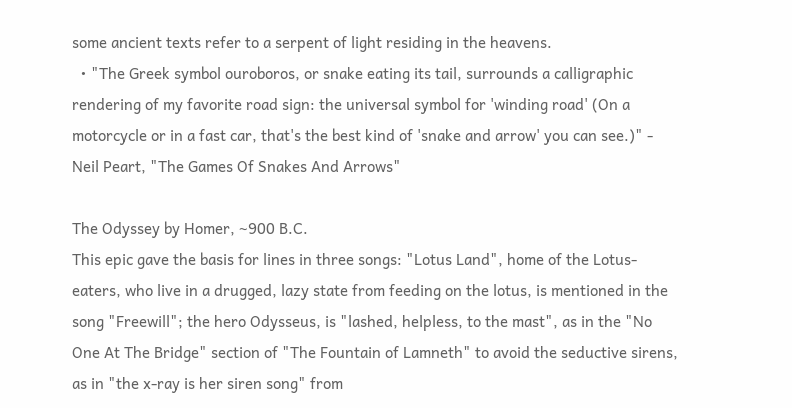some ancient texts refer to a serpent of light residing in the heavens.
  • "The Greek symbol ouroboros, or snake eating its tail, surrounds a calligraphic rendering of my favorite road sign: the universal symbol for 'winding road' (On a motorcycle or in a fast car, that's the best kind of 'snake and arrow' you can see.)" - Neil Peart, "The Games Of Snakes And Arrows"

The Odyssey by Homer, ~900 B.C.
This epic gave the basis for lines in three songs: "Lotus Land", home of the Lotus-eaters, who live in a drugged, lazy state from feeding on the lotus, is mentioned in the song "Freewill"; the hero Odysseus, is "lashed, helpless, to the mast", as in the "No One At The Bridge" section of "The Fountain of Lamneth" to avoid the seductive sirens, as in "the x-ray is her siren song" from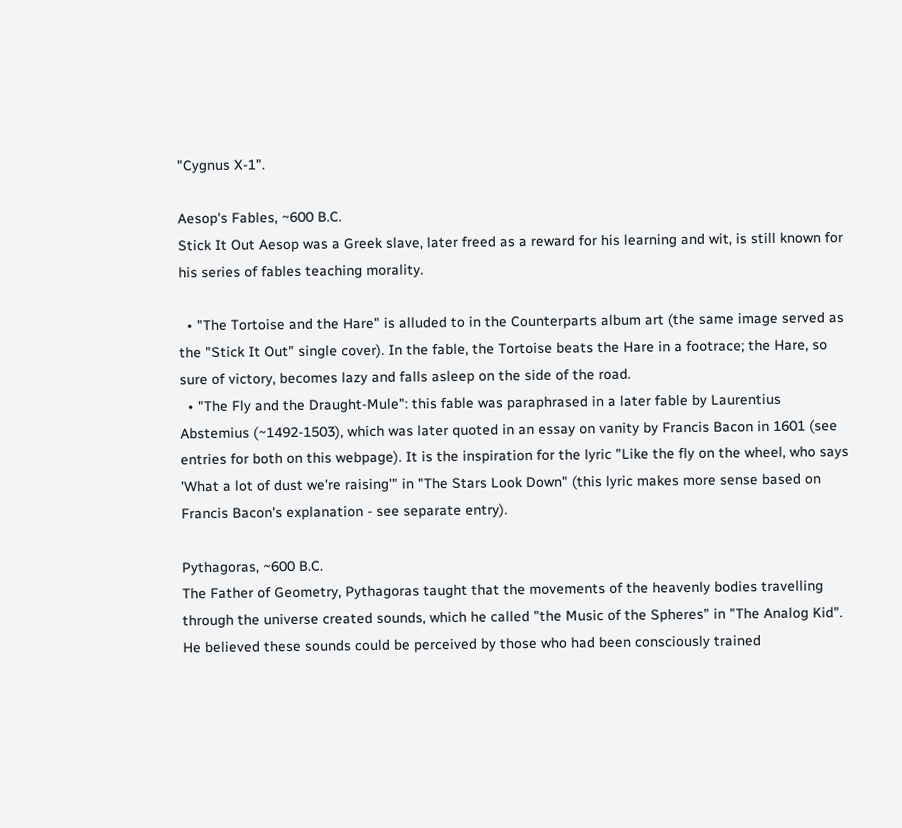"Cygnus X-1".

Aesop's Fables, ~600 B.C.
Stick It Out Aesop was a Greek slave, later freed as a reward for his learning and wit, is still known for his series of fables teaching morality.

  • "The Tortoise and the Hare" is alluded to in the Counterparts album art (the same image served as the "Stick It Out" single cover). In the fable, the Tortoise beats the Hare in a footrace; the Hare, so sure of victory, becomes lazy and falls asleep on the side of the road.
  • "The Fly and the Draught-Mule": this fable was paraphrased in a later fable by Laurentius Abstemius (~1492-1503), which was later quoted in an essay on vanity by Francis Bacon in 1601 (see entries for both on this webpage). It is the inspiration for the lyric "Like the fly on the wheel, who says 'What a lot of dust we're raising'" in "The Stars Look Down" (this lyric makes more sense based on Francis Bacon's explanation - see separate entry).

Pythagoras, ~600 B.C.
The Father of Geometry, Pythagoras taught that the movements of the heavenly bodies travelling through the universe created sounds, which he called "the Music of the Spheres" in "The Analog Kid". He believed these sounds could be perceived by those who had been consciously trained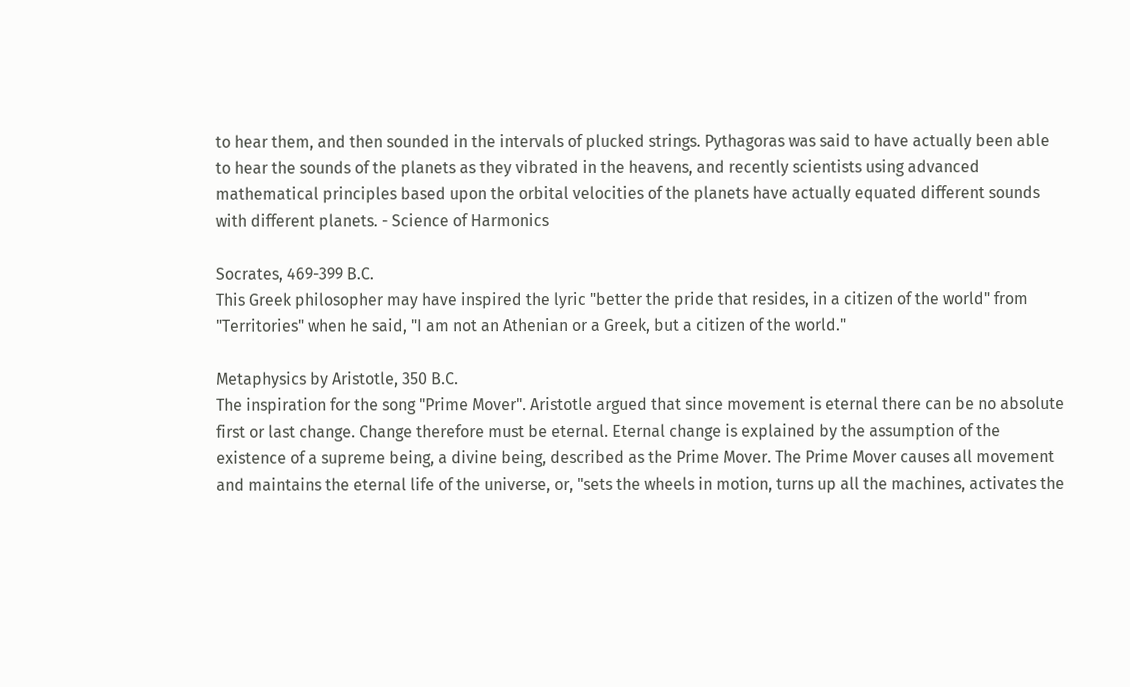to hear them, and then sounded in the intervals of plucked strings. Pythagoras was said to have actually been able to hear the sounds of the planets as they vibrated in the heavens, and recently scientists using advanced mathematical principles based upon the orbital velocities of the planets have actually equated different sounds with different planets. - Science of Harmonics

Socrates, 469-399 B.C.
This Greek philosopher may have inspired the lyric "better the pride that resides, in a citizen of the world" from "Territories" when he said, "I am not an Athenian or a Greek, but a citizen of the world."

Metaphysics by Aristotle, 350 B.C.
The inspiration for the song "Prime Mover". Aristotle argued that since movement is eternal there can be no absolute first or last change. Change therefore must be eternal. Eternal change is explained by the assumption of the existence of a supreme being, a divine being, described as the Prime Mover. The Prime Mover causes all movement and maintains the eternal life of the universe, or, "sets the wheels in motion, turns up all the machines, activates the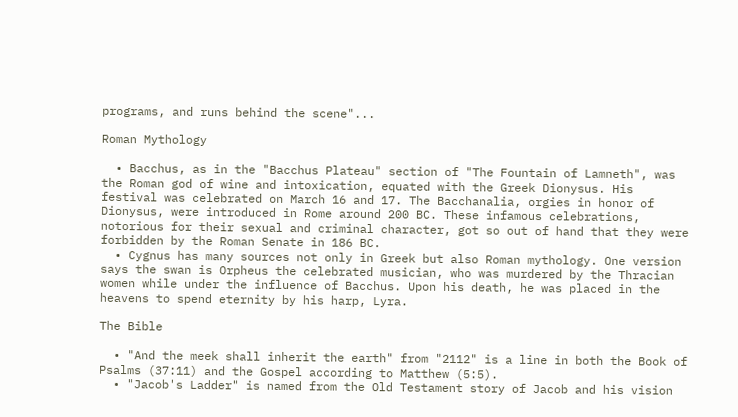programs, and runs behind the scene"...

Roman Mythology

  • Bacchus, as in the "Bacchus Plateau" section of "The Fountain of Lamneth", was the Roman god of wine and intoxication, equated with the Greek Dionysus. His festival was celebrated on March 16 and 17. The Bacchanalia, orgies in honor of Dionysus, were introduced in Rome around 200 BC. These infamous celebrations, notorious for their sexual and criminal character, got so out of hand that they were forbidden by the Roman Senate in 186 BC.
  • Cygnus has many sources not only in Greek but also Roman mythology. One version says the swan is Orpheus the celebrated musician, who was murdered by the Thracian women while under the influence of Bacchus. Upon his death, he was placed in the heavens to spend eternity by his harp, Lyra.

The Bible

  • "And the meek shall inherit the earth" from "2112" is a line in both the Book of Psalms (37:11) and the Gospel according to Matthew (5:5).
  • "Jacob's Ladder" is named from the Old Testament story of Jacob and his vision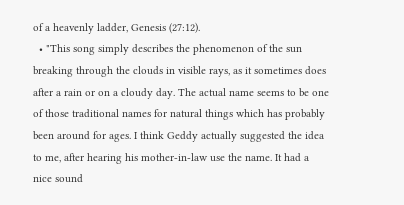of a heavenly ladder, Genesis (27:12).
  • "This song simply describes the phenomenon of the sun breaking through the clouds in visible rays, as it sometimes does after a rain or on a cloudy day. The actual name seems to be one of those traditional names for natural things which has probably been around for ages. I think Geddy actually suggested the idea to me, after hearing his mother-in-law use the name. It had a nice sound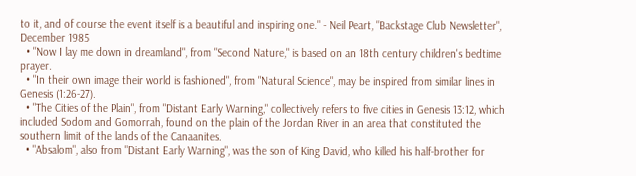to it, and of course the event itself is a beautiful and inspiring one." - Neil Peart, "Backstage Club Newsletter", December 1985
  • "Now I lay me down in dreamland", from "Second Nature," is based on an 18th century children's bedtime prayer.
  • "In their own image their world is fashioned", from "Natural Science", may be inspired from similar lines in Genesis (1:26-27).
  • "The Cities of the Plain", from "Distant Early Warning," collectively refers to five cities in Genesis 13:12, which included Sodom and Gomorrah, found on the plain of the Jordan River in an area that constituted the southern limit of the lands of the Canaanites.
  • "Absalom", also from "Distant Early Warning", was the son of King David, who killed his half-brother for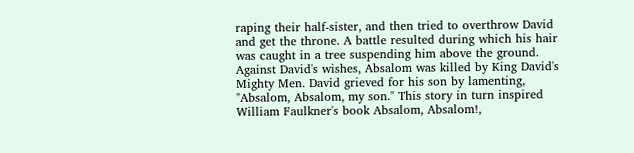raping their half-sister, and then tried to overthrow David and get the throne. A battle resulted during which his hair was caught in a tree suspending him above the ground. Against David's wishes, Absalom was killed by King David's Mighty Men. David grieved for his son by lamenting, "Absalom, Absalom, my son." This story in turn inspired William Faulkner's book Absalom, Absalom!,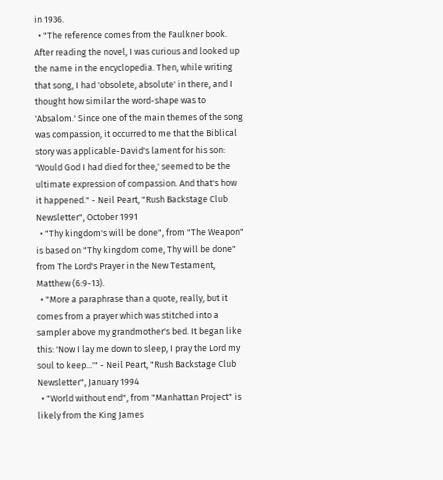in 1936.
  • "The reference comes from the Faulkner book. After reading the novel, I was curious and looked up the name in the encyclopedia. Then, while writing that song, I had 'obsolete, absolute' in there, and I thought how similar the word-shape was to 'Absalom.' Since one of the main themes of the song was compassion, it occurred to me that the Biblical story was applicable-David's lament for his son: 'Would God I had died for thee,' seemed to be the ultimate expression of compassion. And that's how it happened." - Neil Peart, "Rush Backstage Club Newsletter", October 1991
  • "Thy kingdom's will be done", from "The Weapon" is based on "Thy kingdom come, Thy will be done" from The Lord's Prayer in the New Testament, Matthew (6:9-13).
  • "More a paraphrase than a quote, really, but it comes from a prayer which was stitched into a sampler above my grandmother's bed. It began like this: 'Now I lay me down to sleep, I pray the Lord my soul to keep...'" - Neil Peart, "Rush Backstage Club Newsletter", January 1994
  • "World without end", from "Manhattan Project" is likely from the King James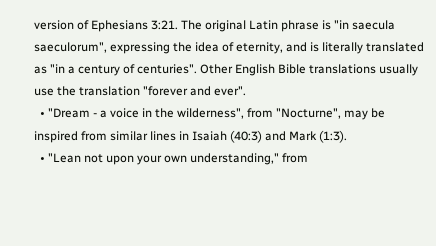version of Ephesians 3:21. The original Latin phrase is "in saecula saeculorum", expressing the idea of eternity, and is literally translated as "in a century of centuries". Other English Bible translations usually use the translation "forever and ever".
  • "Dream - a voice in the wilderness", from "Nocturne", may be inspired from similar lines in Isaiah (40:3) and Mark (1:3).
  • "Lean not upon your own understanding," from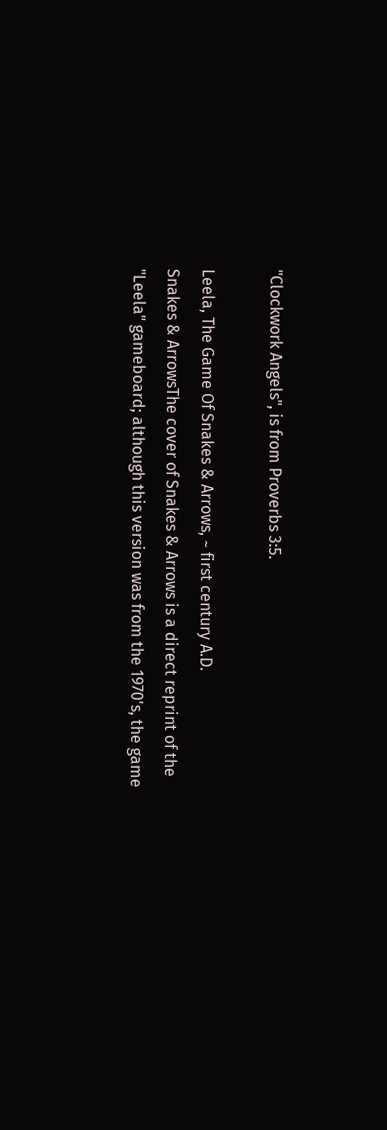"Clockwork Angels", is from Proverbs 3:5.

Leela, The Game Of Snakes & Arrows, ~ first century A.D.
Snakes & ArrowsThe cover of Snakes & Arrows is a direct reprint of the "Leela" gameboard; although this version was from the 1970's, the game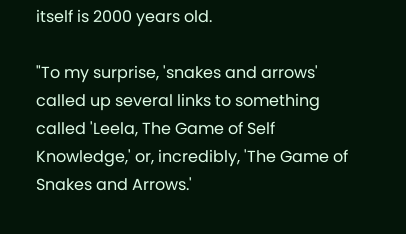itself is 2000 years old.

"To my surprise, 'snakes and arrows' called up several links to something called 'Leela, The Game of Self Knowledge,' or, incredibly, 'The Game of Snakes and Arrows.'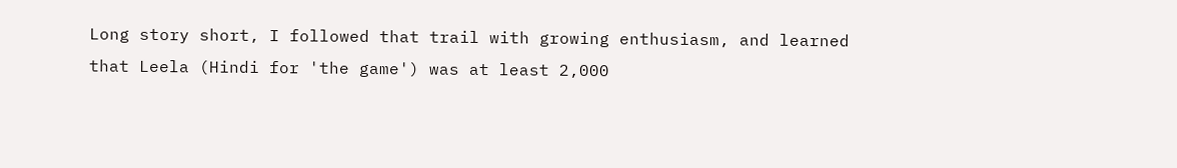Long story short, I followed that trail with growing enthusiasm, and learned that Leela (Hindi for 'the game') was at least 2,000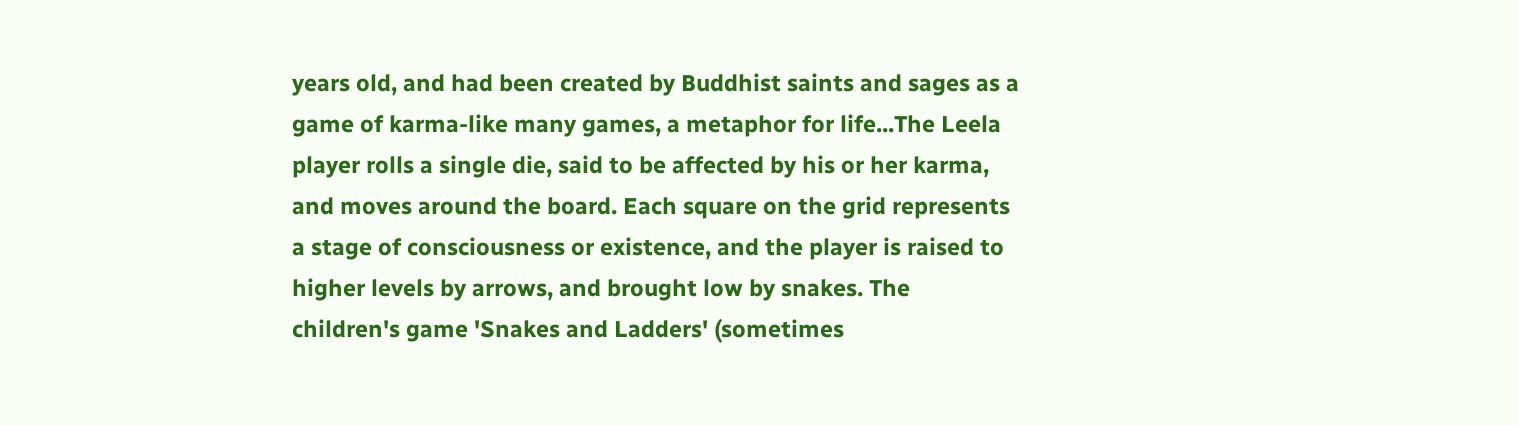years old, and had been created by Buddhist saints and sages as a game of karma-like many games, a metaphor for life...The Leela player rolls a single die, said to be affected by his or her karma, and moves around the board. Each square on the grid represents a stage of consciousness or existence, and the player is raised to higher levels by arrows, and brought low by snakes. The children's game 'Snakes and Ladders' (sometimes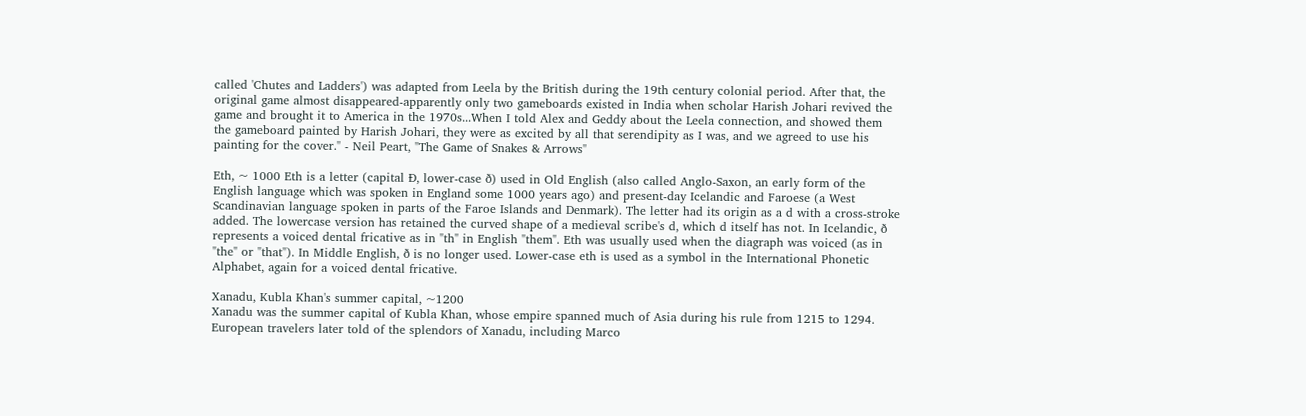called 'Chutes and Ladders') was adapted from Leela by the British during the 19th century colonial period. After that, the original game almost disappeared-apparently only two gameboards existed in India when scholar Harish Johari revived the game and brought it to America in the 1970s...When I told Alex and Geddy about the Leela connection, and showed them the gameboard painted by Harish Johari, they were as excited by all that serendipity as I was, and we agreed to use his painting for the cover." - Neil Peart, "The Game of Snakes & Arrows"

Eth, ~ 1000 Eth is a letter (capital Ð, lower-case ð) used in Old English (also called Anglo-Saxon, an early form of the English language which was spoken in England some 1000 years ago) and present-day Icelandic and Faroese (a West Scandinavian language spoken in parts of the Faroe Islands and Denmark). The letter had its origin as a d with a cross-stroke added. The lowercase version has retained the curved shape of a medieval scribe's d, which d itself has not. In Icelandic, ð represents a voiced dental fricative as in "th" in English "them". Eth was usually used when the diagraph was voiced (as in "the" or "that"). In Middle English, ð is no longer used. Lower-case eth is used as a symbol in the International Phonetic Alphabet, again for a voiced dental fricative.

Xanadu, Kubla Khan's summer capital, ~1200
Xanadu was the summer capital of Kubla Khan, whose empire spanned much of Asia during his rule from 1215 to 1294. European travelers later told of the splendors of Xanadu, including Marco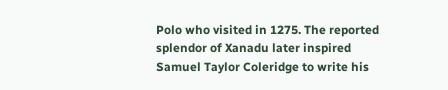Polo who visited in 1275. The reported splendor of Xanadu later inspired Samuel Taylor Coleridge to write his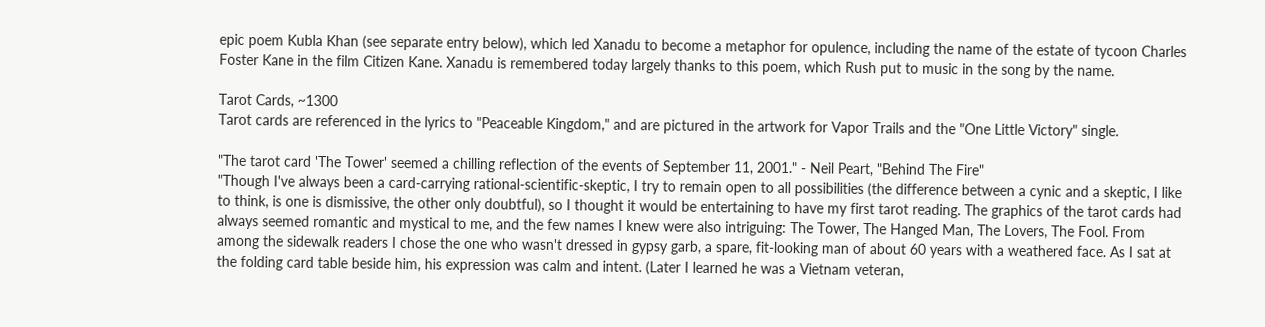epic poem Kubla Khan (see separate entry below), which led Xanadu to become a metaphor for opulence, including the name of the estate of tycoon Charles Foster Kane in the film Citizen Kane. Xanadu is remembered today largely thanks to this poem, which Rush put to music in the song by the name.

Tarot Cards, ~1300
Tarot cards are referenced in the lyrics to "Peaceable Kingdom," and are pictured in the artwork for Vapor Trails and the "One Little Victory" single.

"The tarot card 'The Tower' seemed a chilling reflection of the events of September 11, 2001." - Neil Peart, "Behind The Fire"
"Though I've always been a card-carrying rational-scientific-skeptic, I try to remain open to all possibilities (the difference between a cynic and a skeptic, I like to think, is one is dismissive, the other only doubtful), so I thought it would be entertaining to have my first tarot reading. The graphics of the tarot cards had always seemed romantic and mystical to me, and the few names I knew were also intriguing: The Tower, The Hanged Man, The Lovers, The Fool. From among the sidewalk readers I chose the one who wasn't dressed in gypsy garb, a spare, fit-looking man of about 60 years with a weathered face. As I sat at the folding card table beside him, his expression was calm and intent. (Later I learned he was a Vietnam veteran,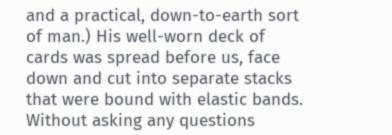and a practical, down-to-earth sort of man.) His well-worn deck of cards was spread before us, face down and cut into separate stacks that were bound with elastic bands. Without asking any questions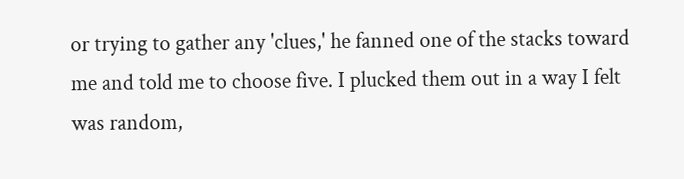or trying to gather any 'clues,' he fanned one of the stacks toward me and told me to choose five. I plucked them out in a way I felt was random,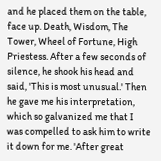and he placed them on the table, face up. Death, Wisdom, The Tower, Wheel of Fortune, High Priestess. After a few seconds of silence, he shook his head and said, 'This is most unusual.' Then he gave me his interpretation, which so galvanized me that I was compelled to ask him to write it down for me. 'After great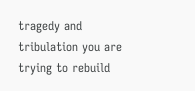tragedy and tribulation you are trying to rebuild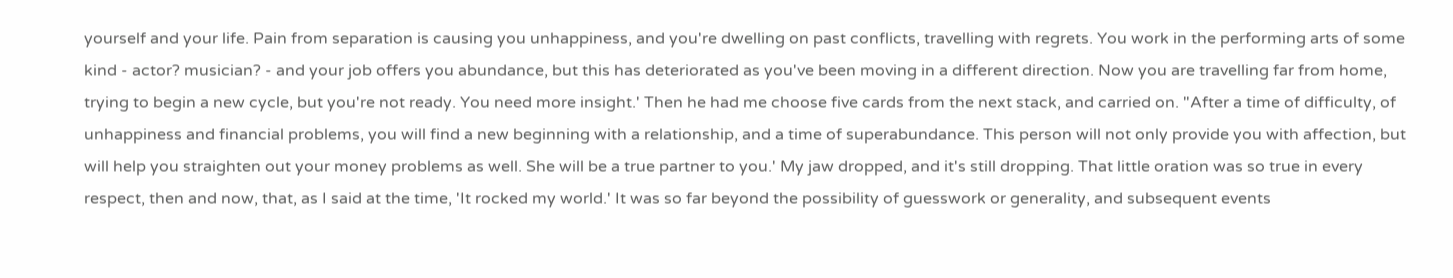yourself and your life. Pain from separation is causing you unhappiness, and you're dwelling on past conflicts, travelling with regrets. You work in the performing arts of some kind - actor? musician? - and your job offers you abundance, but this has deteriorated as you've been moving in a different direction. Now you are travelling far from home, trying to begin a new cycle, but you're not ready. You need more insight.' Then he had me choose five cards from the next stack, and carried on. "After a time of difficulty, of unhappiness and financial problems, you will find a new beginning with a relationship, and a time of superabundance. This person will not only provide you with affection, but will help you straighten out your money problems as well. She will be a true partner to you.' My jaw dropped, and it's still dropping. That little oration was so true in every respect, then and now, that, as I said at the time, 'It rocked my world.' It was so far beyond the possibility of guesswork or generality, and subsequent events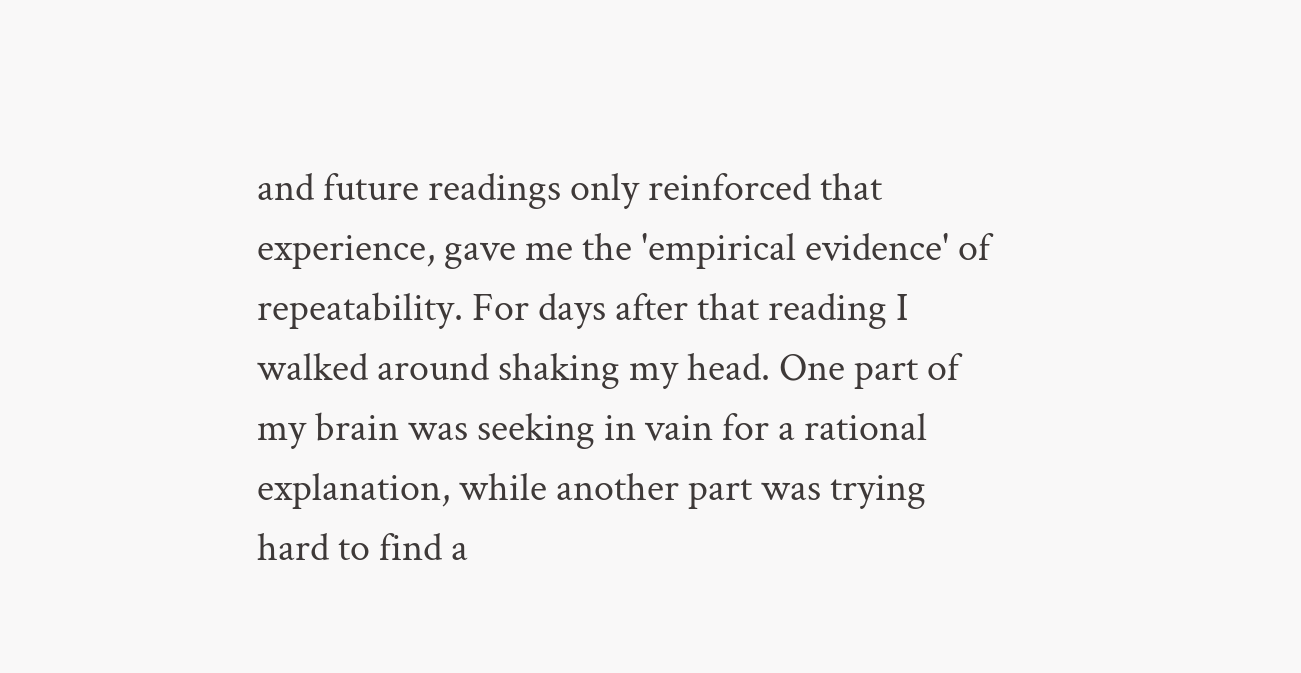and future readings only reinforced that experience, gave me the 'empirical evidence' of repeatability. For days after that reading I walked around shaking my head. One part of my brain was seeking in vain for a rational explanation, while another part was trying hard to find a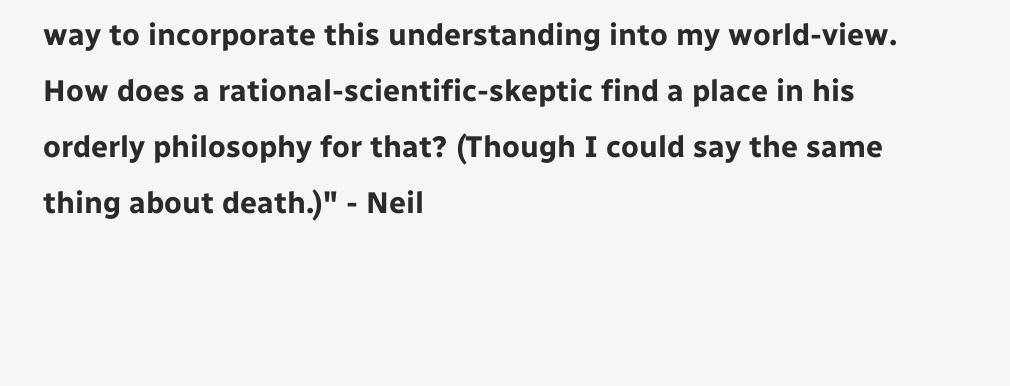way to incorporate this understanding into my world-view. How does a rational-scientific-skeptic find a place in his orderly philosophy for that? (Though I could say the same thing about death.)" - Neil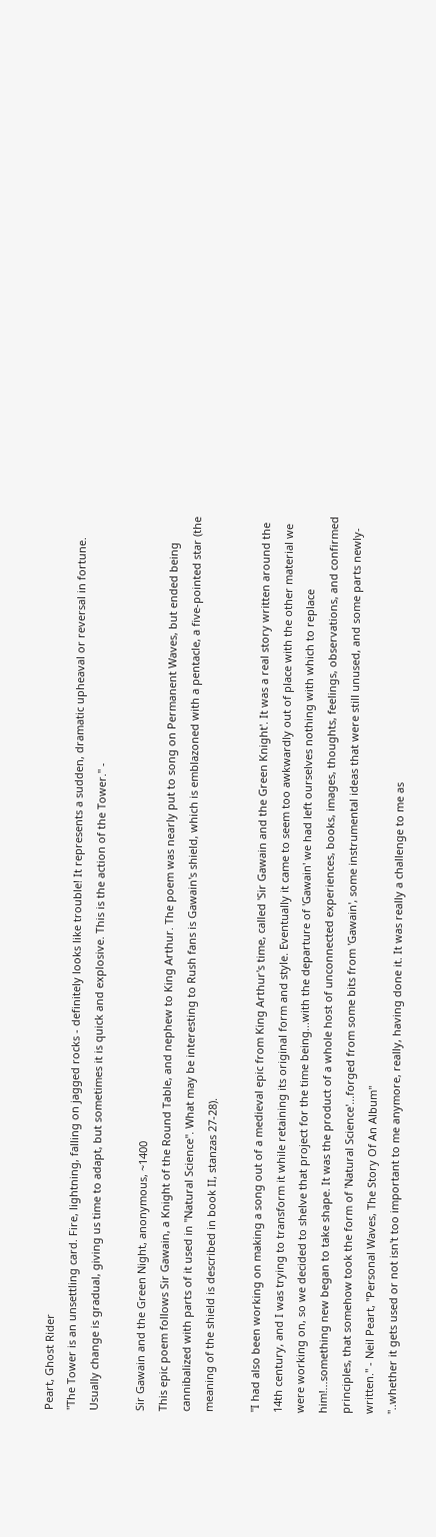Peart, Ghost Rider
"The Tower is an unsettling card. Fire, lightning, falling on jagged rocks - definitely looks like trouble! It represents a sudden, dramatic upheaval or reversal in fortune. Usually change is gradual, giving us time to adapt, but sometimes it is quick and explosive. This is the action of the Tower." -

Sir Gawain and the Green Night, anonymous, ~1400
This epic poem follows Sir Gawain, a Knight of the Round Table, and nephew to King Arthur. The poem was nearly put to song on Permanent Waves, but ended being cannibalized with parts of it used in "Natural Science". What may be interesting to Rush fans is Gawain's shield, which is emblazoned with a pentacle, a five-pointed star (the meaning of the shield is described in book II, stanzas 27-28).

"I had also been working on making a song out of a medieval epic from King Arthur's time, called 'Sir Gawain and the Green Knight'. It was a real story written around the 14th century, and I was trying to transform it while retaining its original form and style. Eventually it came to seem too awkwardly out of place with the other material we were working on, so we decided to shelve that project for the time being...with the departure of 'Gawain' we had left ourselves nothing with which to replace him!...something new began to take shape. It was the product of a whole host of unconnected experiences, books, images, thoughts, feelings, observations, and confirmed principles, that somehow took the form of 'Natural Science'...forged from some bits from 'Gawain', some instrumental ideas that were still unused, and some parts newly-written." - Neil Peart, "Personal Waves, The Story Of An Album"
"..whether it gets used or not isn't too important to me anymore, really, having done it. It was really a challenge to me as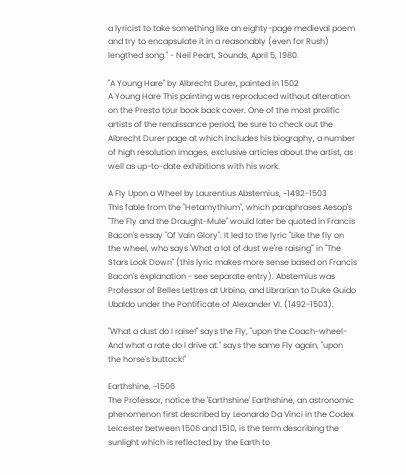a lyricist to take something like an eighty-page medieval poem and try to encapsulate it in a reasonably (even for Rush) lengthed song." - Neil Peart, Sounds, April 5, 1980.

"A Young Hare" by Albrecht Durer, painted in 1502
A Young Hare This painting was reproduced without alteration on the Presto tour book back cover. One of the most prolific artists of the renaissance period, be sure to check out the Albrecht Durer page at which includes his biography, a number of high resolution images, exclusive articles about the artist, as well as up-to-date exhibitions with his work.

A Fly Upon a Wheel by Laurentius Abstemius, ~1492-1503
This fable from the "Hetamythium", which paraphrases Aesop's "The Fly and the Draught-Mule" would later be quoted in Francis Bacon's essay "Of Vain Glory". It led to the lyric "Like the fly on the wheel, who says 'What a lot of dust we're raising'" in "The Stars Look Down" (this lyric makes more sense based on Francis Bacon's explanation - see separate entry). Abstemius was Professor of Belles Lettres at Urbino, and Librarian to Duke Guido Ubaldo under the Pontificate of Alexander VI. (1492-1503).

"What a dust do I raise!" says the Fly, "upon the Coach-wheel- And what a rate do I drive at." says the same Fly again, "upon the horse's buttock!"

Earthshine, ~1506
The Professor, notice the 'Earthshine' Earthshine, an astronomic phenomenon first described by Leonardo Da Vinci in the Codex Leicester between 1506 and 1510, is the term describing the sunlight which is reflected by the Earth to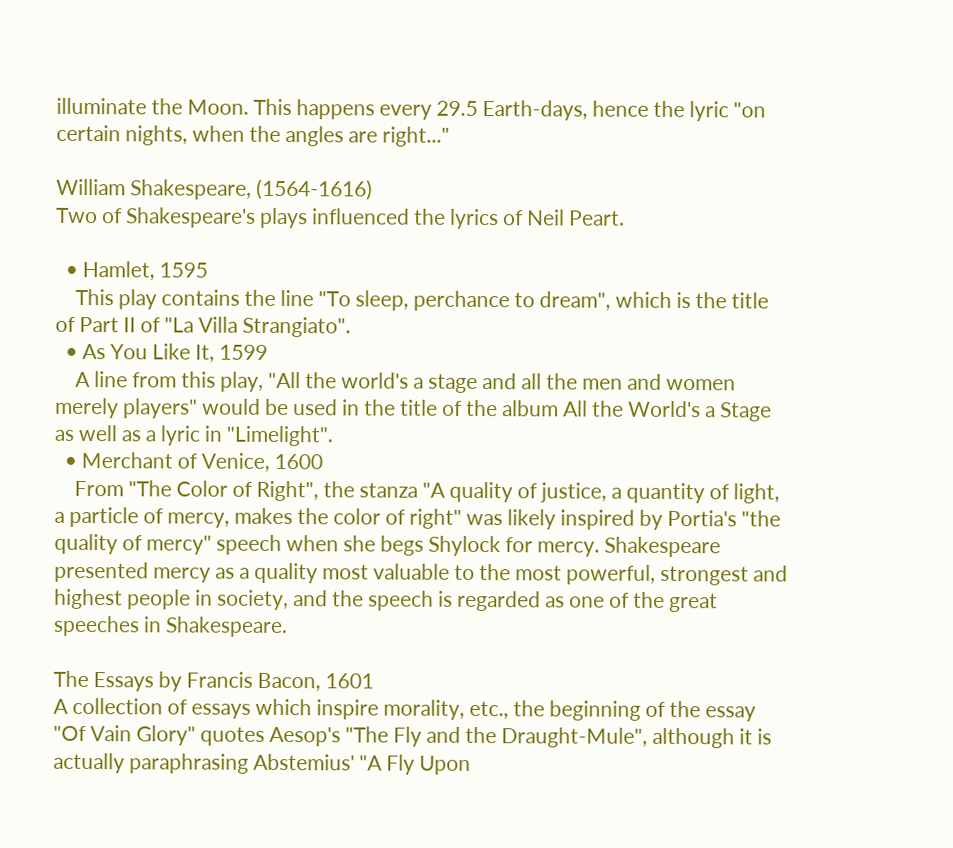illuminate the Moon. This happens every 29.5 Earth-days, hence the lyric "on certain nights, when the angles are right..."

William Shakespeare, (1564-1616)
Two of Shakespeare's plays influenced the lyrics of Neil Peart.

  • Hamlet, 1595
    This play contains the line "To sleep, perchance to dream", which is the title of Part II of "La Villa Strangiato".
  • As You Like It, 1599
    A line from this play, "All the world's a stage and all the men and women merely players" would be used in the title of the album All the World's a Stage as well as a lyric in "Limelight".
  • Merchant of Venice, 1600
    From "The Color of Right", the stanza "A quality of justice, a quantity of light, a particle of mercy, makes the color of right" was likely inspired by Portia's "the quality of mercy" speech when she begs Shylock for mercy. Shakespeare presented mercy as a quality most valuable to the most powerful, strongest and highest people in society, and the speech is regarded as one of the great speeches in Shakespeare.

The Essays by Francis Bacon, 1601
A collection of essays which inspire morality, etc., the beginning of the essay "Of Vain Glory" quotes Aesop's "The Fly and the Draught-Mule", although it is actually paraphrasing Abstemius' "A Fly Upon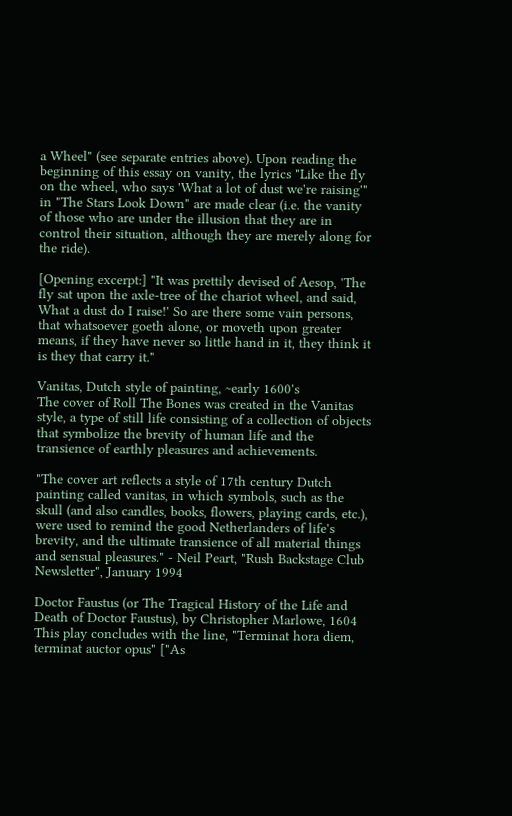a Wheel" (see separate entries above). Upon reading the beginning of this essay on vanity, the lyrics "Like the fly on the wheel, who says 'What a lot of dust we're raising'" in "The Stars Look Down" are made clear (i.e. the vanity of those who are under the illusion that they are in control their situation, although they are merely along for the ride).

[Opening excerpt:] "It was prettily devised of Aesop, 'The fly sat upon the axle-tree of the chariot wheel, and said, What a dust do I raise!' So are there some vain persons, that whatsoever goeth alone, or moveth upon greater means, if they have never so little hand in it, they think it is they that carry it."

Vanitas, Dutch style of painting, ~early 1600's
The cover of Roll The Bones was created in the Vanitas style, a type of still life consisting of a collection of objects that symbolize the brevity of human life and the transience of earthly pleasures and achievements.

"The cover art reflects a style of 17th century Dutch painting called vanitas, in which symbols, such as the skull (and also candles, books, flowers, playing cards, etc.), were used to remind the good Netherlanders of life's brevity, and the ultimate transience of all material things and sensual pleasures." - Neil Peart, "Rush Backstage Club Newsletter", January 1994

Doctor Faustus (or The Tragical History of the Life and Death of Doctor Faustus), by Christopher Marlowe, 1604
This play concludes with the line, "Terminat hora diem, terminat auctor opus" ["As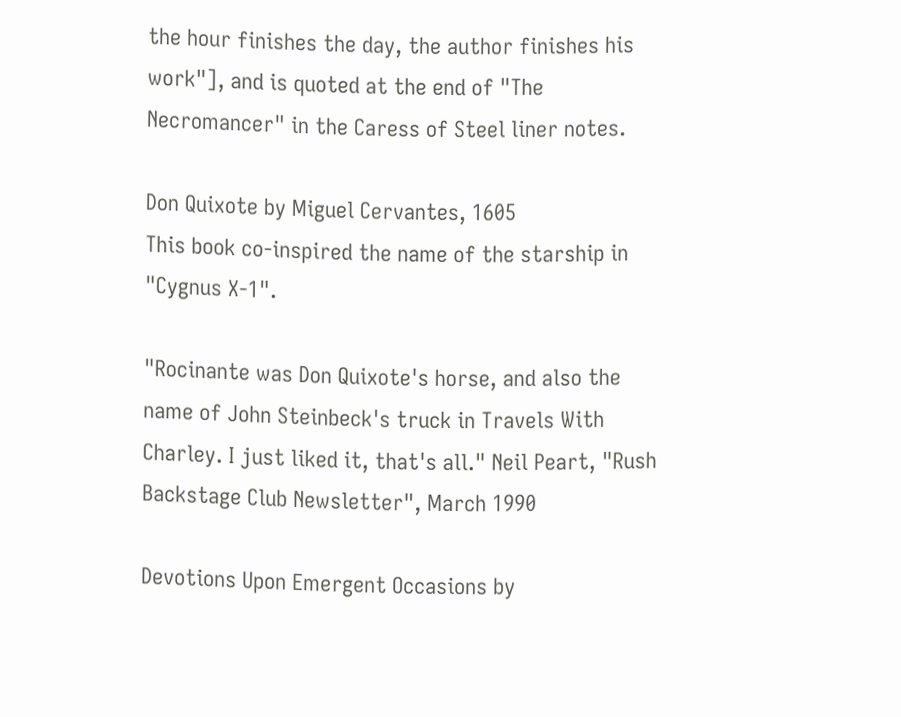the hour finishes the day, the author finishes his work"], and is quoted at the end of "The Necromancer" in the Caress of Steel liner notes.

Don Quixote by Miguel Cervantes, 1605
This book co-inspired the name of the starship in "Cygnus X-1".

"Rocinante was Don Quixote's horse, and also the name of John Steinbeck's truck in Travels With Charley. I just liked it, that's all." Neil Peart, "Rush Backstage Club Newsletter", March 1990

Devotions Upon Emergent Occasions by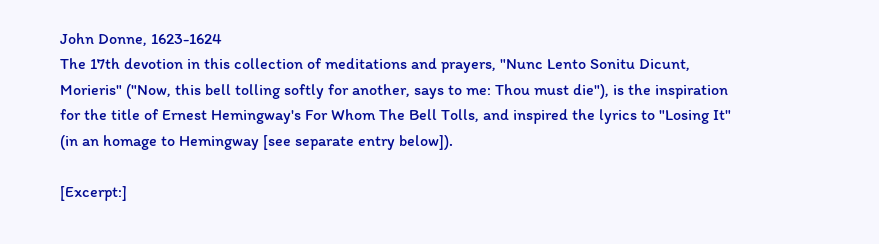John Donne, 1623-1624
The 17th devotion in this collection of meditations and prayers, "Nunc Lento Sonitu Dicunt, Morieris" ("Now, this bell tolling softly for another, says to me: Thou must die"), is the inspiration for the title of Ernest Hemingway's For Whom The Bell Tolls, and inspired the lyrics to "Losing It" (in an homage to Hemingway [see separate entry below]).

[Excerpt:]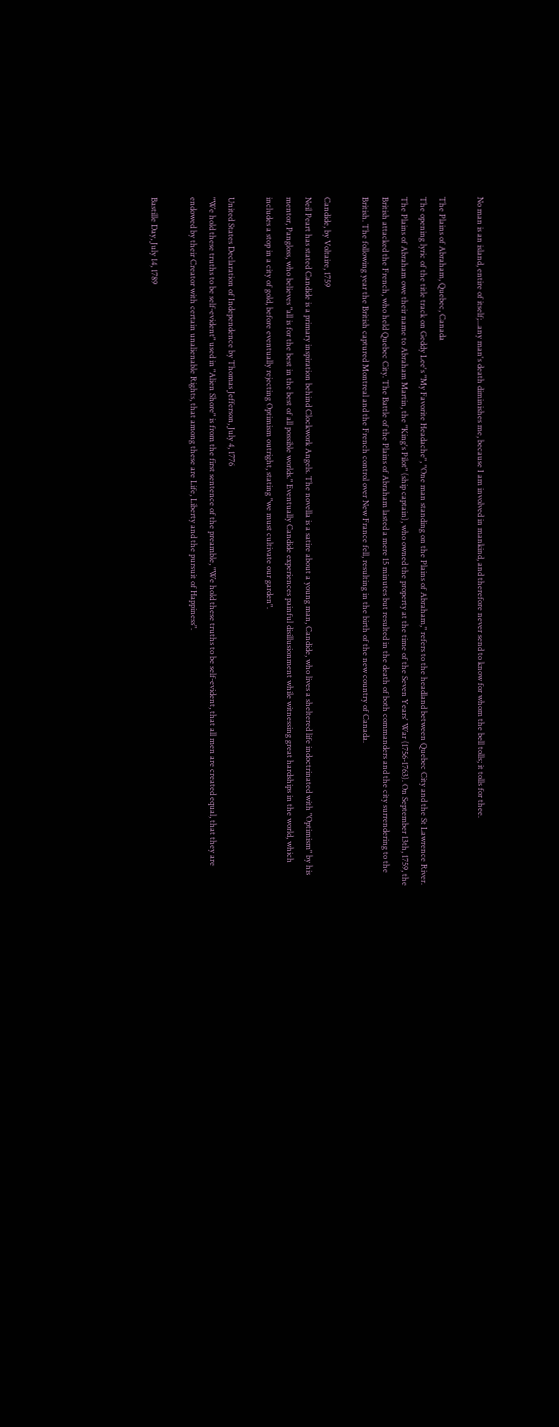No man is an island, entire of itself;...any man's death diminishes me, because I am involved in mankind, and therefore never send to know for whom the bell tolls; it tolls for thee.

The Plains of Abraham, Quebec, Canada
The opening lyric of the title track on Geddy Lee's "My Favorite Headache", "One man standing on the Plains of Abraham," refers to the headland between Quebec City and the St Lawrence River. The Plains of Abraham owe their name to Abraham Martin, the "King's Pilot" (ship captain), who owned the property at the time of the Seven Years' War (1756-1763). On September 13th, 1759, the British attacked the French, who held Quebec City. The Battle of the Plains of Abraham lasted a mere 15 minutes but resulted in the death of both commanders and the city surrendering to the British. The following year the British captured Montreal and the French control over New France fell, resulting in the birth of the new country of Canada.

Candide, by Voltaire, 1759
Neil Peart has stated Candide is a primary inspiration behind Clockwork Angels. The novella is a satire about a young man, Candide, who lives a sheltered life indoctrinated with "Optimism" by his mentor, Pangloss, who believes "all is for the best in the best of all possible worlds." Eventually Candide experiences painful disillusionment while witnessing great hardships in the world, which includes a stop in a city of gold, before eventually rejecting Optimism outright, stating "we must cultivate our garden".

United States Declaration of Independence by Thomas Jefferson, July 4, 1776
"We hold these truths to be self-evident" used in "Alien Shore" is from the first sentence of the preamble, "We hold these truths to be self-evident, that all men are created equal, that they are endowed by their Creator with certain unalienable Rights, that among these are Life, Liberty and the pursuit of Happiness".

Bastille Day, July 14, 1789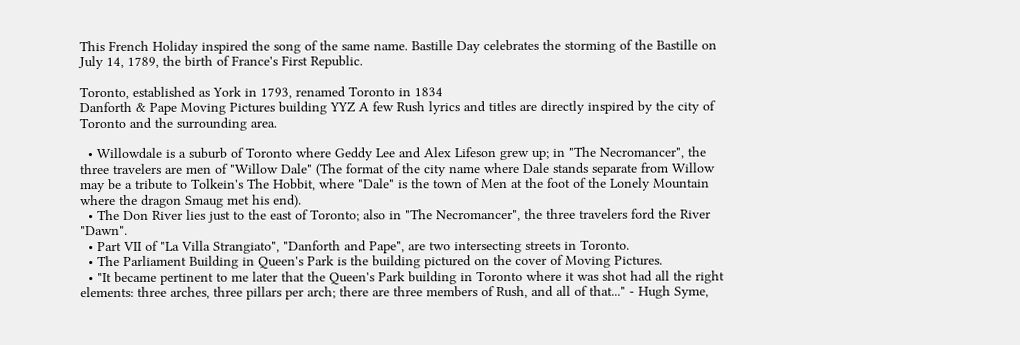This French Holiday inspired the song of the same name. Bastille Day celebrates the storming of the Bastille on July 14, 1789, the birth of France's First Republic.

Toronto, established as York in 1793, renamed Toronto in 1834
Danforth & Pape Moving Pictures building YYZ A few Rush lyrics and titles are directly inspired by the city of Toronto and the surrounding area.

  • Willowdale is a suburb of Toronto where Geddy Lee and Alex Lifeson grew up; in "The Necromancer", the three travelers are men of "Willow Dale" (The format of the city name where Dale stands separate from Willow may be a tribute to Tolkein's The Hobbit, where "Dale" is the town of Men at the foot of the Lonely Mountain where the dragon Smaug met his end).
  • The Don River lies just to the east of Toronto; also in "The Necromancer", the three travelers ford the River "Dawn".
  • Part VII of "La Villa Strangiato", "Danforth and Pape", are two intersecting streets in Toronto.
  • The Parliament Building in Queen's Park is the building pictured on the cover of Moving Pictures.
  • "It became pertinent to me later that the Queen's Park building in Toronto where it was shot had all the right elements: three arches, three pillars per arch; there are three members of Rush, and all of that..." - Hugh Syme,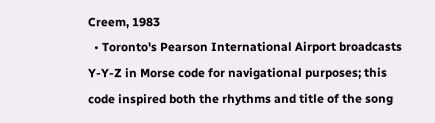Creem, 1983
  • Toronto's Pearson International Airport broadcasts Y-Y-Z in Morse code for navigational purposes; this code inspired both the rhythms and title of the song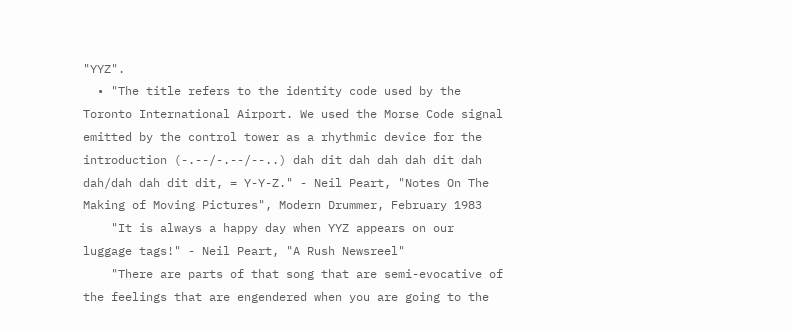"YYZ".
  • "The title refers to the identity code used by the Toronto International Airport. We used the Morse Code signal emitted by the control tower as a rhythmic device for the introduction (-.--/-.--/--..) dah dit dah dah dah dit dah dah/dah dah dit dit, = Y-Y-Z." - Neil Peart, "Notes On The Making of Moving Pictures", Modern Drummer, February 1983
    "It is always a happy day when YYZ appears on our luggage tags!" - Neil Peart, "A Rush Newsreel"
    "There are parts of that song that are semi-evocative of the feelings that are engendered when you are going to the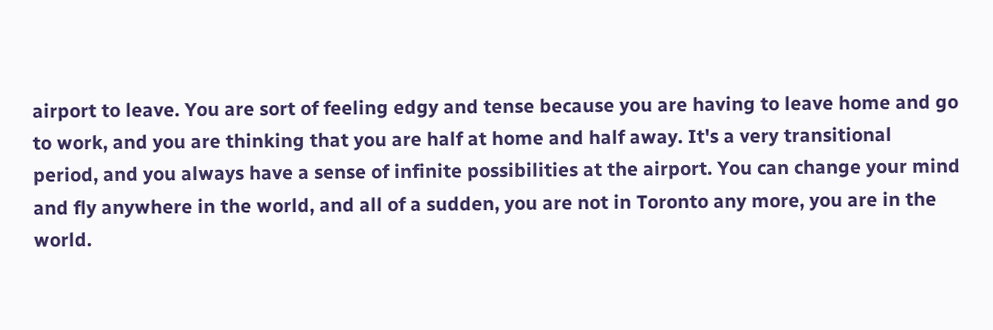airport to leave. You are sort of feeling edgy and tense because you are having to leave home and go to work, and you are thinking that you are half at home and half away. It's a very transitional period, and you always have a sense of infinite possibilities at the airport. You can change your mind and fly anywhere in the world, and all of a sudden, you are not in Toronto any more, you are in the world.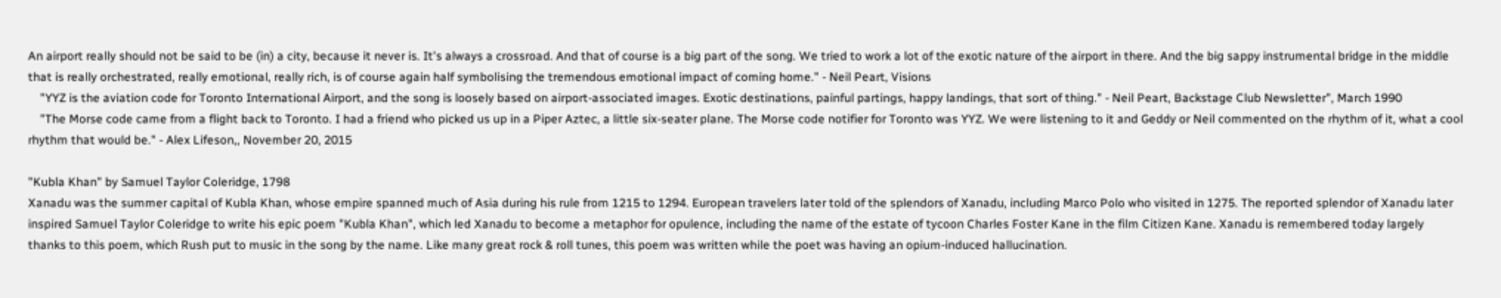An airport really should not be said to be (in) a city, because it never is. It's always a crossroad. And that of course is a big part of the song. We tried to work a lot of the exotic nature of the airport in there. And the big sappy instrumental bridge in the middle that is really orchestrated, really emotional, really rich, is of course again half symbolising the tremendous emotional impact of coming home." - Neil Peart, Visions
    "YYZ is the aviation code for Toronto International Airport, and the song is loosely based on airport-associated images. Exotic destinations, painful partings, happy landings, that sort of thing." - Neil Peart, Backstage Club Newsletter", March 1990
    "The Morse code came from a flight back to Toronto. I had a friend who picked us up in a Piper Aztec, a little six-seater plane. The Morse code notifier for Toronto was YYZ. We were listening to it and Geddy or Neil commented on the rhythm of it, what a cool rhythm that would be." - Alex Lifeson,, November 20, 2015

"Kubla Khan" by Samuel Taylor Coleridge, 1798
Xanadu was the summer capital of Kubla Khan, whose empire spanned much of Asia during his rule from 1215 to 1294. European travelers later told of the splendors of Xanadu, including Marco Polo who visited in 1275. The reported splendor of Xanadu later inspired Samuel Taylor Coleridge to write his epic poem "Kubla Khan", which led Xanadu to become a metaphor for opulence, including the name of the estate of tycoon Charles Foster Kane in the film Citizen Kane. Xanadu is remembered today largely thanks to this poem, which Rush put to music in the song by the name. Like many great rock & roll tunes, this poem was written while the poet was having an opium-induced hallucination.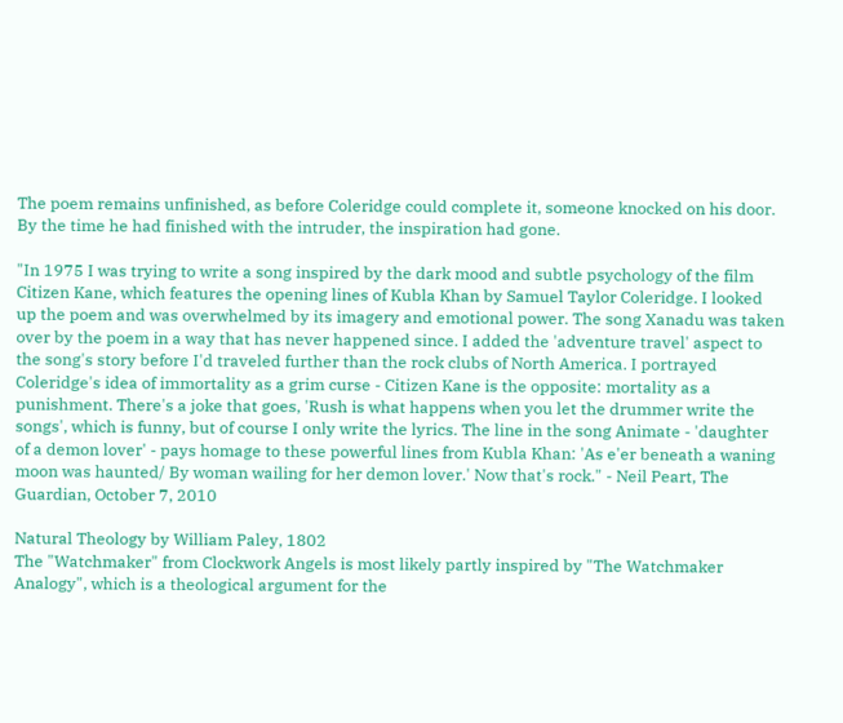The poem remains unfinished, as before Coleridge could complete it, someone knocked on his door. By the time he had finished with the intruder, the inspiration had gone.

"In 1975 I was trying to write a song inspired by the dark mood and subtle psychology of the film Citizen Kane, which features the opening lines of Kubla Khan by Samuel Taylor Coleridge. I looked up the poem and was overwhelmed by its imagery and emotional power. The song Xanadu was taken over by the poem in a way that has never happened since. I added the 'adventure travel' aspect to the song's story before I'd traveled further than the rock clubs of North America. I portrayed Coleridge's idea of immortality as a grim curse - Citizen Kane is the opposite: mortality as a punishment. There's a joke that goes, 'Rush is what happens when you let the drummer write the songs', which is funny, but of course I only write the lyrics. The line in the song Animate - 'daughter of a demon lover' - pays homage to these powerful lines from Kubla Khan: 'As e'er beneath a waning moon was haunted/ By woman wailing for her demon lover.' Now that's rock." - Neil Peart, The Guardian, October 7, 2010

Natural Theology by William Paley, 1802
The "Watchmaker" from Clockwork Angels is most likely partly inspired by "The Watchmaker Analogy", which is a theological argument for the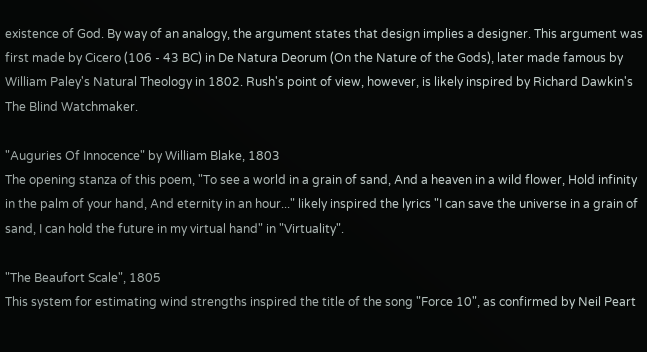existence of God. By way of an analogy, the argument states that design implies a designer. This argument was first made by Cicero (106 - 43 BC) in De Natura Deorum (On the Nature of the Gods), later made famous by William Paley's Natural Theology in 1802. Rush's point of view, however, is likely inspired by Richard Dawkin's The Blind Watchmaker.

"Auguries Of Innocence" by William Blake, 1803
The opening stanza of this poem, "To see a world in a grain of sand, And a heaven in a wild flower, Hold infinity in the palm of your hand, And eternity in an hour..." likely inspired the lyrics "I can save the universe in a grain of sand, I can hold the future in my virtual hand" in "Virtuality".

"The Beaufort Scale", 1805
This system for estimating wind strengths inspired the title of the song "Force 10", as confirmed by Neil Peart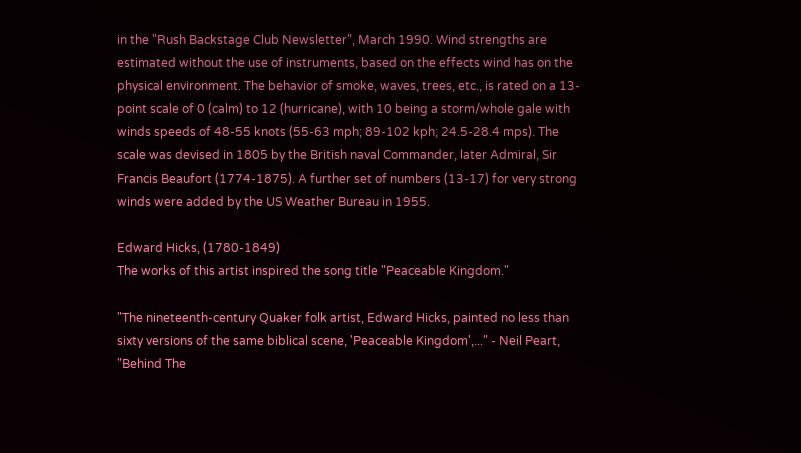in the "Rush Backstage Club Newsletter", March 1990. Wind strengths are estimated without the use of instruments, based on the effects wind has on the physical environment. The behavior of smoke, waves, trees, etc., is rated on a 13-point scale of 0 (calm) to 12 (hurricane), with 10 being a storm/whole gale with winds speeds of 48-55 knots (55-63 mph; 89-102 kph; 24.5-28.4 mps). The scale was devised in 1805 by the British naval Commander, later Admiral, Sir Francis Beaufort (1774-1875). A further set of numbers (13-17) for very strong winds were added by the US Weather Bureau in 1955.

Edward Hicks, (1780-1849)
The works of this artist inspired the song title "Peaceable Kingdom."

"The nineteenth-century Quaker folk artist, Edward Hicks, painted no less than sixty versions of the same biblical scene, 'Peaceable Kingdom',..." - Neil Peart, "Behind The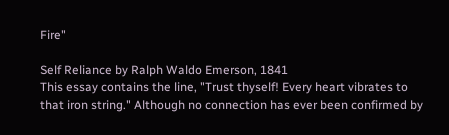Fire"

Self Reliance by Ralph Waldo Emerson, 1841
This essay contains the line, "Trust thyself! Every heart vibrates to that iron string." Although no connection has ever been confirmed by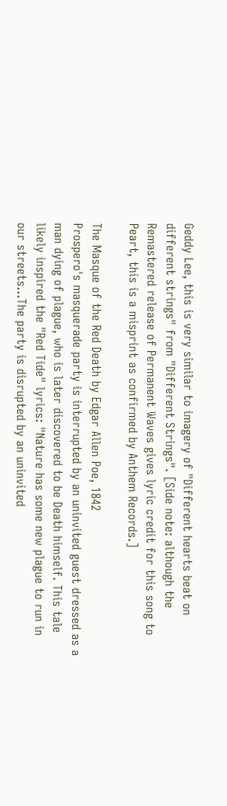Geddy Lee, this is very similar to imagery of "Different hearts beat on different strings" from "Different Strings". [Side note: although the Remastered release of Permanent Waves gives lyric credit for this song to Peart, this is a misprint as confirmed by Anthem Records.]

The Masque of the Red Death by Edgar Allen Poe, 1842
Prospero's masquerade party is interrupted by an uninvited guest dressed as a man dying of plague, who is later discovered to be Death himself. This tale likely inspired the "Red Tide" lyrics: "Nature has some new plague to run in our streets...The party is disrupted by an uninvited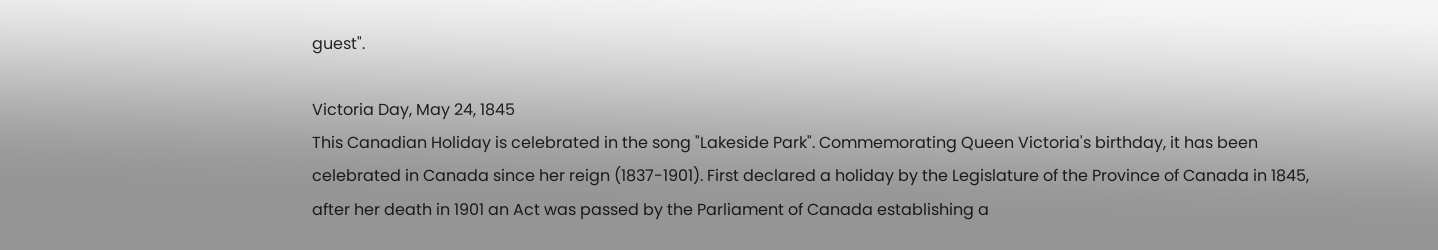guest".

Victoria Day, May 24, 1845
This Canadian Holiday is celebrated in the song "Lakeside Park". Commemorating Queen Victoria's birthday, it has been celebrated in Canada since her reign (1837-1901). First declared a holiday by the Legislature of the Province of Canada in 1845, after her death in 1901 an Act was passed by the Parliament of Canada establishing a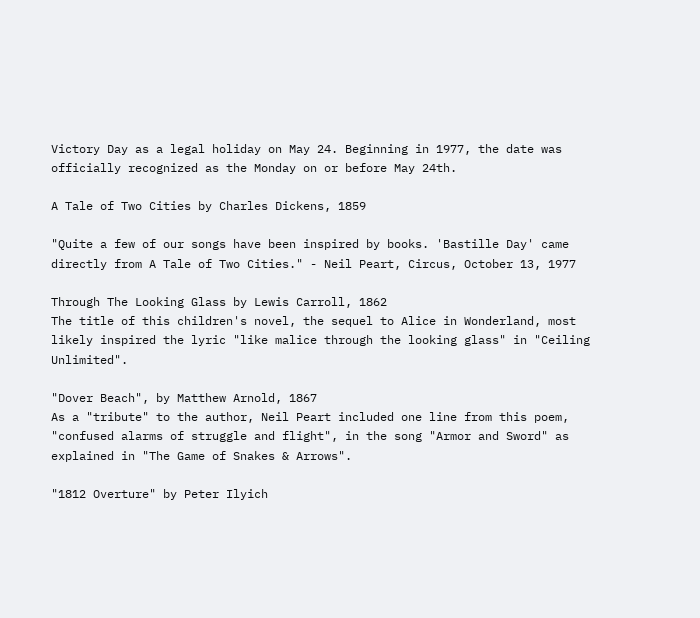Victory Day as a legal holiday on May 24. Beginning in 1977, the date was officially recognized as the Monday on or before May 24th.

A Tale of Two Cities by Charles Dickens, 1859

"Quite a few of our songs have been inspired by books. 'Bastille Day' came directly from A Tale of Two Cities." - Neil Peart, Circus, October 13, 1977

Through The Looking Glass by Lewis Carroll, 1862
The title of this children's novel, the sequel to Alice in Wonderland, most likely inspired the lyric "like malice through the looking glass" in "Ceiling Unlimited".

"Dover Beach", by Matthew Arnold, 1867
As a "tribute" to the author, Neil Peart included one line from this poem, "confused alarms of struggle and flight", in the song "Armor and Sword" as explained in "The Game of Snakes & Arrows".

"1812 Overture" by Peter Ilyich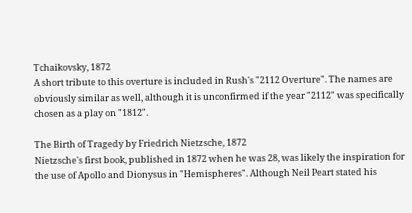Tchaikovsky, 1872
A short tribute to this overture is included in Rush's "2112 Overture". The names are obviously similar as well, although it is unconfirmed if the year "2112" was specifically chosen as a play on "1812".

The Birth of Tragedy by Friedrich Nietzsche, 1872
Nietzsche's first book, published in 1872 when he was 28, was likely the inspiration for the use of Apollo and Dionysus in "Hemispheres". Although Neil Peart stated his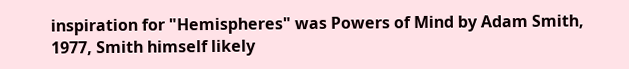inspiration for "Hemispheres" was Powers of Mind by Adam Smith, 1977, Smith himself likely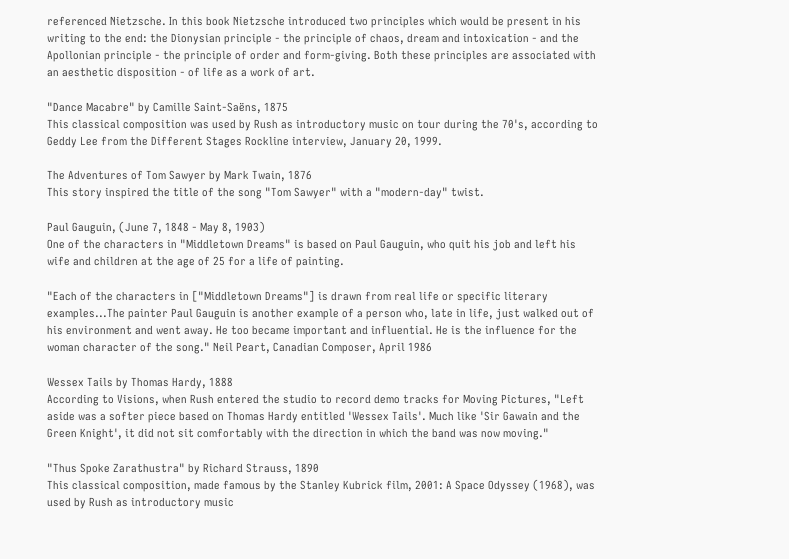referenced Nietzsche. In this book Nietzsche introduced two principles which would be present in his writing to the end: the Dionysian principle - the principle of chaos, dream and intoxication - and the Apollonian principle - the principle of order and form-giving. Both these principles are associated with an aesthetic disposition - of life as a work of art.

"Dance Macabre" by Camille Saint-Saëns, 1875
This classical composition was used by Rush as introductory music on tour during the 70's, according to Geddy Lee from the Different Stages Rockline interview, January 20, 1999.

The Adventures of Tom Sawyer by Mark Twain, 1876
This story inspired the title of the song "Tom Sawyer" with a "modern-day" twist.

Paul Gauguin, (June 7, 1848 - May 8, 1903)
One of the characters in "Middletown Dreams" is based on Paul Gauguin, who quit his job and left his wife and children at the age of 25 for a life of painting.

"Each of the characters in ["Middletown Dreams"] is drawn from real life or specific literary examples...The painter Paul Gauguin is another example of a person who, late in life, just walked out of his environment and went away. He too became important and influential. He is the influence for the woman character of the song." Neil Peart, Canadian Composer, April 1986

Wessex Tails by Thomas Hardy, 1888
According to Visions, when Rush entered the studio to record demo tracks for Moving Pictures, "Left aside was a softer piece based on Thomas Hardy entitled 'Wessex Tails'. Much like 'Sir Gawain and the Green Knight', it did not sit comfortably with the direction in which the band was now moving."

"Thus Spoke Zarathustra" by Richard Strauss, 1890
This classical composition, made famous by the Stanley Kubrick film, 2001: A Space Odyssey (1968), was used by Rush as introductory music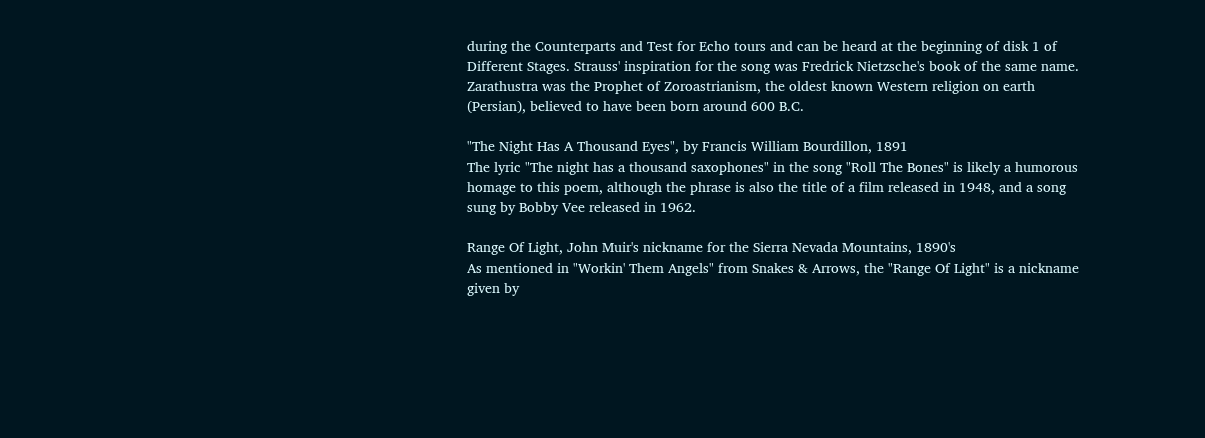during the Counterparts and Test for Echo tours and can be heard at the beginning of disk 1 of Different Stages. Strauss' inspiration for the song was Fredrick Nietzsche's book of the same name. Zarathustra was the Prophet of Zoroastrianism, the oldest known Western religion on earth (Persian), believed to have been born around 600 B.C.

"The Night Has A Thousand Eyes", by Francis William Bourdillon, 1891
The lyric "The night has a thousand saxophones" in the song "Roll The Bones" is likely a humorous homage to this poem, although the phrase is also the title of a film released in 1948, and a song sung by Bobby Vee released in 1962.

Range Of Light, John Muir's nickname for the Sierra Nevada Mountains, 1890's
As mentioned in "Workin' Them Angels" from Snakes & Arrows, the "Range Of Light" is a nickname given by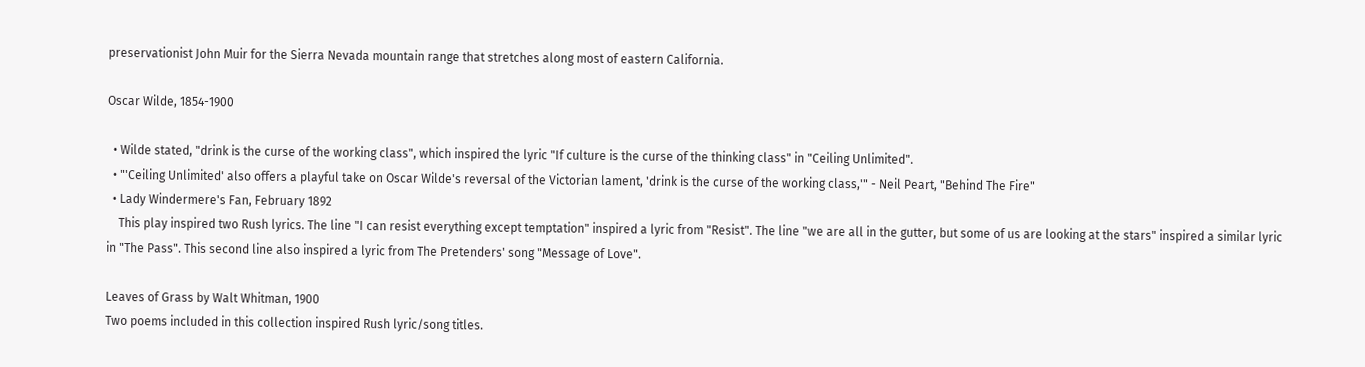preservationist John Muir for the Sierra Nevada mountain range that stretches along most of eastern California.

Oscar Wilde, 1854-1900

  • Wilde stated, "drink is the curse of the working class", which inspired the lyric "If culture is the curse of the thinking class" in "Ceiling Unlimited".
  • "'Ceiling Unlimited' also offers a playful take on Oscar Wilde's reversal of the Victorian lament, 'drink is the curse of the working class,'" - Neil Peart, "Behind The Fire"
  • Lady Windermere's Fan, February 1892
    This play inspired two Rush lyrics. The line "I can resist everything except temptation" inspired a lyric from "Resist". The line "we are all in the gutter, but some of us are looking at the stars" inspired a similar lyric in "The Pass". This second line also inspired a lyric from The Pretenders' song "Message of Love".

Leaves of Grass by Walt Whitman, 1900
Two poems included in this collection inspired Rush lyric/song titles.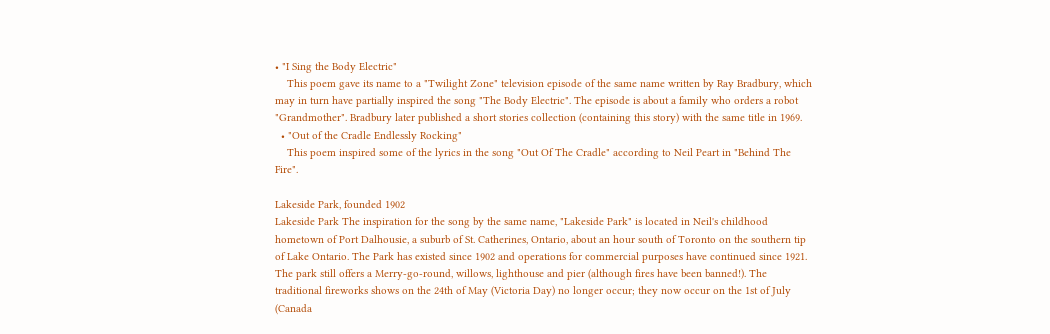• "I Sing the Body Electric"
    This poem gave its name to a "Twilight Zone" television episode of the same name written by Ray Bradbury, which may in turn have partially inspired the song "The Body Electric". The episode is about a family who orders a robot "Grandmother". Bradbury later published a short stories collection (containing this story) with the same title in 1969.
  • "Out of the Cradle Endlessly Rocking"
    This poem inspired some of the lyrics in the song "Out Of The Cradle" according to Neil Peart in "Behind The Fire".

Lakeside Park, founded 1902
Lakeside Park The inspiration for the song by the same name, "Lakeside Park" is located in Neil's childhood hometown of Port Dalhousie, a suburb of St. Catherines, Ontario, about an hour south of Toronto on the southern tip of Lake Ontario. The Park has existed since 1902 and operations for commercial purposes have continued since 1921. The park still offers a Merry-go-round, willows, lighthouse and pier (although fires have been banned!). The traditional fireworks shows on the 24th of May (Victoria Day) no longer occur; they now occur on the 1st of July (Canada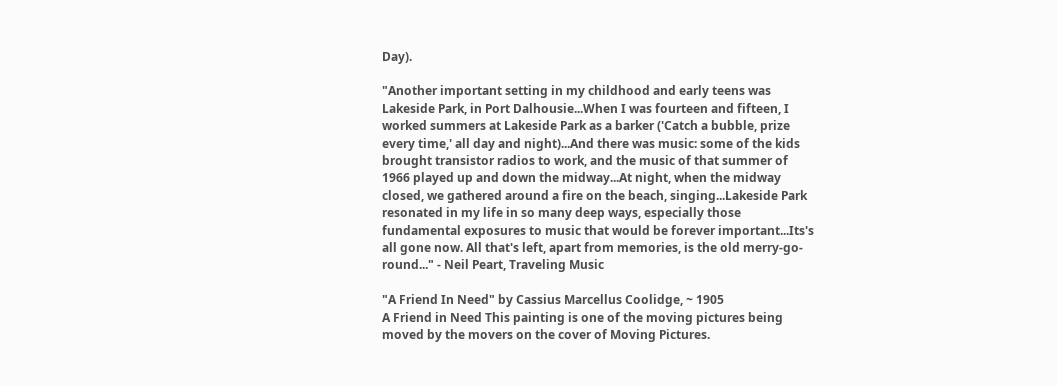Day).

"Another important setting in my childhood and early teens was Lakeside Park, in Port Dalhousie...When I was fourteen and fifteen, I worked summers at Lakeside Park as a barker ('Catch a bubble, prize every time,' all day and night)...And there was music: some of the kids brought transistor radios to work, and the music of that summer of 1966 played up and down the midway...At night, when the midway closed, we gathered around a fire on the beach, singing...Lakeside Park resonated in my life in so many deep ways, especially those fundamental exposures to music that would be forever important...Its's all gone now. All that's left, apart from memories, is the old merry-go-round..." - Neil Peart, Traveling Music

"A Friend In Need" by Cassius Marcellus Coolidge, ~ 1905
A Friend in Need This painting is one of the moving pictures being moved by the movers on the cover of Moving Pictures.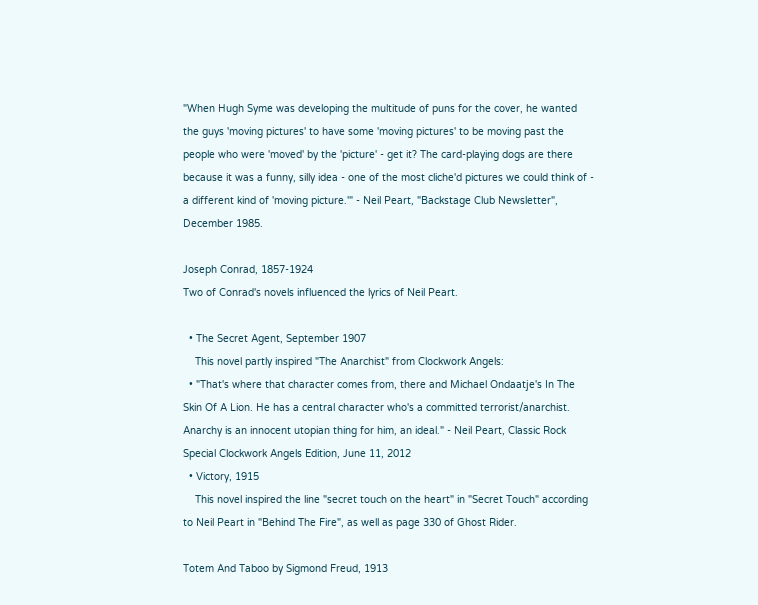"When Hugh Syme was developing the multitude of puns for the cover, he wanted the guys 'moving pictures' to have some 'moving pictures' to be moving past the people who were 'moved' by the 'picture' - get it? The card-playing dogs are there because it was a funny, silly idea - one of the most cliche'd pictures we could think of - a different kind of 'moving picture.'" - Neil Peart, "Backstage Club Newsletter", December 1985.

Joseph Conrad, 1857-1924
Two of Conrad's novels influenced the lyrics of Neil Peart.

  • The Secret Agent, September 1907
    This novel partly inspired "The Anarchist" from Clockwork Angels:
  • "That's where that character comes from, there and Michael Ondaatje's In The Skin Of A Lion. He has a central character who's a committed terrorist/anarchist. Anarchy is an innocent utopian thing for him, an ideal." - Neil Peart, Classic Rock Special Clockwork Angels Edition, June 11, 2012
  • Victory, 1915
    This novel inspired the line "secret touch on the heart" in "Secret Touch" according to Neil Peart in "Behind The Fire", as well as page 330 of Ghost Rider.

Totem And Taboo by Sigmond Freud, 1913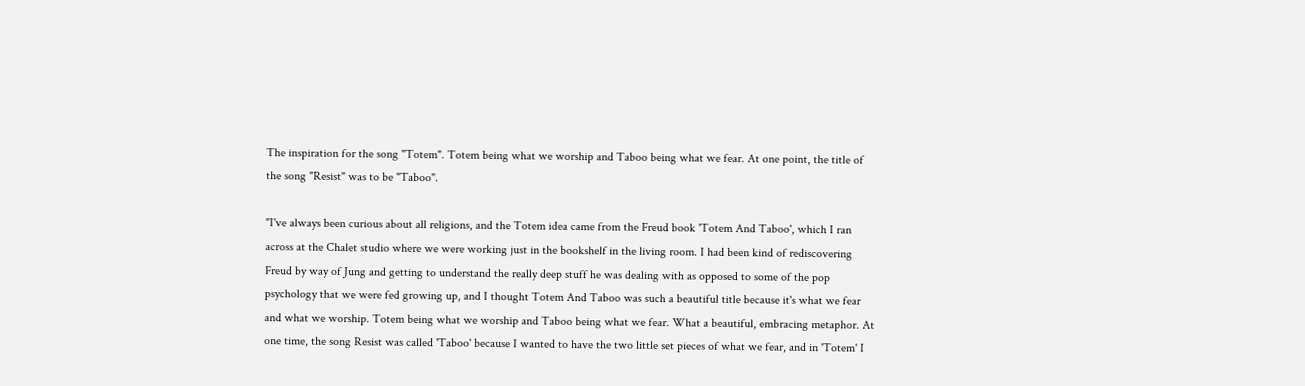The inspiration for the song "Totem". Totem being what we worship and Taboo being what we fear. At one point, the title of the song "Resist" was to be "Taboo".

"I've always been curious about all religions, and the Totem idea came from the Freud book 'Totem And Taboo', which I ran across at the Chalet studio where we were working just in the bookshelf in the living room. I had been kind of rediscovering Freud by way of Jung and getting to understand the really deep stuff he was dealing with as opposed to some of the pop psychology that we were fed growing up, and I thought Totem And Taboo was such a beautiful title because it's what we fear and what we worship. Totem being what we worship and Taboo being what we fear. What a beautiful, embracing metaphor. At one time, the song Resist was called 'Taboo' because I wanted to have the two little set pieces of what we fear, and in 'Totem' I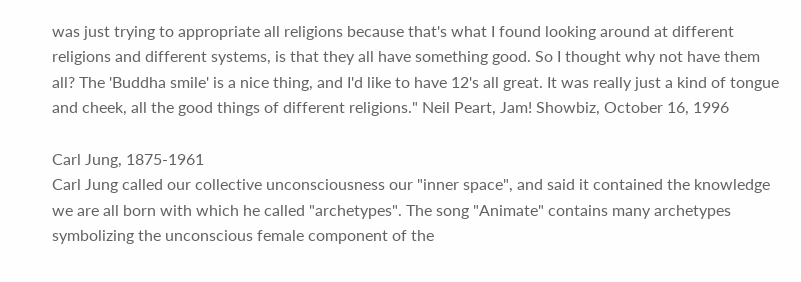was just trying to appropriate all religions because that's what I found looking around at different religions and different systems, is that they all have something good. So I thought why not have them all? The 'Buddha smile' is a nice thing, and I'd like to have 12's all great. It was really just a kind of tongue and cheek, all the good things of different religions." Neil Peart, Jam! Showbiz, October 16, 1996

Carl Jung, 1875-1961
Carl Jung called our collective unconsciousness our "inner space", and said it contained the knowledge we are all born with which he called "archetypes". The song "Animate" contains many archetypes symbolizing the unconscious female component of the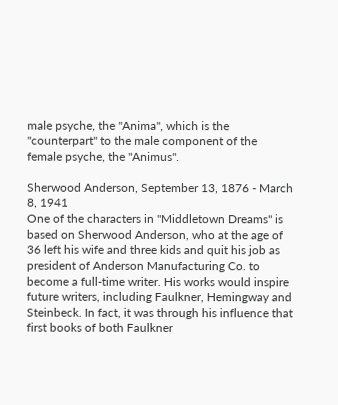male psyche, the "Anima", which is the "counterpart" to the male component of the female psyche, the "Animus".

Sherwood Anderson, September 13, 1876 - March 8, 1941
One of the characters in "Middletown Dreams" is based on Sherwood Anderson, who at the age of 36 left his wife and three kids and quit his job as president of Anderson Manufacturing Co. to become a full-time writer. His works would inspire future writers, including Faulkner, Hemingway and Steinbeck. In fact, it was through his influence that first books of both Faulkner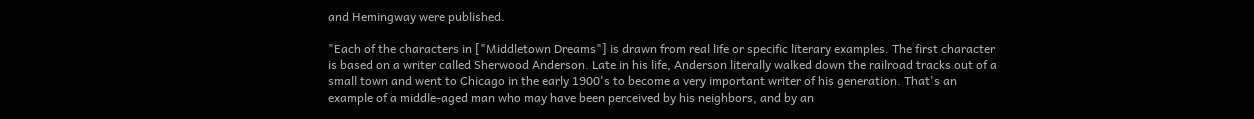and Hemingway were published.

"Each of the characters in ["Middletown Dreams"] is drawn from real life or specific literary examples. The first character is based on a writer called Sherwood Anderson. Late in his life, Anderson literally walked down the railroad tracks out of a small town and went to Chicago in the early 1900's to become a very important writer of his generation. That's an example of a middle-aged man who may have been perceived by his neighbors, and by an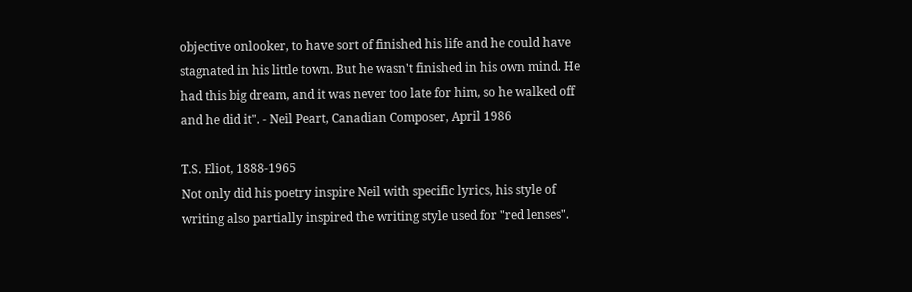objective onlooker, to have sort of finished his life and he could have stagnated in his little town. But he wasn't finished in his own mind. He had this big dream, and it was never too late for him, so he walked off and he did it". - Neil Peart, Canadian Composer, April 1986

T.S. Eliot, 1888-1965
Not only did his poetry inspire Neil with specific lyrics, his style of writing also partially inspired the writing style used for "red lenses".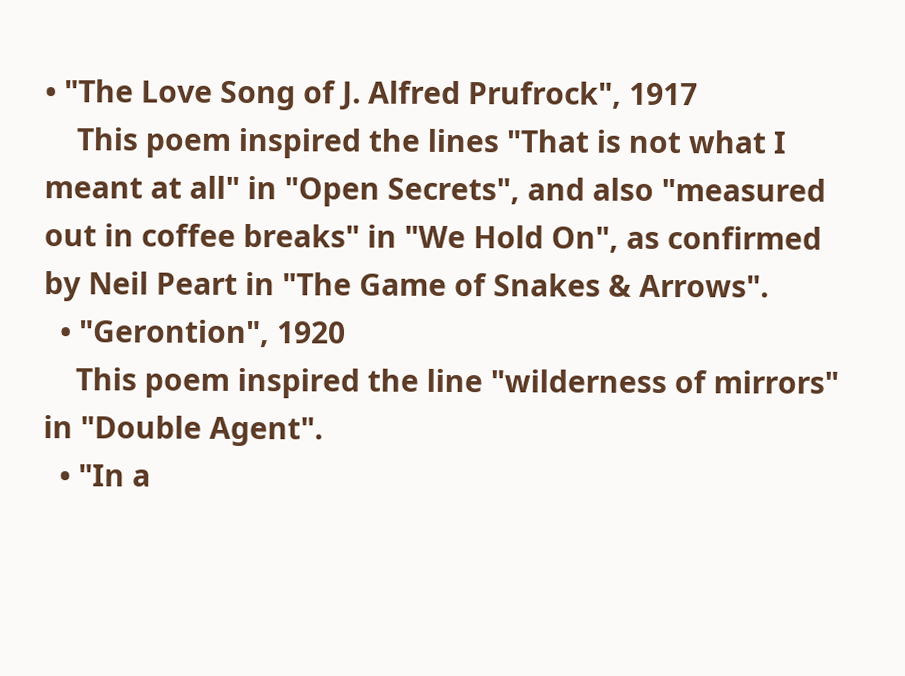• "The Love Song of J. Alfred Prufrock", 1917
    This poem inspired the lines "That is not what I meant at all" in "Open Secrets", and also "measured out in coffee breaks" in "We Hold On", as confirmed by Neil Peart in "The Game of Snakes & Arrows".
  • "Gerontion", 1920
    This poem inspired the line "wilderness of mirrors" in "Double Agent".
  • "In a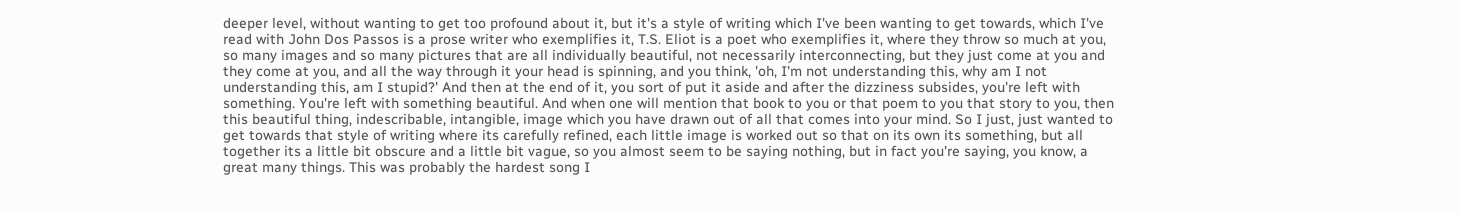deeper level, without wanting to get too profound about it, but it's a style of writing which I've been wanting to get towards, which I've read with John Dos Passos is a prose writer who exemplifies it, T.S. Eliot is a poet who exemplifies it, where they throw so much at you, so many images and so many pictures that are all individually beautiful, not necessarily interconnecting, but they just come at you and they come at you, and all the way through it your head is spinning, and you think, 'oh, I'm not understanding this, why am I not understanding this, am I stupid?' And then at the end of it, you sort of put it aside and after the dizziness subsides, you're left with something. You're left with something beautiful. And when one will mention that book to you or that poem to you that story to you, then this beautiful thing, indescribable, intangible, image which you have drawn out of all that comes into your mind. So I just, just wanted to get towards that style of writing where its carefully refined, each little image is worked out so that on its own its something, but all together its a little bit obscure and a little bit vague, so you almost seem to be saying nothing, but in fact you're saying, you know, a great many things. This was probably the hardest song I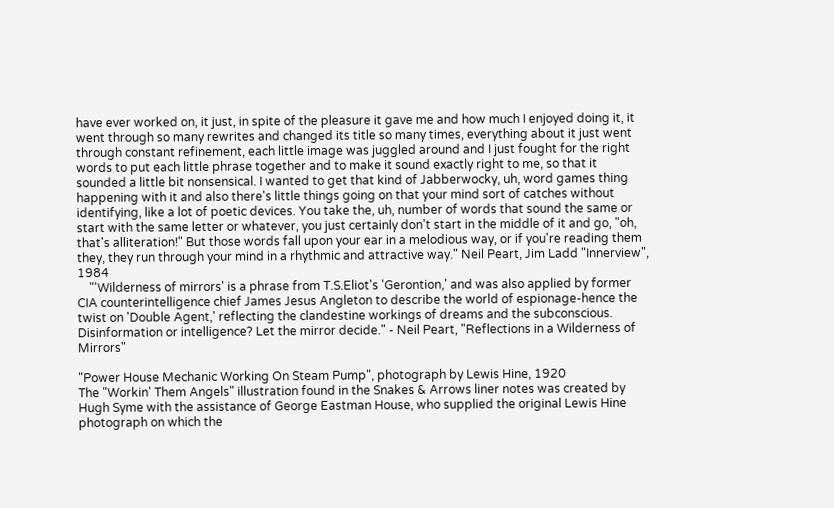have ever worked on, it just, in spite of the pleasure it gave me and how much I enjoyed doing it, it went through so many rewrites and changed its title so many times, everything about it just went through constant refinement, each little image was juggled around and I just fought for the right words to put each little phrase together and to make it sound exactly right to me, so that it sounded a little bit nonsensical. I wanted to get that kind of Jabberwocky, uh, word games thing happening with it and also there's little things going on that your mind sort of catches without identifying, like a lot of poetic devices. You take the, uh, number of words that sound the same or start with the same letter or whatever, you just certainly don't start in the middle of it and go, "oh, that's alliteration!" But those words fall upon your ear in a melodious way, or if you're reading them they, they run through your mind in a rhythmic and attractive way." Neil Peart, Jim Ladd "Innerview", 1984
    "'Wilderness of mirrors' is a phrase from T.S.Eliot's 'Gerontion,' and was also applied by former CIA counterintelligence chief James Jesus Angleton to describe the world of espionage-hence the twist on 'Double Agent,' reflecting the clandestine workings of dreams and the subconscious. Disinformation or intelligence? Let the mirror decide." - Neil Peart, "Reflections in a Wilderness of Mirrors"

"Power House Mechanic Working On Steam Pump", photograph by Lewis Hine, 1920
The "Workin' Them Angels" illustration found in the Snakes & Arrows liner notes was created by Hugh Syme with the assistance of George Eastman House, who supplied the original Lewis Hine photograph on which the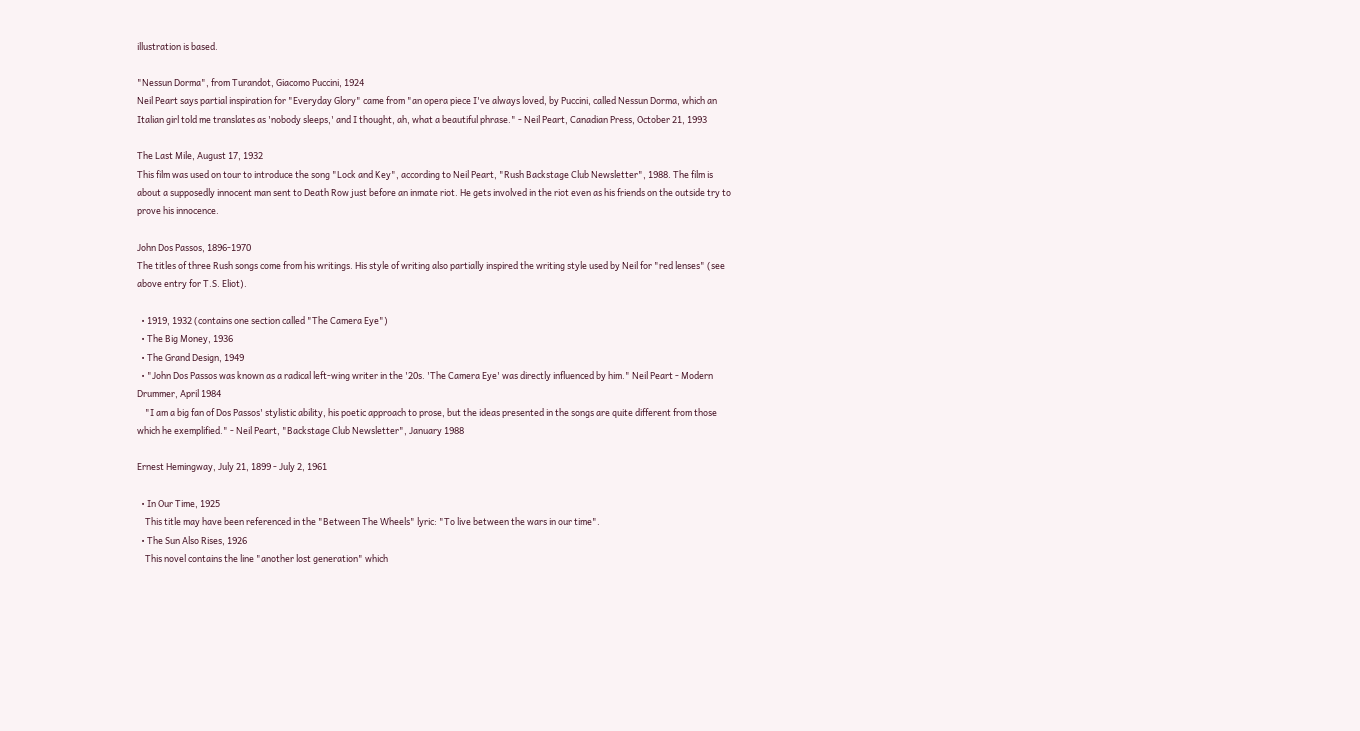illustration is based.

"Nessun Dorma", from Turandot, Giacomo Puccini, 1924
Neil Peart says partial inspiration for "Everyday Glory" came from "an opera piece I've always loved, by Puccini, called Nessun Dorma, which an Italian girl told me translates as 'nobody sleeps,' and I thought, ah, what a beautiful phrase." - Neil Peart, Canadian Press, October 21, 1993

The Last Mile, August 17, 1932
This film was used on tour to introduce the song "Lock and Key", according to Neil Peart, "Rush Backstage Club Newsletter", 1988. The film is about a supposedly innocent man sent to Death Row just before an inmate riot. He gets involved in the riot even as his friends on the outside try to prove his innocence.

John Dos Passos, 1896-1970
The titles of three Rush songs come from his writings. His style of writing also partially inspired the writing style used by Neil for "red lenses" (see above entry for T.S. Eliot).

  • 1919, 1932 (contains one section called "The Camera Eye")
  • The Big Money, 1936
  • The Grand Design, 1949
  • "John Dos Passos was known as a radical left-wing writer in the '20s. 'The Camera Eye' was directly influenced by him." Neil Peart - Modern Drummer, April 1984
    "I am a big fan of Dos Passos' stylistic ability, his poetic approach to prose, but the ideas presented in the songs are quite different from those which he exemplified." - Neil Peart, "Backstage Club Newsletter", January 1988

Ernest Hemingway, July 21, 1899 - July 2, 1961

  • In Our Time, 1925
    This title may have been referenced in the "Between The Wheels" lyric: "To live between the wars in our time".
  • The Sun Also Rises, 1926
    This novel contains the line "another lost generation" which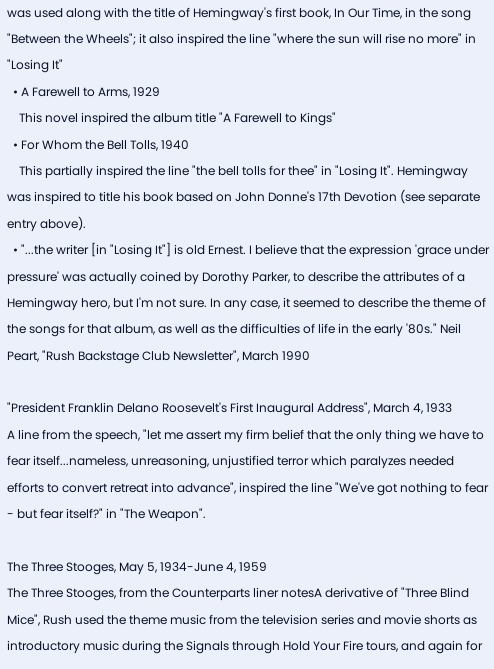was used along with the title of Hemingway's first book, In Our Time, in the song "Between the Wheels"; it also inspired the line "where the sun will rise no more" in "Losing It"
  • A Farewell to Arms, 1929
    This novel inspired the album title "A Farewell to Kings"
  • For Whom the Bell Tolls, 1940
    This partially inspired the line "the bell tolls for thee" in "Losing It". Hemingway was inspired to title his book based on John Donne's 17th Devotion (see separate entry above).
  • "...the writer [in "Losing It"] is old Ernest. I believe that the expression 'grace under pressure' was actually coined by Dorothy Parker, to describe the attributes of a Hemingway hero, but I'm not sure. In any case, it seemed to describe the theme of the songs for that album, as well as the difficulties of life in the early '80s." Neil Peart, "Rush Backstage Club Newsletter", March 1990

"President Franklin Delano Roosevelt's First Inaugural Address", March 4, 1933
A line from the speech, "let me assert my firm belief that the only thing we have to fear itself...nameless, unreasoning, unjustified terror which paralyzes needed efforts to convert retreat into advance", inspired the line "We've got nothing to fear - but fear itself?" in "The Weapon".

The Three Stooges, May 5, 1934-June 4, 1959
The Three Stooges, from the Counterparts liner notesA derivative of "Three Blind Mice", Rush used the theme music from the television series and movie shorts as introductory music during the Signals through Hold Your Fire tours, and again for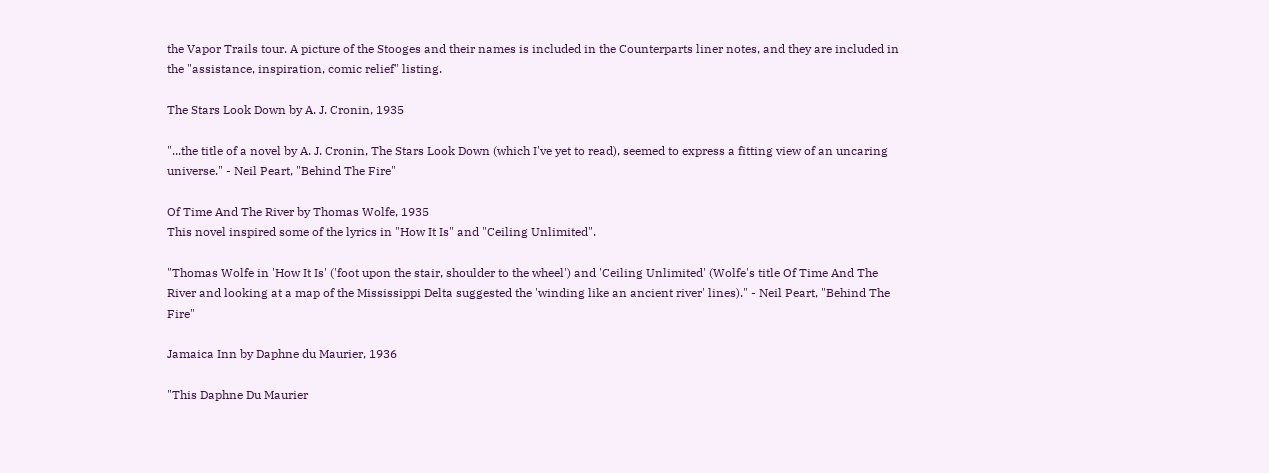the Vapor Trails tour. A picture of the Stooges and their names is included in the Counterparts liner notes, and they are included in the "assistance, inspiration, comic relief" listing.

The Stars Look Down by A. J. Cronin, 1935

"...the title of a novel by A. J. Cronin, The Stars Look Down (which I've yet to read), seemed to express a fitting view of an uncaring universe." - Neil Peart, "Behind The Fire"

Of Time And The River by Thomas Wolfe, 1935
This novel inspired some of the lyrics in "How It Is" and "Ceiling Unlimited".

"Thomas Wolfe in 'How It Is' ('foot upon the stair, shoulder to the wheel') and 'Ceiling Unlimited' (Wolfe's title Of Time And The River and looking at a map of the Mississippi Delta suggested the 'winding like an ancient river' lines)." - Neil Peart, "Behind The Fire"

Jamaica Inn by Daphne du Maurier, 1936

"This Daphne Du Maurier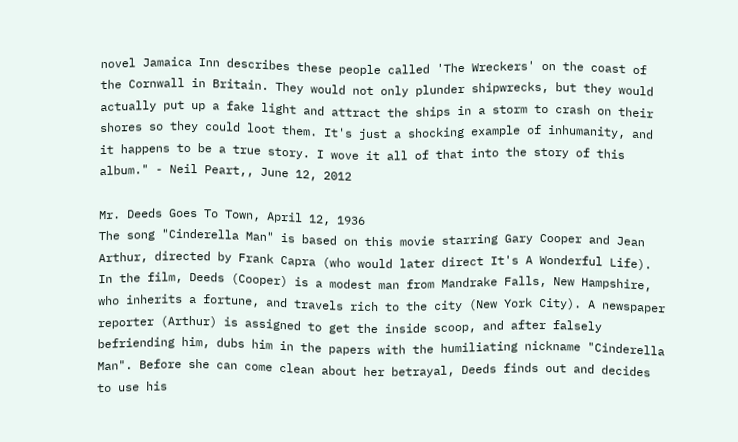novel Jamaica Inn describes these people called 'The Wreckers' on the coast of the Cornwall in Britain. They would not only plunder shipwrecks, but they would actually put up a fake light and attract the ships in a storm to crash on their shores so they could loot them. It's just a shocking example of inhumanity, and it happens to be a true story. I wove it all of that into the story of this album." - Neil Peart,, June 12, 2012

Mr. Deeds Goes To Town, April 12, 1936
The song "Cinderella Man" is based on this movie starring Gary Cooper and Jean Arthur, directed by Frank Capra (who would later direct It's A Wonderful Life). In the film, Deeds (Cooper) is a modest man from Mandrake Falls, New Hampshire, who inherits a fortune, and travels rich to the city (New York City). A newspaper reporter (Arthur) is assigned to get the inside scoop, and after falsely befriending him, dubs him in the papers with the humiliating nickname "Cinderella Man". Before she can come clean about her betrayal, Deeds finds out and decides to use his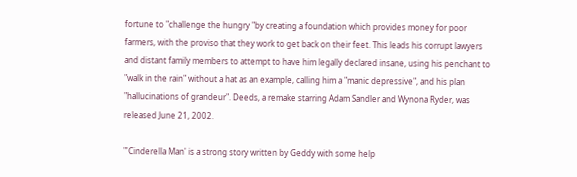fortune to "challenge the hungry "by creating a foundation which provides money for poor farmers, with the proviso that they work to get back on their feet. This leads his corrupt lawyers and distant family members to attempt to have him legally declared insane, using his penchant to "walk in the rain" without a hat as an example, calling him a "manic depressive", and his plan "hallucinations of grandeur". Deeds, a remake starring Adam Sandler and Wynona Ryder, was released June 21, 2002.

"'Cinderella Man' is a strong story written by Geddy with some help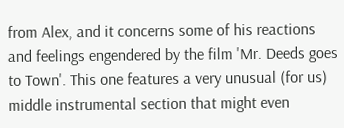from Alex, and it concerns some of his reactions and feelings engendered by the film 'Mr. Deeds goes to Town'. This one features a very unusual (for us) middle instrumental section that might even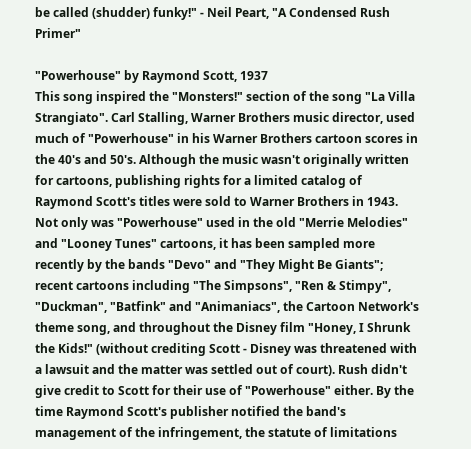be called (shudder) funky!" - Neil Peart, "A Condensed Rush Primer"

"Powerhouse" by Raymond Scott, 1937
This song inspired the "Monsters!" section of the song "La Villa Strangiato". Carl Stalling, Warner Brothers music director, used much of "Powerhouse" in his Warner Brothers cartoon scores in the 40's and 50's. Although the music wasn't originally written for cartoons, publishing rights for a limited catalog of Raymond Scott's titles were sold to Warner Brothers in 1943. Not only was "Powerhouse" used in the old "Merrie Melodies" and "Looney Tunes" cartoons, it has been sampled more recently by the bands "Devo" and "They Might Be Giants"; recent cartoons including "The Simpsons", "Ren & Stimpy", "Duckman", "Batfink" and "Animaniacs", the Cartoon Network's theme song, and throughout the Disney film "Honey, I Shrunk the Kids!" (without crediting Scott - Disney was threatened with a lawsuit and the matter was settled out of court). Rush didn't give credit to Scott for their use of "Powerhouse" either. By the time Raymond Scott's publisher notified the band's management of the infringement, the statute of limitations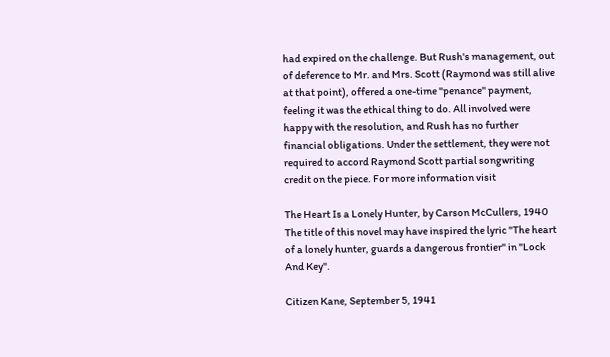had expired on the challenge. But Rush's management, out of deference to Mr. and Mrs. Scott (Raymond was still alive at that point), offered a one-time "penance" payment, feeling it was the ethical thing to do. All involved were happy with the resolution, and Rush has no further financial obligations. Under the settlement, they were not required to accord Raymond Scott partial songwriting credit on the piece. For more information visit

The Heart Is a Lonely Hunter, by Carson McCullers, 1940
The title of this novel may have inspired the lyric "The heart of a lonely hunter, guards a dangerous frontier" in "Lock And Key".

Citizen Kane, September 5, 1941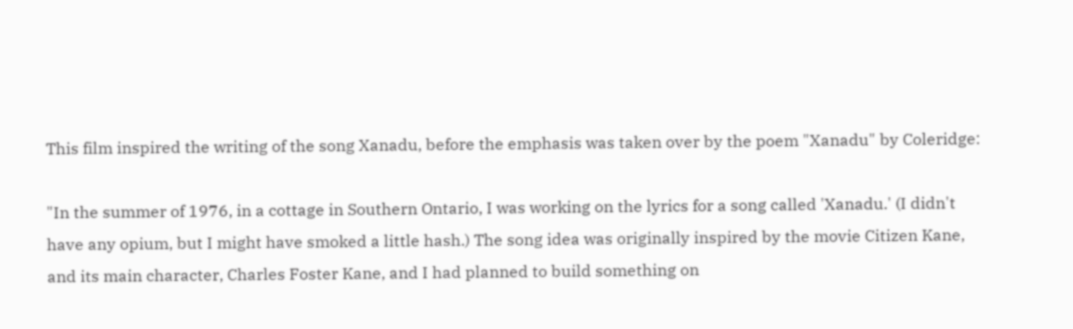This film inspired the writing of the song Xanadu, before the emphasis was taken over by the poem "Xanadu" by Coleridge:

"In the summer of 1976, in a cottage in Southern Ontario, I was working on the lyrics for a song called 'Xanadu.' (I didn't have any opium, but I might have smoked a little hash.) The song idea was originally inspired by the movie Citizen Kane, and its main character, Charles Foster Kane, and I had planned to build something on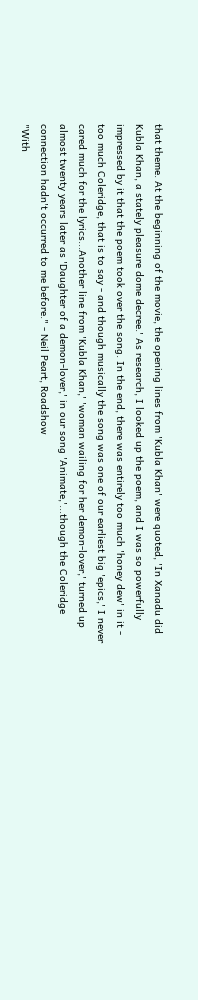that theme. At the beginning of the movie, the opening lines from 'Kubla Khan' were quoted, 'In Xanadu did Kubla Khan, a stately pleasure dome decree.' As research, I looked up the poem, and I was so powerfully impressed by it that the poem took over the song. In the end, there was entirely too much 'honey dew' in it - too much Coleridge, that is to say - and though musically the song was one of our earliest big 'epics,' I never cared much for the lyrics...Another line from 'Kubla Khan,' 'woman wailing for her demon-lover,' turned up almost twenty years later as 'Daughter of a demon-lover,' in our song 'Animate,'...though the Coleridge connection hadn't occurred to me before." - Neil Peart, Roadshow
"With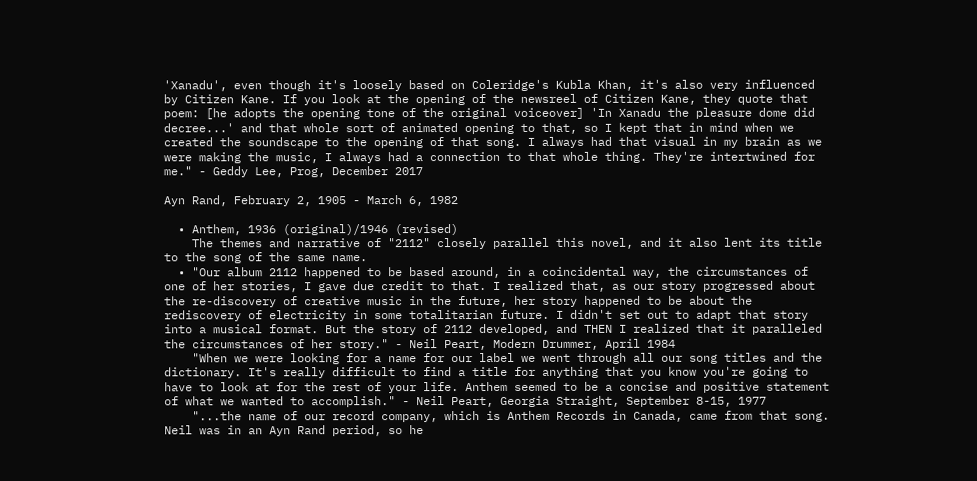'Xanadu', even though it's loosely based on Coleridge's Kubla Khan, it's also very influenced by Citizen Kane. If you look at the opening of the newsreel of Citizen Kane, they quote that poem: [he adopts the opening tone of the original voiceover] 'In Xanadu the pleasure dome did decree...' and that whole sort of animated opening to that, so I kept that in mind when we created the soundscape to the opening of that song. I always had that visual in my brain as we were making the music, I always had a connection to that whole thing. They're intertwined for me." - Geddy Lee, Prog, December 2017

Ayn Rand, February 2, 1905 - March 6, 1982

  • Anthem, 1936 (original)/1946 (revised)
    The themes and narrative of "2112" closely parallel this novel, and it also lent its title to the song of the same name.
  • "Our album 2112 happened to be based around, in a coincidental way, the circumstances of one of her stories, I gave due credit to that. I realized that, as our story progressed about the re-discovery of creative music in the future, her story happened to be about the rediscovery of electricity in some totalitarian future. I didn't set out to adapt that story into a musical format. But the story of 2112 developed, and THEN I realized that it paralleled the circumstances of her story." - Neil Peart, Modern Drummer, April 1984
    "When we were looking for a name for our label we went through all our song titles and the dictionary. It's really difficult to find a title for anything that you know you're going to have to look at for the rest of your life. Anthem seemed to be a concise and positive statement of what we wanted to accomplish." - Neil Peart, Georgia Straight, September 8-15, 1977
    "...the name of our record company, which is Anthem Records in Canada, came from that song. Neil was in an Ayn Rand period, so he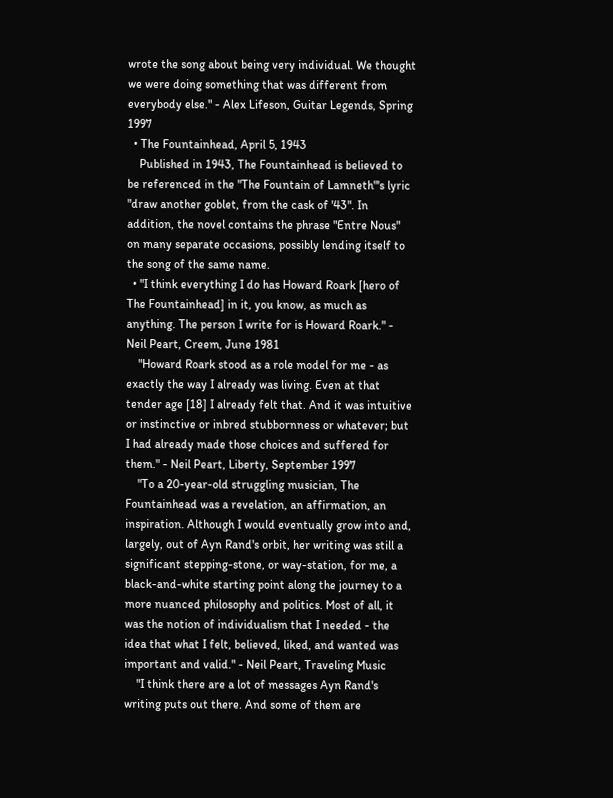wrote the song about being very individual. We thought we were doing something that was different from everybody else." - Alex Lifeson, Guitar Legends, Spring 1997
  • The Fountainhead, April 5, 1943
    Published in 1943, The Fountainhead is believed to be referenced in the "The Fountain of Lamneth"'s lyric "draw another goblet, from the cask of '43". In addition, the novel contains the phrase "Entre Nous" on many separate occasions, possibly lending itself to the song of the same name.
  • "I think everything I do has Howard Roark [hero of The Fountainhead] in it, you know, as much as anything. The person I write for is Howard Roark." - Neil Peart, Creem, June 1981
    "Howard Roark stood as a role model for me - as exactly the way I already was living. Even at that tender age [18] I already felt that. And it was intuitive or instinctive or inbred stubbornness or whatever; but I had already made those choices and suffered for them." - Neil Peart, Liberty, September 1997
    "To a 20-year-old struggling musician, The Fountainhead was a revelation, an affirmation, an inspiration. Although I would eventually grow into and, largely, out of Ayn Rand's orbit, her writing was still a significant stepping-stone, or way-station, for me, a black-and-white starting point along the journey to a more nuanced philosophy and politics. Most of all, it was the notion of individualism that I needed - the idea that what I felt, believed, liked, and wanted was important and valid." - Neil Peart, Traveling Music
    "I think there are a lot of messages Ayn Rand's writing puts out there. And some of them are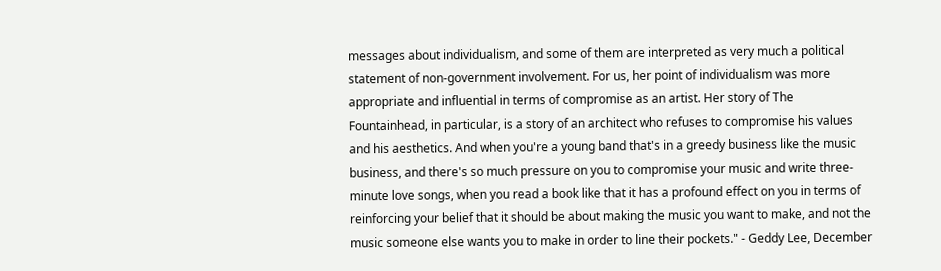messages about individualism, and some of them are interpreted as very much a political statement of non-government involvement. For us, her point of individualism was more appropriate and influential in terms of compromise as an artist. Her story of The Fountainhead, in particular, is a story of an architect who refuses to compromise his values and his aesthetics. And when you're a young band that's in a greedy business like the music business, and there's so much pressure on you to compromise your music and write three-minute love songs, when you read a book like that it has a profound effect on you in terms of reinforcing your belief that it should be about making the music you want to make, and not the music someone else wants you to make in order to line their pockets." - Geddy Lee, December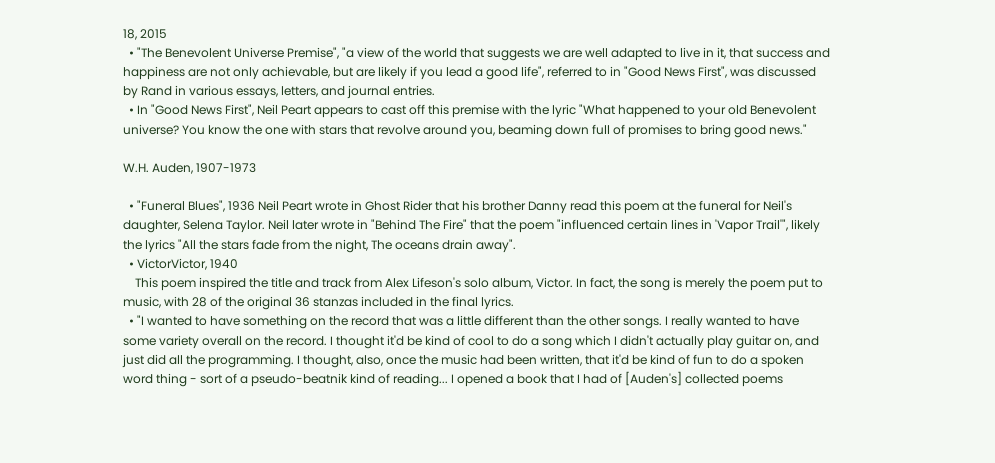18, 2015
  • "The Benevolent Universe Premise", "a view of the world that suggests we are well adapted to live in it, that success and happiness are not only achievable, but are likely if you lead a good life", referred to in "Good News First", was discussed by Rand in various essays, letters, and journal entries.
  • In "Good News First", Neil Peart appears to cast off this premise with the lyric "What happened to your old Benevolent universe? You know the one with stars that revolve around you, beaming down full of promises to bring good news."

W.H. Auden, 1907-1973

  • "Funeral Blues", 1936 Neil Peart wrote in Ghost Rider that his brother Danny read this poem at the funeral for Neil's daughter, Selena Taylor. Neil later wrote in "Behind The Fire" that the poem "influenced certain lines in 'Vapor Trail'", likely the lyrics "All the stars fade from the night, The oceans drain away".
  • VictorVictor, 1940
    This poem inspired the title and track from Alex Lifeson's solo album, Victor. In fact, the song is merely the poem put to music, with 28 of the original 36 stanzas included in the final lyrics.
  • "I wanted to have something on the record that was a little different than the other songs. I really wanted to have some variety overall on the record. I thought it'd be kind of cool to do a song which I didn't actually play guitar on, and just did all the programming. I thought, also, once the music had been written, that it'd be kind of fun to do a spoken word thing - sort of a pseudo-beatnik kind of reading... I opened a book that I had of [Auden's] collected poems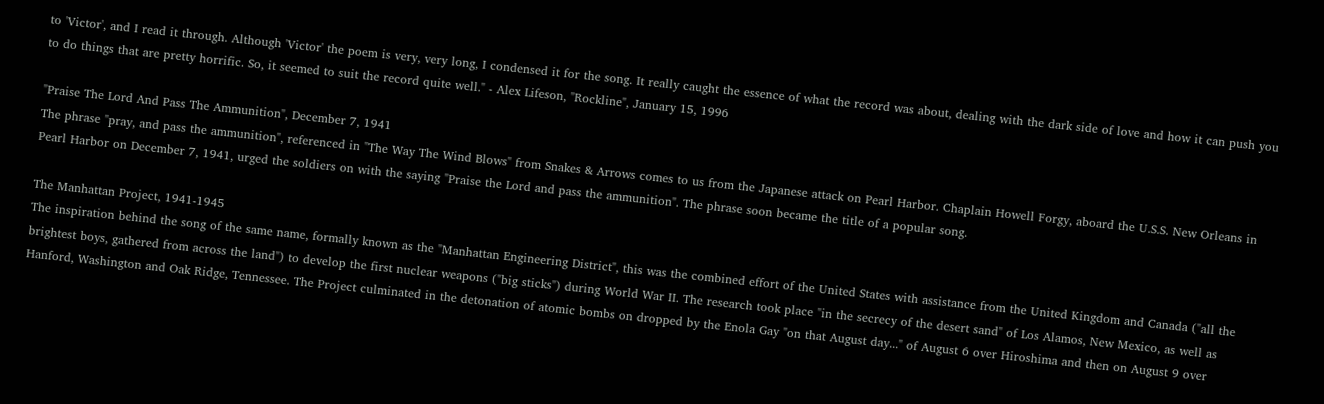to 'Victor', and I read it through. Although 'Victor' the poem is very, very long, I condensed it for the song. It really caught the essence of what the record was about, dealing with the dark side of love and how it can push you to do things that are pretty horrific. So, it seemed to suit the record quite well." - Alex Lifeson, "Rockline", January 15, 1996

"Praise The Lord And Pass The Ammunition", December 7, 1941
The phrase "pray, and pass the ammunition", referenced in "The Way The Wind Blows" from Snakes & Arrows comes to us from the Japanese attack on Pearl Harbor. Chaplain Howell Forgy, aboard the U.S.S. New Orleans in Pearl Harbor on December 7, 1941, urged the soldiers on with the saying "Praise the Lord and pass the ammunition". The phrase soon became the title of a popular song.

The Manhattan Project, 1941-1945
The inspiration behind the song of the same name, formally known as the "Manhattan Engineering District", this was the combined effort of the United States with assistance from the United Kingdom and Canada ("all the brightest boys, gathered from across the land") to develop the first nuclear weapons ("big sticks") during World War II. The research took place "in the secrecy of the desert sand" of Los Alamos, New Mexico, as well as Hanford, Washington and Oak Ridge, Tennessee. The Project culminated in the detonation of atomic bombs on dropped by the Enola Gay "on that August day..." of August 6 over Hiroshima and then on August 9 over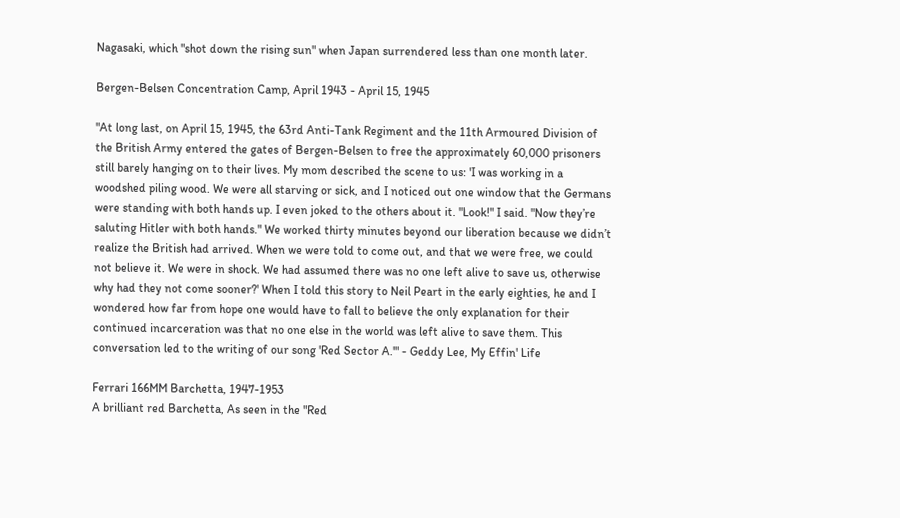Nagasaki, which "shot down the rising sun" when Japan surrendered less than one month later.

Bergen-Belsen Concentration Camp, April 1943 - April 15, 1945

"At long last, on April 15, 1945, the 63rd Anti-Tank Regiment and the 11th Armoured Division of the British Army entered the gates of Bergen-Belsen to free the approximately 60,000 prisoners still barely hanging on to their lives. My mom described the scene to us: 'I was working in a woodshed piling wood. We were all starving or sick, and I noticed out one window that the Germans were standing with both hands up. I even joked to the others about it. "Look!" I said. "Now they’re saluting Hitler with both hands." We worked thirty minutes beyond our liberation because we didn’t realize the British had arrived. When we were told to come out, and that we were free, we could not believe it. We were in shock. We had assumed there was no one left alive to save us, otherwise why had they not come sooner?' When I told this story to Neil Peart in the early eighties, he and I wondered how far from hope one would have to fall to believe the only explanation for their continued incarceration was that no one else in the world was left alive to save them. This conversation led to the writing of our song 'Red Sector A.'" - Geddy Lee, My Effin' Life

Ferrari 166MM Barchetta, 1947-1953
A brilliant red Barchetta, As seen in the "Red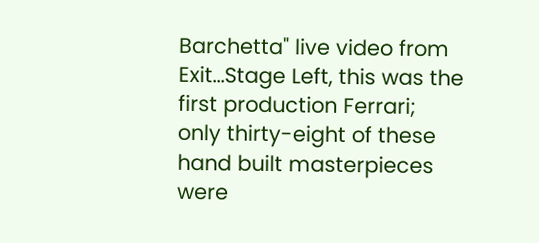Barchetta" live video from Exit...Stage Left, this was the first production Ferrari; only thirty-eight of these hand built masterpieces were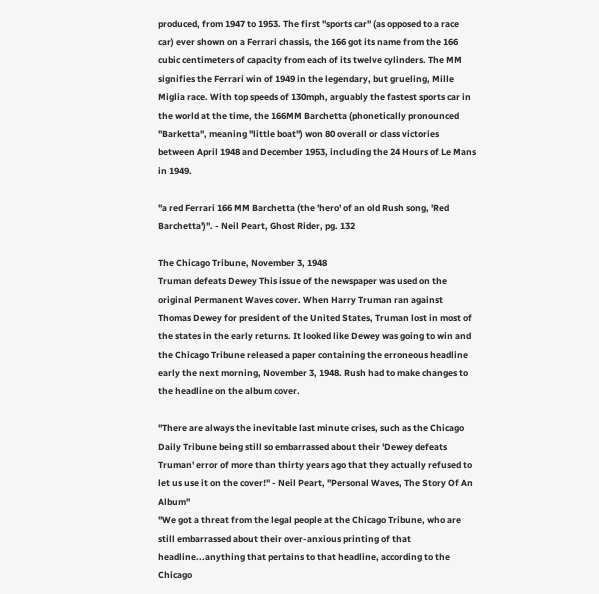produced, from 1947 to 1953. The first "sports car" (as opposed to a race car) ever shown on a Ferrari chassis, the 166 got its name from the 166 cubic centimeters of capacity from each of its twelve cylinders. The MM signifies the Ferrari win of 1949 in the legendary, but grueling, Mille Miglia race. With top speeds of 130mph, arguably the fastest sports car in the world at the time, the 166MM Barchetta (phonetically pronounced "Barketta", meaning "little boat") won 80 overall or class victories between April 1948 and December 1953, including the 24 Hours of Le Mans in 1949.

"a red Ferrari 166 MM Barchetta (the 'hero' of an old Rush song, 'Red Barchetta')". - Neil Peart, Ghost Rider, pg. 132

The Chicago Tribune, November 3, 1948
Truman defeats Dewey This issue of the newspaper was used on the original Permanent Waves cover. When Harry Truman ran against Thomas Dewey for president of the United States, Truman lost in most of the states in the early returns. It looked like Dewey was going to win and the Chicago Tribune released a paper containing the erroneous headline early the next morning, November 3, 1948. Rush had to make changes to the headline on the album cover.

"There are always the inevitable last minute crises, such as the Chicago Daily Tribune being still so embarrassed about their 'Dewey defeats Truman' error of more than thirty years ago that they actually refused to let us use it on the cover!" - Neil Peart, "Personal Waves, The Story Of An Album"
"We got a threat from the legal people at the Chicago Tribune, who are still embarrassed about their over-anxious printing of that headline...anything that pertains to that headline, according to the Chicago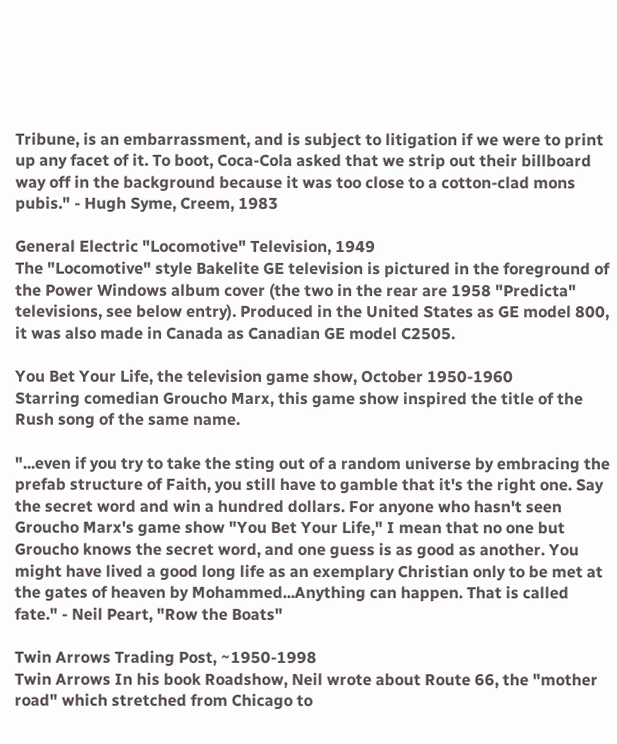Tribune, is an embarrassment, and is subject to litigation if we were to print up any facet of it. To boot, Coca-Cola asked that we strip out their billboard way off in the background because it was too close to a cotton-clad mons pubis." - Hugh Syme, Creem, 1983

General Electric "Locomotive" Television, 1949
The "Locomotive" style Bakelite GE television is pictured in the foreground of the Power Windows album cover (the two in the rear are 1958 "Predicta" televisions, see below entry). Produced in the United States as GE model 800, it was also made in Canada as Canadian GE model C2505.

You Bet Your Life, the television game show, October 1950-1960
Starring comedian Groucho Marx, this game show inspired the title of the Rush song of the same name.

"...even if you try to take the sting out of a random universe by embracing the prefab structure of Faith, you still have to gamble that it's the right one. Say the secret word and win a hundred dollars. For anyone who hasn't seen Groucho Marx's game show "You Bet Your Life," I mean that no one but Groucho knows the secret word, and one guess is as good as another. You might have lived a good long life as an exemplary Christian only to be met at the gates of heaven by Mohammed...Anything can happen. That is called fate." - Neil Peart, "Row the Boats"

Twin Arrows Trading Post, ~1950-1998
Twin Arrows In his book Roadshow, Neil wrote about Route 66, the "mother road" which stretched from Chicago to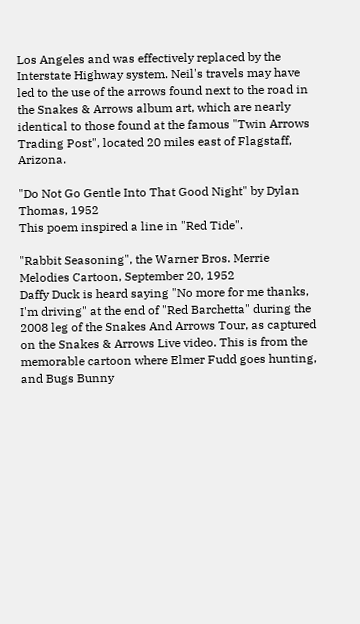Los Angeles and was effectively replaced by the Interstate Highway system. Neil's travels may have led to the use of the arrows found next to the road in the Snakes & Arrows album art, which are nearly identical to those found at the famous "Twin Arrows Trading Post", located 20 miles east of Flagstaff, Arizona.

"Do Not Go Gentle Into That Good Night" by Dylan Thomas, 1952
This poem inspired a line in "Red Tide".

"Rabbit Seasoning", the Warner Bros. Merrie Melodies Cartoon, September 20, 1952
Daffy Duck is heard saying "No more for me thanks, I'm driving" at the end of "Red Barchetta" during the 2008 leg of the Snakes And Arrows Tour, as captured on the Snakes & Arrows Live video. This is from the memorable cartoon where Elmer Fudd goes hunting, and Bugs Bunny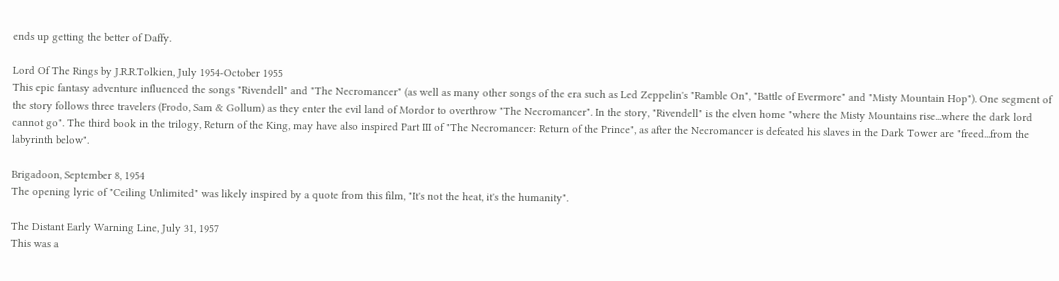ends up getting the better of Daffy.

Lord Of The Rings by J.R.R.Tolkien, July 1954-October 1955
This epic fantasy adventure influenced the songs "Rivendell" and "The Necromancer" (as well as many other songs of the era such as Led Zeppelin's "Ramble On", "Battle of Evermore" and "Misty Mountain Hop"). One segment of the story follows three travelers (Frodo, Sam & Gollum) as they enter the evil land of Mordor to overthrow "The Necromancer". In the story, "Rivendell" is the elven home "where the Misty Mountains rise...where the dark lord cannot go". The third book in the trilogy, Return of the King, may have also inspired Part III of "The Necromancer: Return of the Prince", as after the Necromancer is defeated his slaves in the Dark Tower are "freed...from the labyrinth below".

Brigadoon, September 8, 1954
The opening lyric of "Ceiling Unlimited" was likely inspired by a quote from this film, "It's not the heat, it's the humanity".

The Distant Early Warning Line, July 31, 1957
This was a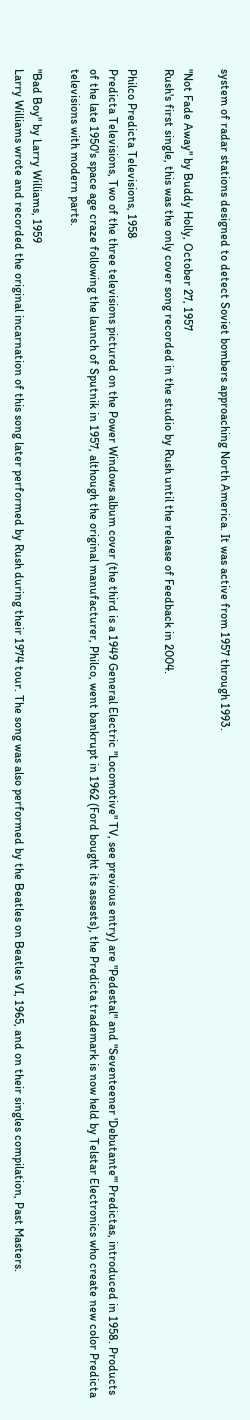system of radar stations designed to detect Soviet bombers approaching North America. It was active from 1957 through 1993.

"Not Fade Away" by Buddy Holly, October 27, 1957
Rush's first single, this was the only cover song recorded in the studio by Rush until the release of Feedback in 2004.

Philco Predicta Televisions, 1958
Predicta Televisions, Two of the three televisions pictured on the Power Windows album cover (the third is a 1949 General Electric "Locomotive" TV, see previous entry) are "Pedestal" and "Seventeener 'Debutante'" Predictas, introduced in 1958. Products of the late 1950's space age craze following the launch of Sputnik in 1957, although the original manufacturer, Philco, went bankrupt in 1962 (Ford bought its assests), the Predicta trademark is now held by Telstar Electronics who create new color Predicta televisions with modern parts.

"Bad Boy" by Larry Williams, 1959
Larry Williams wrote and recorded the original incarnation of this song later performed by Rush during their 1974 tour. The song was also performed by the Beatles on Beatles VI, 1965, and on their singles compilation, Past Masters.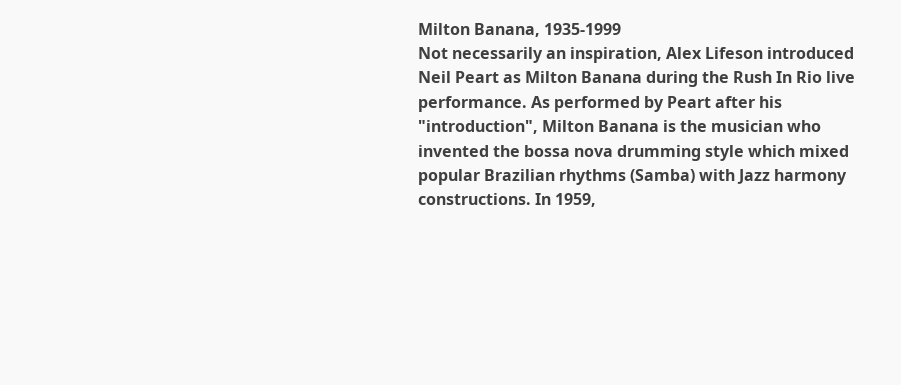Milton Banana, 1935-1999
Not necessarily an inspiration, Alex Lifeson introduced Neil Peart as Milton Banana during the Rush In Rio live performance. As performed by Peart after his "introduction", Milton Banana is the musician who invented the bossa nova drumming style which mixed popular Brazilian rhythms (Samba) with Jazz harmony constructions. In 1959,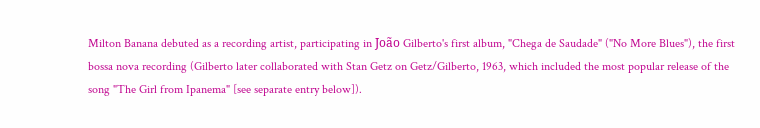Milton Banana debuted as a recording artist, participating in João Gilberto's first album, "Chega de Saudade" ("No More Blues"), the first bossa nova recording (Gilberto later collaborated with Stan Getz on Getz/Gilberto, 1963, which included the most popular release of the song "The Girl from Ipanema" [see separate entry below]).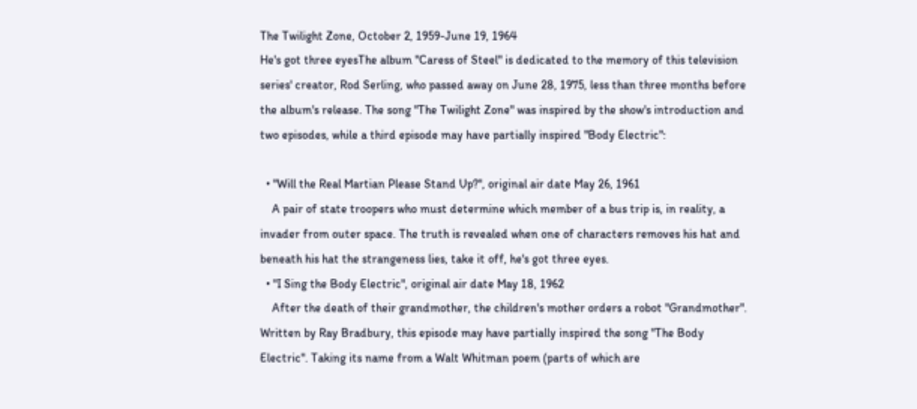The Twilight Zone, October 2, 1959-June 19, 1964
He's got three eyesThe album "Caress of Steel" is dedicated to the memory of this television series' creator, Rod Serling, who passed away on June 28, 1975, less than three months before the album's release. The song "The Twilight Zone" was inspired by the show's introduction and two episodes, while a third episode may have partially inspired "Body Electric":

  • "Will the Real Martian Please Stand Up?", original air date May 26, 1961
    A pair of state troopers who must determine which member of a bus trip is, in reality, a invader from outer space. The truth is revealed when one of characters removes his hat and beneath his hat the strangeness lies, take it off, he's got three eyes.
  • "I Sing the Body Electric", original air date May 18, 1962
    After the death of their grandmother, the children's mother orders a robot "Grandmother". Written by Ray Bradbury, this episode may have partially inspired the song "The Body Electric". Taking its name from a Walt Whitman poem (parts of which are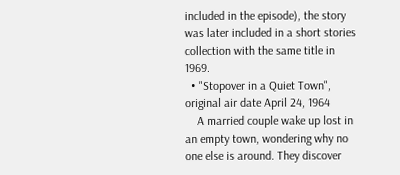included in the episode), the story was later included in a short stories collection with the same title in 1969.
  • "Stopover in a Quiet Town", original air date April 24, 1964
    A married couple wake up lost in an empty town, wondering why no one else is around. They discover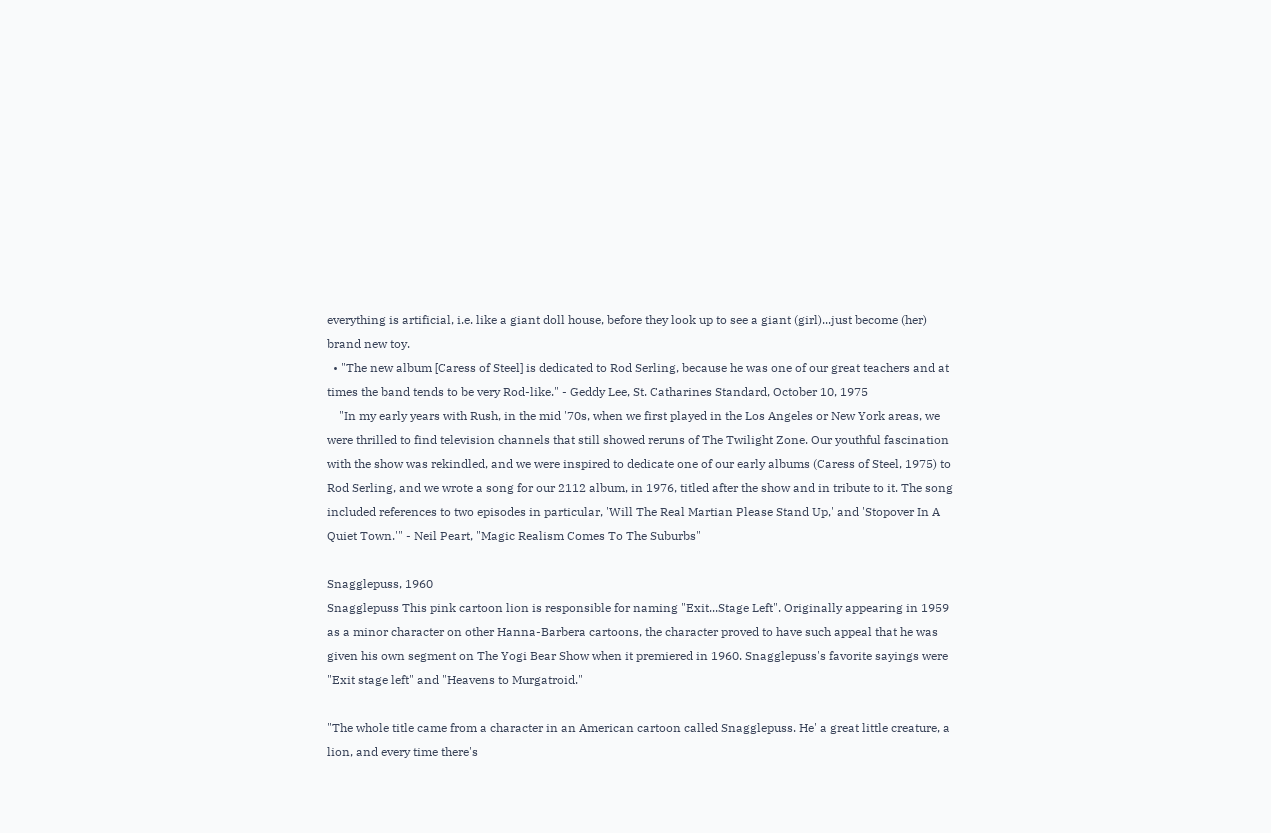everything is artificial, i.e. like a giant doll house, before they look up to see a giant (girl)...just become (her) brand new toy.
  • "The new album [Caress of Steel] is dedicated to Rod Serling, because he was one of our great teachers and at times the band tends to be very Rod-like." - Geddy Lee, St. Catharines Standard, October 10, 1975
    "In my early years with Rush, in the mid '70s, when we first played in the Los Angeles or New York areas, we were thrilled to find television channels that still showed reruns of The Twilight Zone. Our youthful fascination with the show was rekindled, and we were inspired to dedicate one of our early albums (Caress of Steel, 1975) to Rod Serling, and we wrote a song for our 2112 album, in 1976, titled after the show and in tribute to it. The song included references to two episodes in particular, 'Will The Real Martian Please Stand Up,' and 'Stopover In A Quiet Town.'" - Neil Peart, "Magic Realism Comes To The Suburbs"

Snagglepuss, 1960
Snagglepuss This pink cartoon lion is responsible for naming "Exit...Stage Left". Originally appearing in 1959 as a minor character on other Hanna-Barbera cartoons, the character proved to have such appeal that he was given his own segment on The Yogi Bear Show when it premiered in 1960. Snagglepuss's favorite sayings were "Exit stage left" and "Heavens to Murgatroid."

"The whole title came from a character in an American cartoon called Snagglepuss. He' a great little creature, a lion, and every time there's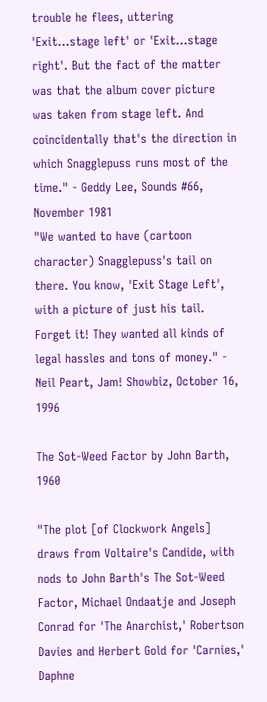trouble he flees, uttering 'Exit...stage left' or 'Exit...stage right'. But the fact of the matter was that the album cover picture was taken from stage left. And coincidentally that's the direction in which Snagglepuss runs most of the time." - Geddy Lee, Sounds #66, November 1981
"We wanted to have (cartoon character) Snagglepuss's tail on there. You know, 'Exit Stage Left', with a picture of just his tail. Forget it! They wanted all kinds of legal hassles and tons of money." - Neil Peart, Jam! Showbiz, October 16, 1996

The Sot-Weed Factor by John Barth, 1960

"The plot [of Clockwork Angels] draws from Voltaire's Candide, with nods to John Barth's The Sot-Weed Factor, Michael Ondaatje and Joseph Conrad for 'The Anarchist,' Robertson Davies and Herbert Gold for 'Carnies,' Daphne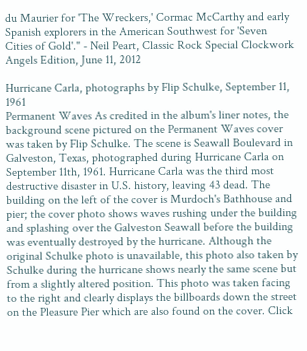du Maurier for 'The Wreckers,' Cormac McCarthy and early Spanish explorers in the American Southwest for 'Seven Cities of Gold'." - Neil Peart, Classic Rock Special Clockwork Angels Edition, June 11, 2012

Hurricane Carla, photographs by Flip Schulke, September 11, 1961
Permanent Waves As credited in the album's liner notes, the background scene pictured on the Permanent Waves cover was taken by Flip Schulke. The scene is Seawall Boulevard in Galveston, Texas, photographed during Hurricane Carla on September 11th, 1961. Hurricane Carla was the third most destructive disaster in U.S. history, leaving 43 dead. The building on the left of the cover is Murdoch's Bathhouse and pier; the cover photo shows waves rushing under the building and splashing over the Galveston Seawall before the building was eventually destroyed by the hurricane. Although the original Schulke photo is unavailable, this photo also taken by Schulke during the hurricane shows nearly the same scene but from a slightly altered position. This photo was taken facing to the right and clearly displays the billboards down the street on the Pleasure Pier which are also found on the cover. Click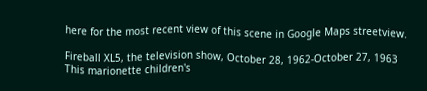here for the most recent view of this scene in Google Maps streetview.

Fireball XL5, the television show, October 28, 1962-October 27, 1963
This marionette children's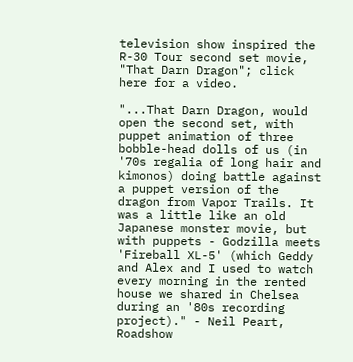television show inspired the R-30 Tour second set movie, "That Darn Dragon"; click here for a video.

"...That Darn Dragon, would open the second set, with puppet animation of three bobble-head dolls of us (in '70s regalia of long hair and kimonos) doing battle against a puppet version of the dragon from Vapor Trails. It was a little like an old Japanese monster movie, but with puppets - Godzilla meets 'Fireball XL-5' (which Geddy and Alex and I used to watch every morning in the rented house we shared in Chelsea during an '80s recording project)." - Neil Peart, Roadshow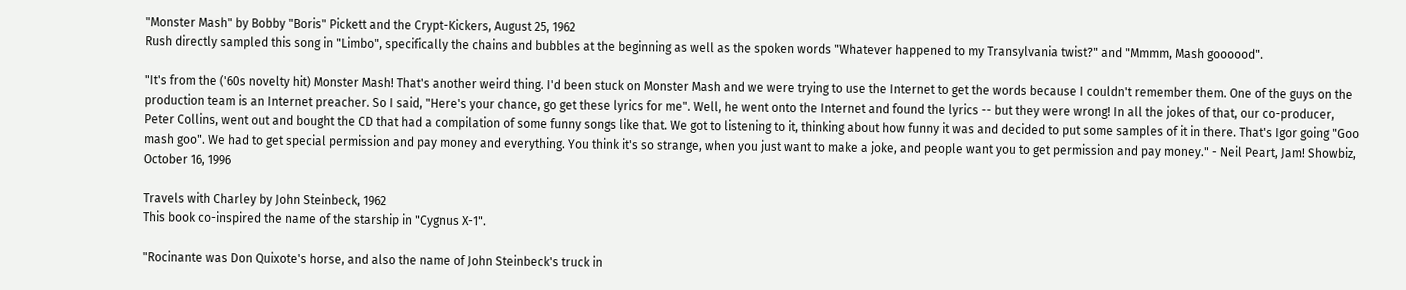"Monster Mash" by Bobby "Boris" Pickett and the Crypt-Kickers, August 25, 1962
Rush directly sampled this song in "Limbo", specifically the chains and bubbles at the beginning as well as the spoken words "Whatever happened to my Transylvania twist?" and "Mmmm, Mash goooood".

"It's from the ('60s novelty hit) Monster Mash! That's another weird thing. I'd been stuck on Monster Mash and we were trying to use the Internet to get the words because I couldn't remember them. One of the guys on the production team is an Internet preacher. So I said, "Here's your chance, go get these lyrics for me". Well, he went onto the Internet and found the lyrics -- but they were wrong! In all the jokes of that, our co-producer, Peter Collins, went out and bought the CD that had a compilation of some funny songs like that. We got to listening to it, thinking about how funny it was and decided to put some samples of it in there. That's Igor going "Goo mash goo". We had to get special permission and pay money and everything. You think it's so strange, when you just want to make a joke, and people want you to get permission and pay money." - Neil Peart, Jam! Showbiz, October 16, 1996

Travels with Charley by John Steinbeck, 1962
This book co-inspired the name of the starship in "Cygnus X-1".

"Rocinante was Don Quixote's horse, and also the name of John Steinbeck's truck in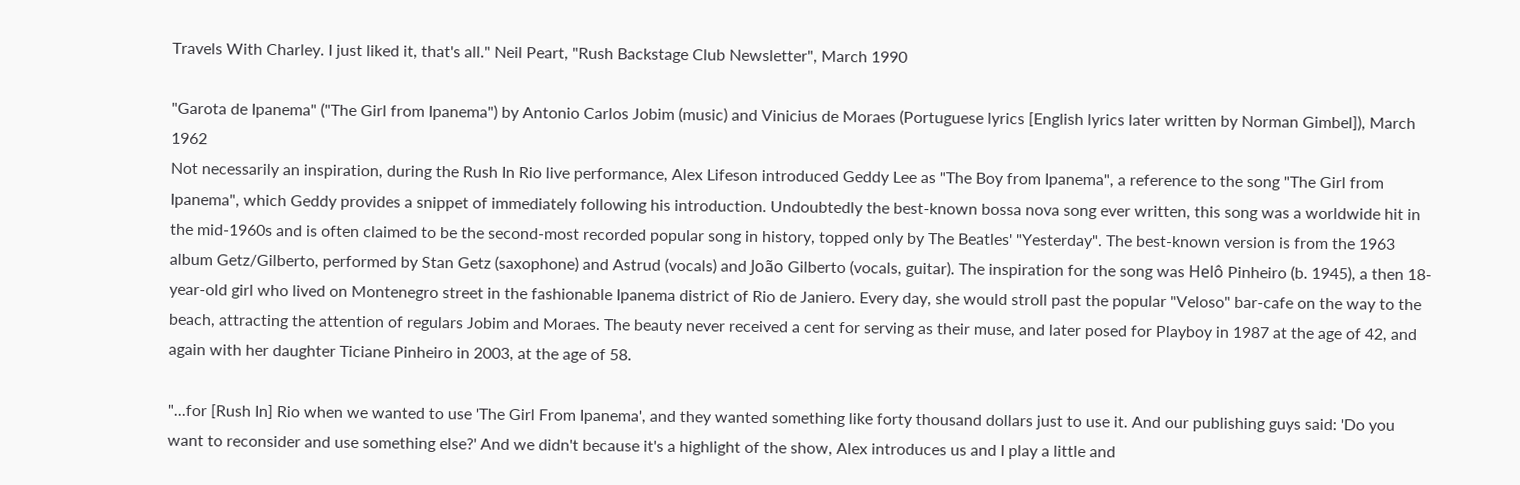Travels With Charley. I just liked it, that's all." Neil Peart, "Rush Backstage Club Newsletter", March 1990

"Garota de Ipanema" ("The Girl from Ipanema") by Antonio Carlos Jobim (music) and Vinicius de Moraes (Portuguese lyrics [English lyrics later written by Norman Gimbel]), March 1962
Not necessarily an inspiration, during the Rush In Rio live performance, Alex Lifeson introduced Geddy Lee as "The Boy from Ipanema", a reference to the song "The Girl from Ipanema", which Geddy provides a snippet of immediately following his introduction. Undoubtedly the best-known bossa nova song ever written, this song was a worldwide hit in the mid-1960s and is often claimed to be the second-most recorded popular song in history, topped only by The Beatles' "Yesterday". The best-known version is from the 1963 album Getz/Gilberto, performed by Stan Getz (saxophone) and Astrud (vocals) and João Gilberto (vocals, guitar). The inspiration for the song was Helô Pinheiro (b. 1945), a then 18-year-old girl who lived on Montenegro street in the fashionable Ipanema district of Rio de Janiero. Every day, she would stroll past the popular "Veloso" bar-cafe on the way to the beach, attracting the attention of regulars Jobim and Moraes. The beauty never received a cent for serving as their muse, and later posed for Playboy in 1987 at the age of 42, and again with her daughter Ticiane Pinheiro in 2003, at the age of 58.

"...for [Rush In] Rio when we wanted to use 'The Girl From Ipanema', and they wanted something like forty thousand dollars just to use it. And our publishing guys said: 'Do you want to reconsider and use something else?' And we didn't because it's a highlight of the show, Alex introduces us and I play a little and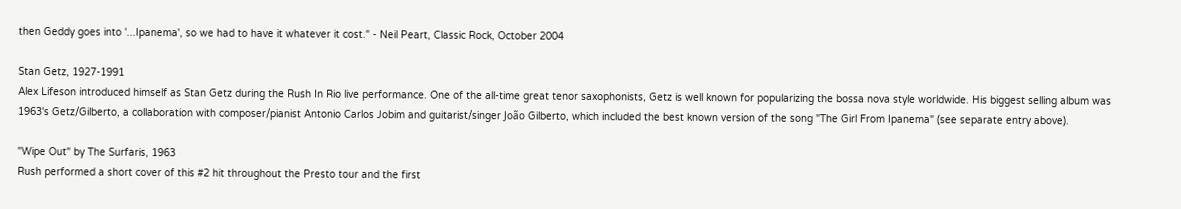then Geddy goes into '...Ipanema', so we had to have it whatever it cost." - Neil Peart, Classic Rock, October 2004

Stan Getz, 1927-1991
Alex Lifeson introduced himself as Stan Getz during the Rush In Rio live performance. One of the all-time great tenor saxophonists, Getz is well known for popularizing the bossa nova style worldwide. His biggest selling album was 1963's Getz/Gilberto, a collaboration with composer/pianist Antonio Carlos Jobim and guitarist/singer João Gilberto, which included the best known version of the song "The Girl From Ipanema" (see separate entry above).

"Wipe Out" by The Surfaris, 1963
Rush performed a short cover of this #2 hit throughout the Presto tour and the first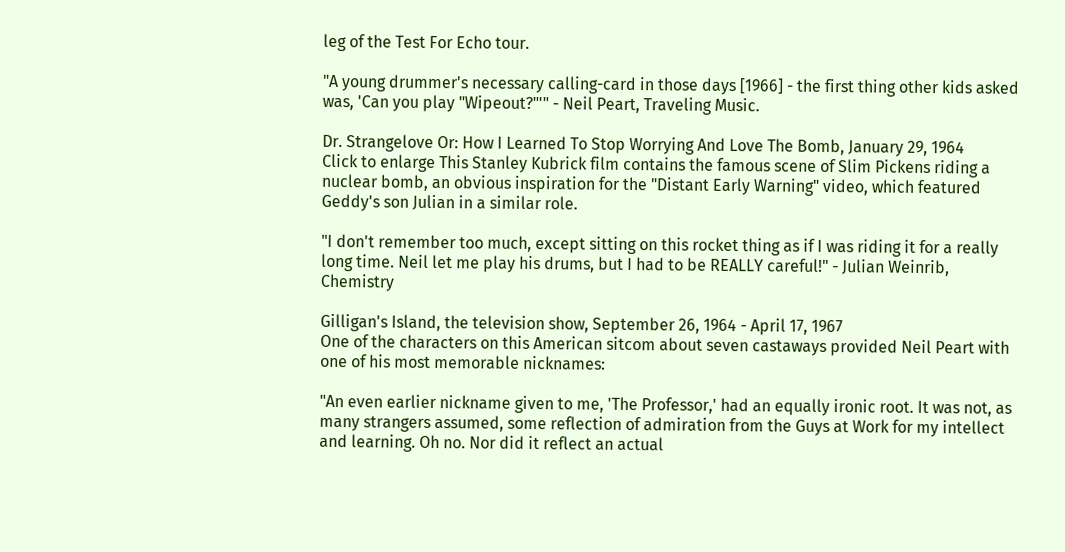leg of the Test For Echo tour.

"A young drummer's necessary calling-card in those days [1966] - the first thing other kids asked was, 'Can you play "Wipeout?"'" - Neil Peart, Traveling Music.

Dr. Strangelove Or: How I Learned To Stop Worrying And Love The Bomb, January 29, 1964
Click to enlarge This Stanley Kubrick film contains the famous scene of Slim Pickens riding a nuclear bomb, an obvious inspiration for the "Distant Early Warning" video, which featured Geddy's son Julian in a similar role.

"I don't remember too much, except sitting on this rocket thing as if I was riding it for a really long time. Neil let me play his drums, but I had to be REALLY careful!" - Julian Weinrib, Chemistry

Gilligan's Island, the television show, September 26, 1964 - April 17, 1967
One of the characters on this American sitcom about seven castaways provided Neil Peart with one of his most memorable nicknames:

"An even earlier nickname given to me, 'The Professor,' had an equally ironic root. It was not, as many strangers assumed, some reflection of admiration from the Guys at Work for my intellect and learning. Oh no. Nor did it reflect an actual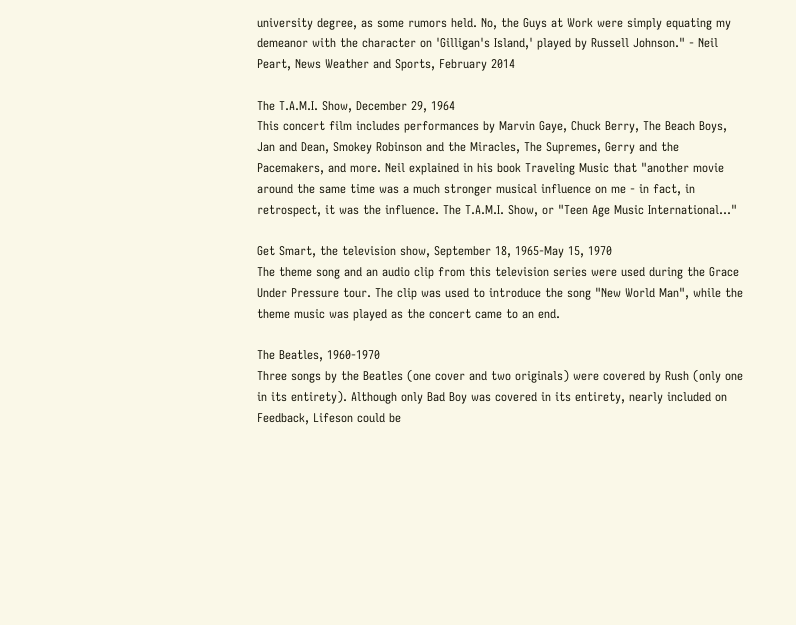university degree, as some rumors held. No, the Guys at Work were simply equating my demeanor with the character on 'Gilligan's Island,' played by Russell Johnson." - Neil Peart, News Weather and Sports, February 2014

The T.A.M.I. Show, December 29, 1964
This concert film includes performances by Marvin Gaye, Chuck Berry, The Beach Boys, Jan and Dean, Smokey Robinson and the Miracles, The Supremes, Gerry and the Pacemakers, and more. Neil explained in his book Traveling Music that "another movie around the same time was a much stronger musical influence on me - in fact, in retrospect, it was the influence. The T.A.M.I. Show, or "Teen Age Music International..."

Get Smart, the television show, September 18, 1965-May 15, 1970
The theme song and an audio clip from this television series were used during the Grace Under Pressure tour. The clip was used to introduce the song "New World Man", while the theme music was played as the concert came to an end.

The Beatles, 1960-1970
Three songs by the Beatles (one cover and two originals) were covered by Rush (only one in its entirety). Although only Bad Boy was covered in its entirety, nearly included on Feedback, Lifeson could be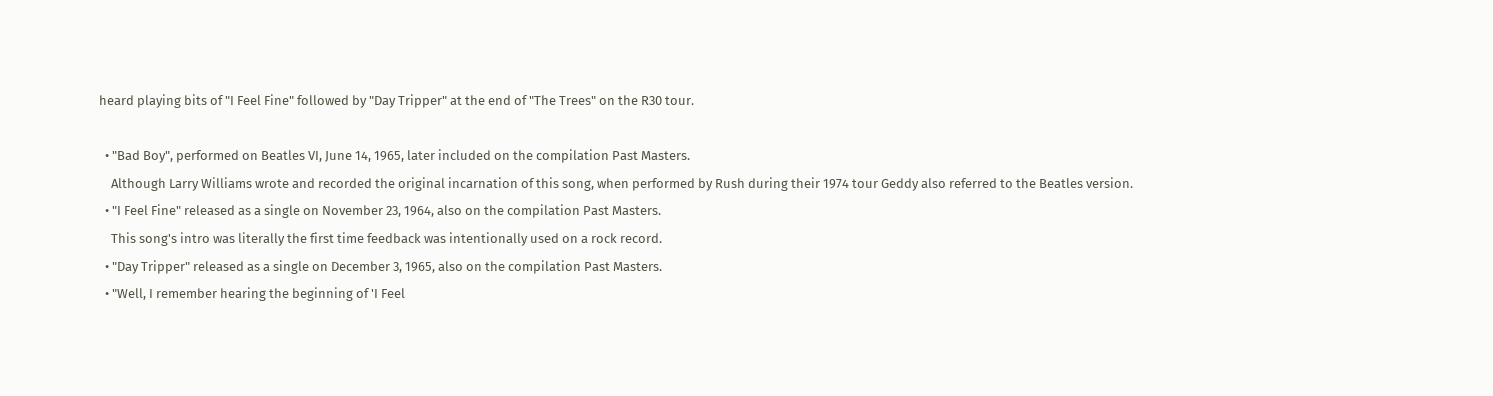heard playing bits of "I Feel Fine" followed by "Day Tripper" at the end of "The Trees" on the R30 tour.

  • "Bad Boy", performed on Beatles VI, June 14, 1965, later included on the compilation Past Masters.
    Although Larry Williams wrote and recorded the original incarnation of this song, when performed by Rush during their 1974 tour Geddy also referred to the Beatles version.
  • "I Feel Fine" released as a single on November 23, 1964, also on the compilation Past Masters.
    This song's intro was literally the first time feedback was intentionally used on a rock record.
  • "Day Tripper" released as a single on December 3, 1965, also on the compilation Past Masters.
  • "Well, I remember hearing the beginning of 'I Feel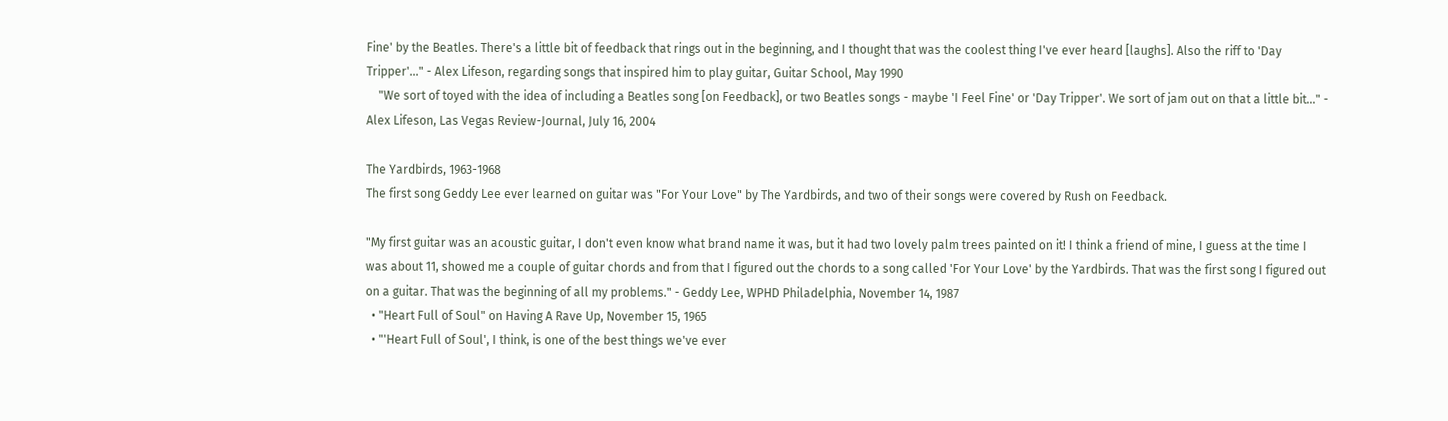Fine' by the Beatles. There's a little bit of feedback that rings out in the beginning, and I thought that was the coolest thing I've ever heard [laughs]. Also the riff to 'Day Tripper'..." - Alex Lifeson, regarding songs that inspired him to play guitar, Guitar School, May 1990
    "We sort of toyed with the idea of including a Beatles song [on Feedback], or two Beatles songs - maybe 'I Feel Fine' or 'Day Tripper'. We sort of jam out on that a little bit..." - Alex Lifeson, Las Vegas Review-Journal, July 16, 2004

The Yardbirds, 1963-1968
The first song Geddy Lee ever learned on guitar was "For Your Love" by The Yardbirds, and two of their songs were covered by Rush on Feedback.

"My first guitar was an acoustic guitar, I don't even know what brand name it was, but it had two lovely palm trees painted on it! I think a friend of mine, I guess at the time I was about 11, showed me a couple of guitar chords and from that I figured out the chords to a song called 'For Your Love' by the Yardbirds. That was the first song I figured out on a guitar. That was the beginning of all my problems." - Geddy Lee, WPHD Philadelphia, November 14, 1987
  • "Heart Full of Soul" on Having A Rave Up, November 15, 1965
  • "'Heart Full of Soul', I think, is one of the best things we've ever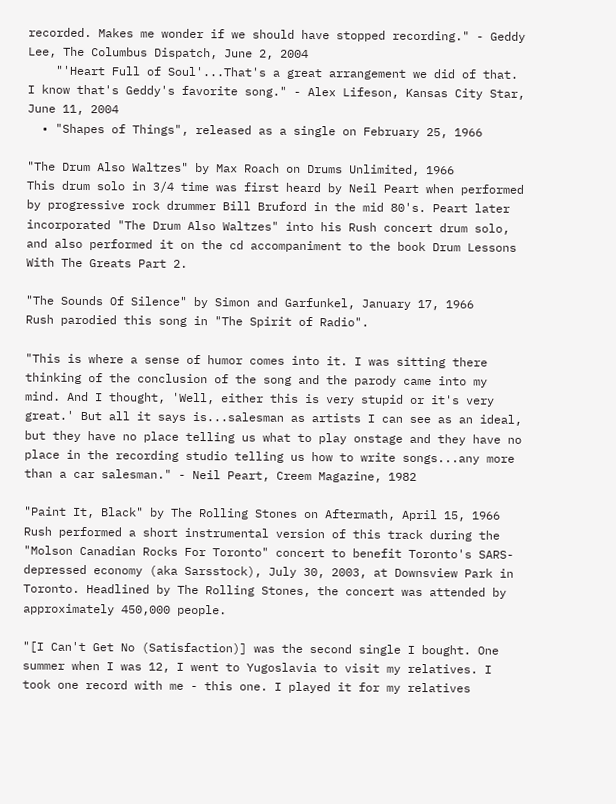recorded. Makes me wonder if we should have stopped recording." - Geddy Lee, The Columbus Dispatch, June 2, 2004
    "'Heart Full of Soul'...That's a great arrangement we did of that. I know that's Geddy's favorite song." - Alex Lifeson, Kansas City Star, June 11, 2004
  • "Shapes of Things", released as a single on February 25, 1966

"The Drum Also Waltzes" by Max Roach on Drums Unlimited, 1966
This drum solo in 3/4 time was first heard by Neil Peart when performed by progressive rock drummer Bill Bruford in the mid 80's. Peart later incorporated "The Drum Also Waltzes" into his Rush concert drum solo, and also performed it on the cd accompaniment to the book Drum Lessons With The Greats Part 2.

"The Sounds Of Silence" by Simon and Garfunkel, January 17, 1966
Rush parodied this song in "The Spirit of Radio".

"This is where a sense of humor comes into it. I was sitting there thinking of the conclusion of the song and the parody came into my mind. And I thought, 'Well, either this is very stupid or it's very great.' But all it says is...salesman as artists I can see as an ideal, but they have no place telling us what to play onstage and they have no place in the recording studio telling us how to write songs...any more than a car salesman." - Neil Peart, Creem Magazine, 1982

"Paint It, Black" by The Rolling Stones on Aftermath, April 15, 1966
Rush performed a short instrumental version of this track during the "Molson Canadian Rocks For Toronto" concert to benefit Toronto's SARS-depressed economy (aka Sarsstock), July 30, 2003, at Downsview Park in Toronto. Headlined by The Rolling Stones, the concert was attended by approximately 450,000 people.

"[I Can't Get No (Satisfaction)] was the second single I bought. One summer when I was 12, I went to Yugoslavia to visit my relatives. I took one record with me - this one. I played it for my relatives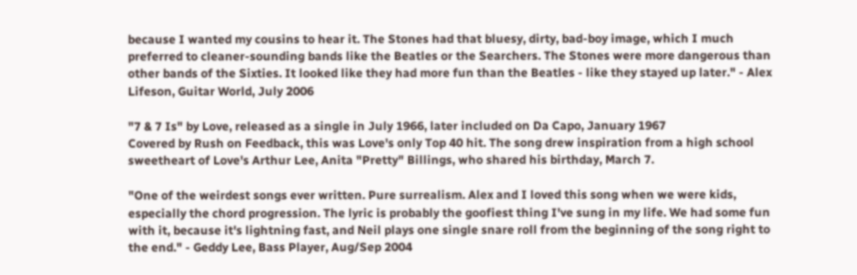because I wanted my cousins to hear it. The Stones had that bluesy, dirty, bad-boy image, which I much preferred to cleaner-sounding bands like the Beatles or the Searchers. The Stones were more dangerous than other bands of the Sixties. It looked like they had more fun than the Beatles - like they stayed up later." - Alex Lifeson, Guitar World, July 2006

"7 & 7 Is" by Love, released as a single in July 1966, later included on Da Capo, January 1967
Covered by Rush on Feedback, this was Love's only Top 40 hit. The song drew inspiration from a high school sweetheart of Love's Arthur Lee, Anita "Pretty" Billings, who shared his birthday, March 7.

"One of the weirdest songs ever written. Pure surrealism. Alex and I loved this song when we were kids, especially the chord progression. The lyric is probably the goofiest thing I've sung in my life. We had some fun with it, because it's lightning fast, and Neil plays one single snare roll from the beginning of the song right to the end." - Geddy Lee, Bass Player, Aug/Sep 2004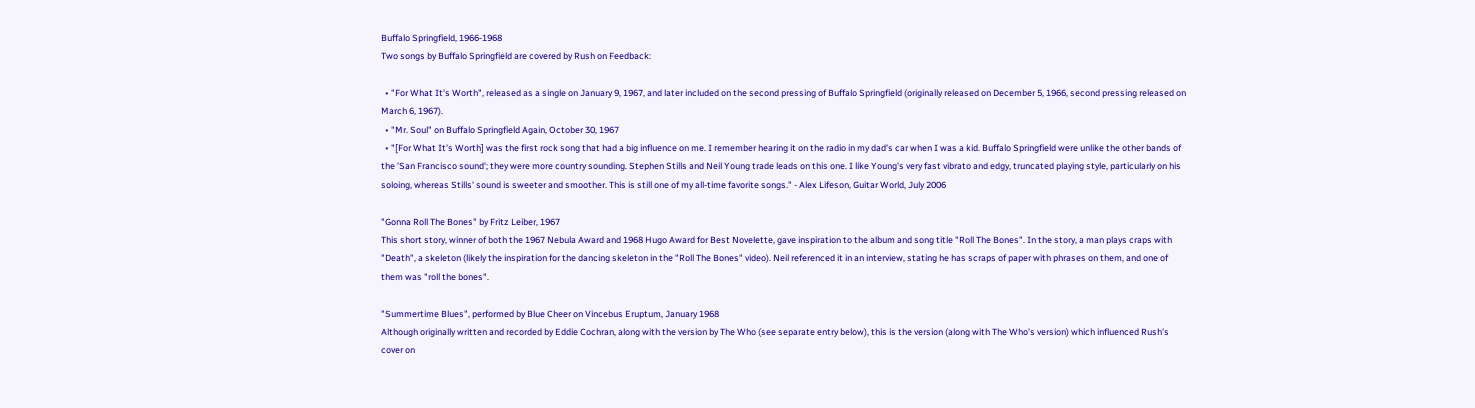Buffalo Springfield, 1966-1968
Two songs by Buffalo Springfield are covered by Rush on Feedback:

  • "For What It's Worth", released as a single on January 9, 1967, and later included on the second pressing of Buffalo Springfield (originally released on December 5, 1966, second pressing released on March 6, 1967).
  • "Mr. Soul" on Buffalo Springfield Again, October 30, 1967
  • "[For What It's Worth] was the first rock song that had a big influence on me. I remember hearing it on the radio in my dad's car when I was a kid. Buffalo Springfield were unlike the other bands of the 'San Francisco sound'; they were more country sounding. Stephen Stills and Neil Young trade leads on this one. I like Young's very fast vibrato and edgy, truncated playing style, particularly on his soloing, whereas Stills' sound is sweeter and smoother. This is still one of my all-time favorite songs." - Alex Lifeson, Guitar World, July 2006

"Gonna Roll The Bones" by Fritz Leiber, 1967
This short story, winner of both the 1967 Nebula Award and 1968 Hugo Award for Best Novelette, gave inspiration to the album and song title "Roll The Bones". In the story, a man plays craps with "Death", a skeleton (likely the inspiration for the dancing skeleton in the "Roll The Bones" video). Neil referenced it in an interview, stating he has scraps of paper with phrases on them, and one of them was "roll the bones".

"Summertime Blues", performed by Blue Cheer on Vincebus Eruptum, January 1968
Although originally written and recorded by Eddie Cochran, along with the version by The Who (see separate entry below), this is the version (along with The Who's version) which influenced Rush's cover on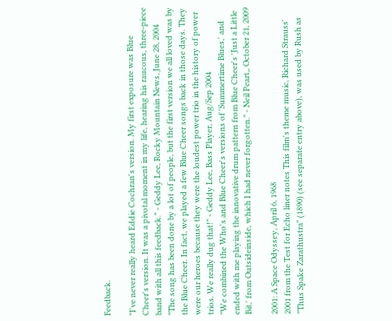Feedback.

"I've never really heard Eddie Cochran's version. My first exposure was Blue Cheer's version. It was a pivotal moment in my life, hearing his raucous, three-piece band with all this feedback." - Geddy Lee, Rocky Mountain News, June 28, 2004
"The song has been done by a lot of people, but the first version we all loved was by the Blue Cheer. In fact, we played a few Blue Cheer songs back in those days. They were our heroes because they were the loudest power trio in the history of power trios. We really dug that!" - Geddy Lee, Bass Player, Aug/Sep 2004
"We combined the Who's and Blue Cheer's versions of 'Summertime Blues,' and ended with me playing the innovative drum pattern from Blue Cheer's 'Just a Little Bit,' from Outsideinside, which I had never forgotten." - Neil Peart,, October 21, 2009

2001: A Space Odyssey, April 6, 1968
2001 from the Test for Echo liner notes This film's theme music, Richard Strauss' "Thus Spake Zarathustra" (1890) (see separate entry above), was used by Rush as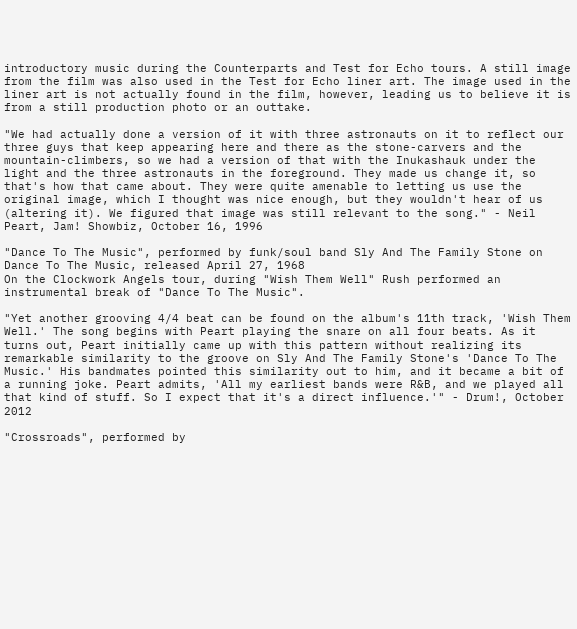introductory music during the Counterparts and Test for Echo tours. A still image from the film was also used in the Test for Echo liner art. The image used in the liner art is not actually found in the film, however, leading us to believe it is from a still production photo or an outtake.

"We had actually done a version of it with three astronauts on it to reflect our three guys that keep appearing here and there as the stone-carvers and the mountain-climbers, so we had a version of that with the Inukashauk under the light and the three astronauts in the foreground. They made us change it, so that's how that came about. They were quite amenable to letting us use the original image, which I thought was nice enough, but they wouldn't hear of us (altering it). We figured that image was still relevant to the song." - Neil Peart, Jam! Showbiz, October 16, 1996

"Dance To The Music", performed by funk/soul band Sly And The Family Stone on Dance To The Music, released April 27, 1968
On the Clockwork Angels tour, during "Wish Them Well" Rush performed an instrumental break of "Dance To The Music".

"Yet another grooving 4/4 beat can be found on the album's 11th track, 'Wish Them Well.' The song begins with Peart playing the snare on all four beats. As it turns out, Peart initially came up with this pattern without realizing its remarkable similarity to the groove on Sly And The Family Stone's 'Dance To The Music.' His bandmates pointed this similarity out to him, and it became a bit of a running joke. Peart admits, 'All my earliest bands were R&B, and we played all that kind of stuff. So I expect that it's a direct influence.'" - Drum!, October 2012

"Crossroads", performed by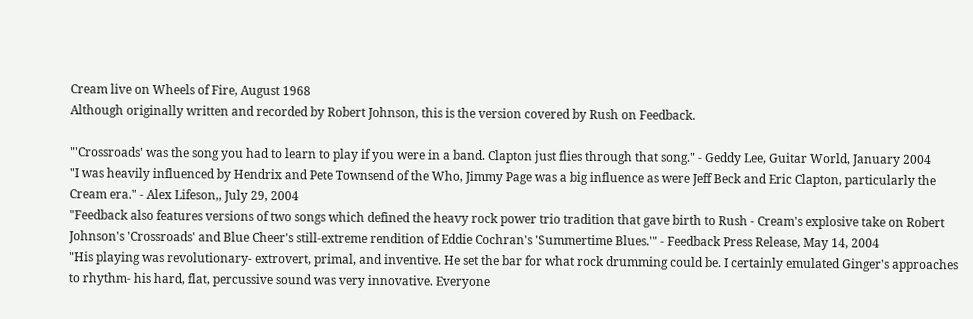Cream live on Wheels of Fire, August 1968
Although originally written and recorded by Robert Johnson, this is the version covered by Rush on Feedback.

"'Crossroads' was the song you had to learn to play if you were in a band. Clapton just flies through that song." - Geddy Lee, Guitar World, January 2004
"I was heavily influenced by Hendrix and Pete Townsend of the Who, Jimmy Page was a big influence as were Jeff Beck and Eric Clapton, particularly the Cream era." - Alex Lifeson,, July 29, 2004
"Feedback also features versions of two songs which defined the heavy rock power trio tradition that gave birth to Rush - Cream's explosive take on Robert Johnson's 'Crossroads' and Blue Cheer's still-extreme rendition of Eddie Cochran's 'Summertime Blues.'" - Feedback Press Release, May 14, 2004
"His playing was revolutionary- extrovert, primal, and inventive. He set the bar for what rock drumming could be. I certainly emulated Ginger's approaches to rhythm- his hard, flat, percussive sound was very innovative. Everyone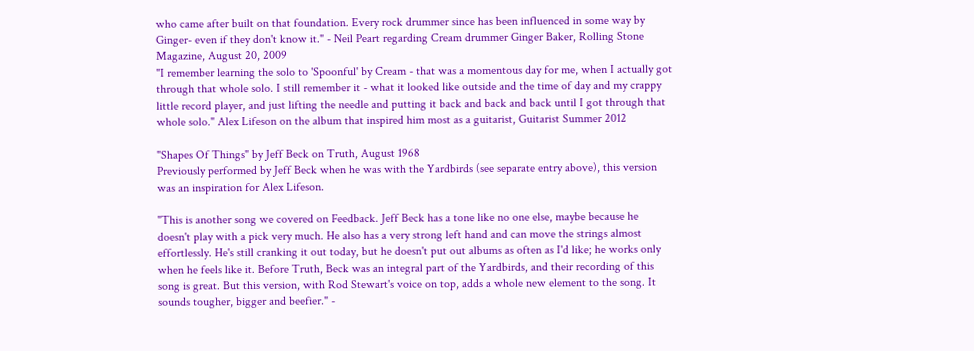who came after built on that foundation. Every rock drummer since has been influenced in some way by Ginger- even if they don't know it." - Neil Peart regarding Cream drummer Ginger Baker, Rolling Stone Magazine, August 20, 2009
"I remember learning the solo to 'Spoonful' by Cream - that was a momentous day for me, when I actually got through that whole solo. I still remember it - what it looked like outside and the time of day and my crappy little record player, and just lifting the needle and putting it back and back and back until I got through that whole solo." Alex Lifeson on the album that inspired him most as a guitarist, Guitarist Summer 2012

"Shapes Of Things" by Jeff Beck on Truth, August 1968
Previously performed by Jeff Beck when he was with the Yardbirds (see separate entry above), this version was an inspiration for Alex Lifeson.

"This is another song we covered on Feedback. Jeff Beck has a tone like no one else, maybe because he doesn't play with a pick very much. He also has a very strong left hand and can move the strings almost effortlessly. He's still cranking it out today, but he doesn't put out albums as often as I'd like; he works only when he feels like it. Before Truth, Beck was an integral part of the Yardbirds, and their recording of this song is great. But this version, with Rod Stewart's voice on top, adds a whole new element to the song. It sounds tougher, bigger and beefier." -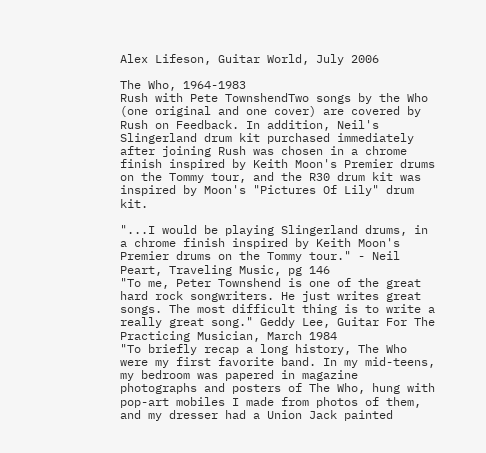Alex Lifeson, Guitar World, July 2006

The Who, 1964-1983
Rush with Pete TownshendTwo songs by the Who (one original and one cover) are covered by Rush on Feedback. In addition, Neil's Slingerland drum kit purchased immediately after joining Rush was chosen in a chrome finish inspired by Keith Moon's Premier drums on the Tommy tour, and the R30 drum kit was inspired by Moon's "Pictures Of Lily" drum kit.

"...I would be playing Slingerland drums, in a chrome finish inspired by Keith Moon's Premier drums on the Tommy tour." - Neil Peart, Traveling Music, pg 146
"To me, Peter Townshend is one of the great hard rock songwriters. He just writes great songs. The most difficult thing is to write a really great song." Geddy Lee, Guitar For The Practicing Musician, March 1984
"To briefly recap a long history, The Who were my first favorite band. In my mid-teens, my bedroom was papered in magazine photographs and posters of The Who, hung with pop-art mobiles I made from photos of them, and my dresser had a Union Jack painted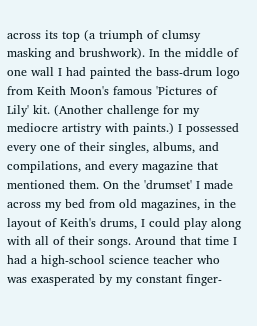across its top (a triumph of clumsy masking and brushwork). In the middle of one wall I had painted the bass-drum logo from Keith Moon's famous 'Pictures of Lily' kit. (Another challenge for my mediocre artistry with paints.) I possessed every one of their singles, albums, and compilations, and every magazine that mentioned them. On the 'drumset' I made across my bed from old magazines, in the layout of Keith's drums, I could play along with all of their songs. Around that time I had a high-school science teacher who was exasperated by my constant finger-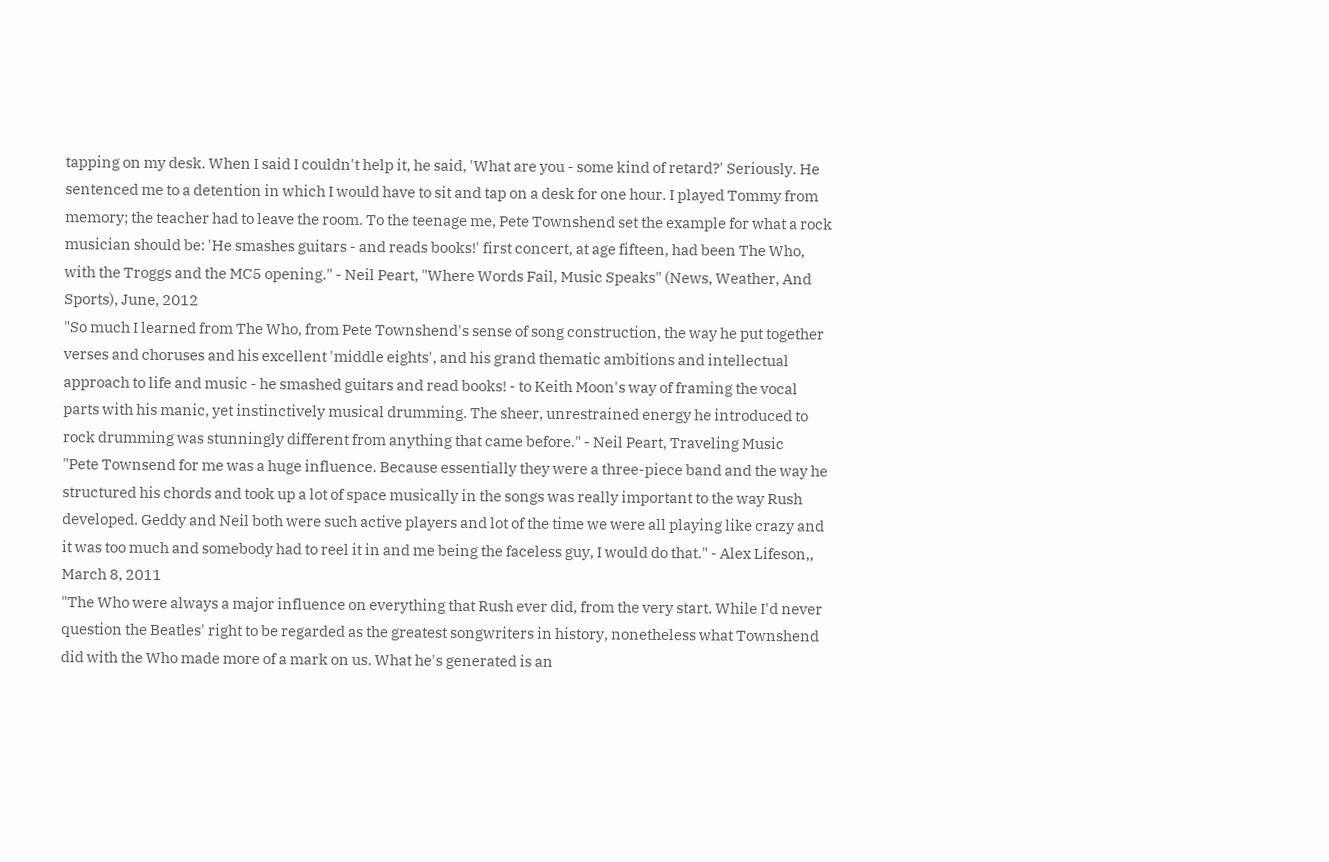tapping on my desk. When I said I couldn't help it, he said, 'What are you - some kind of retard?' Seriously. He sentenced me to a detention in which I would have to sit and tap on a desk for one hour. I played Tommy from memory; the teacher had to leave the room. To the teenage me, Pete Townshend set the example for what a rock musician should be: 'He smashes guitars - and reads books!' first concert, at age fifteen, had been The Who, with the Troggs and the MC5 opening." - Neil Peart, "Where Words Fail, Music Speaks" (News, Weather, And Sports), June, 2012
"So much I learned from The Who, from Pete Townshend's sense of song construction, the way he put together verses and choruses and his excellent 'middle eights', and his grand thematic ambitions and intellectual approach to life and music - he smashed guitars and read books! - to Keith Moon's way of framing the vocal parts with his manic, yet instinctively musical drumming. The sheer, unrestrained energy he introduced to rock drumming was stunningly different from anything that came before." - Neil Peart, Traveling Music
"Pete Townsend for me was a huge influence. Because essentially they were a three-piece band and the way he structured his chords and took up a lot of space musically in the songs was really important to the way Rush developed. Geddy and Neil both were such active players and lot of the time we were all playing like crazy and it was too much and somebody had to reel it in and me being the faceless guy, I would do that." - Alex Lifeson,, March 8, 2011
"The Who were always a major influence on everything that Rush ever did, from the very start. While I'd never question the Beatles' right to be regarded as the greatest songwriters in history, nonetheless what Townshend did with the Who made more of a mark on us. What he's generated is an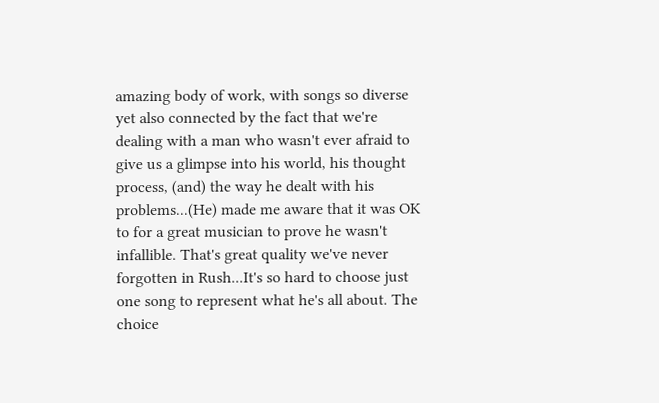amazing body of work, with songs so diverse yet also connected by the fact that we're dealing with a man who wasn't ever afraid to give us a glimpse into his world, his thought process, (and) the way he dealt with his problems...(He) made me aware that it was OK to for a great musician to prove he wasn't infallible. That's great quality we've never forgotten in Rush...It's so hard to choose just one song to represent what he's all about. The choice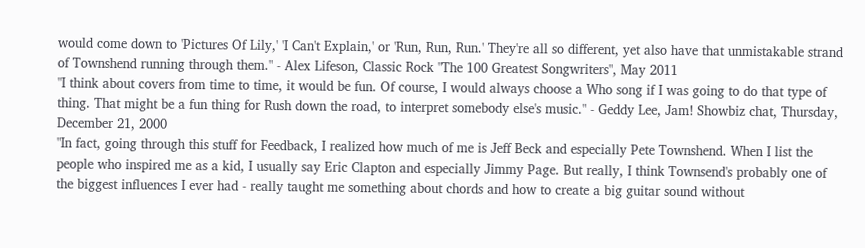would come down to 'Pictures Of Lily,' 'I Can't Explain,' or 'Run, Run, Run.' They're all so different, yet also have that unmistakable strand of Townshend running through them." - Alex Lifeson, Classic Rock "The 100 Greatest Songwriters", May 2011
"I think about covers from time to time, it would be fun. Of course, I would always choose a Who song if I was going to do that type of thing. That might be a fun thing for Rush down the road, to interpret somebody else's music." - Geddy Lee, Jam! Showbiz chat, Thursday, December 21, 2000
"In fact, going through this stuff for Feedback, I realized how much of me is Jeff Beck and especially Pete Townshend. When I list the people who inspired me as a kid, I usually say Eric Clapton and especially Jimmy Page. But really, I think Townsend's probably one of the biggest influences I ever had - really taught me something about chords and how to create a big guitar sound without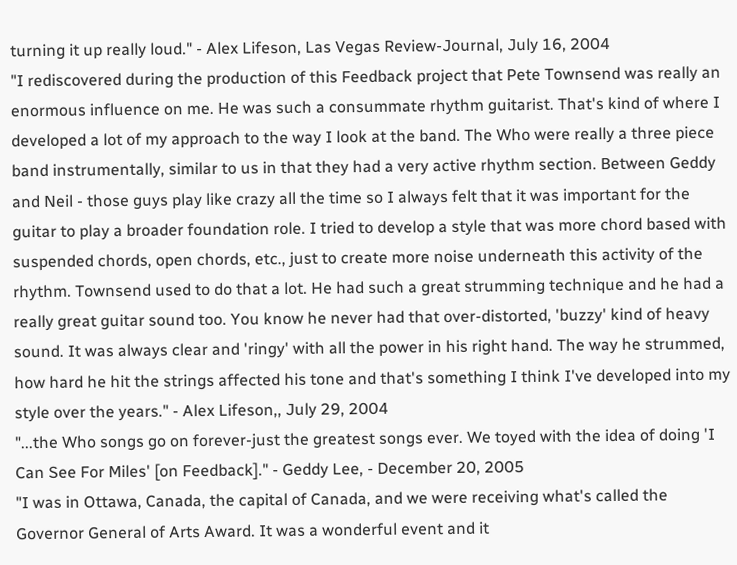turning it up really loud." - Alex Lifeson, Las Vegas Review-Journal, July 16, 2004
"I rediscovered during the production of this Feedback project that Pete Townsend was really an enormous influence on me. He was such a consummate rhythm guitarist. That's kind of where I developed a lot of my approach to the way I look at the band. The Who were really a three piece band instrumentally, similar to us in that they had a very active rhythm section. Between Geddy and Neil - those guys play like crazy all the time so I always felt that it was important for the guitar to play a broader foundation role. I tried to develop a style that was more chord based with suspended chords, open chords, etc., just to create more noise underneath this activity of the rhythm. Townsend used to do that a lot. He had such a great strumming technique and he had a really great guitar sound too. You know he never had that over-distorted, 'buzzy' kind of heavy sound. It was always clear and 'ringy' with all the power in his right hand. The way he strummed, how hard he hit the strings affected his tone and that's something I think I've developed into my style over the years." - Alex Lifeson,, July 29, 2004
"...the Who songs go on forever-just the greatest songs ever. We toyed with the idea of doing 'I Can See For Miles' [on Feedback]." - Geddy Lee, - December 20, 2005
"I was in Ottawa, Canada, the capital of Canada, and we were receiving what's called the Governor General of Arts Award. It was a wonderful event and it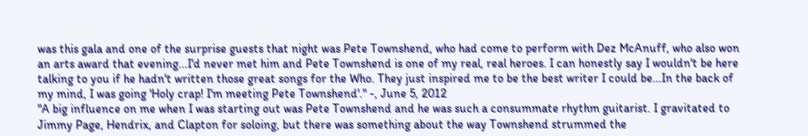was this gala and one of the surprise guests that night was Pete Townshend, who had come to perform with Dez McAnuff, who also won an arts award that evening...I'd never met him and Pete Townshend is one of my real, real heroes. I can honestly say I wouldn't be here talking to you if he hadn't written those great songs for the Who. They just inspired me to be the best writer I could be...In the back of my mind, I was going 'Holy crap! I'm meeting Pete Townshend'." -, June 5, 2012
"A big influence on me when I was starting out was Pete Townshend and he was such a consummate rhythm guitarist. I gravitated to Jimmy Page, Hendrix, and Clapton for soloing, but there was something about the way Townshend strummed the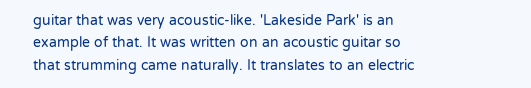guitar that was very acoustic-like. 'Lakeside Park' is an example of that. It was written on an acoustic guitar so that strumming came naturally. It translates to an electric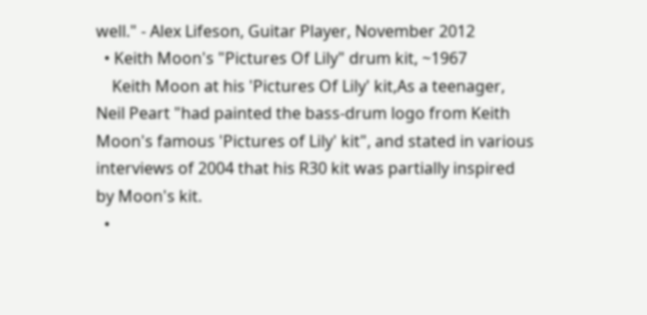well." - Alex Lifeson, Guitar Player, November 2012
  • Keith Moon's "Pictures Of Lily" drum kit, ~1967
    Keith Moon at his 'Pictures Of Lily' kit,As a teenager, Neil Peart "had painted the bass-drum logo from Keith Moon's famous 'Pictures of Lily' kit", and stated in various interviews of 2004 that his R30 kit was partially inspired by Moon's kit.
  •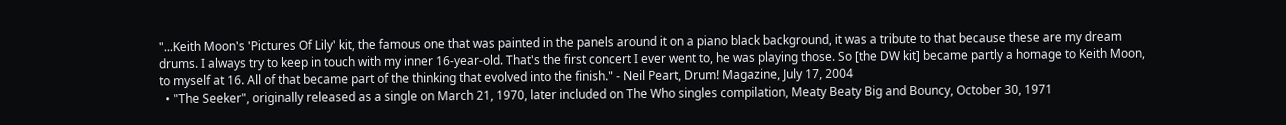"...Keith Moon's 'Pictures Of Lily' kit, the famous one that was painted in the panels around it on a piano black background, it was a tribute to that because these are my dream drums. I always try to keep in touch with my inner 16-year-old. That's the first concert I ever went to, he was playing those. So [the DW kit] became partly a homage to Keith Moon, to myself at 16. All of that became part of the thinking that evolved into the finish." - Neil Peart, Drum! Magazine, July 17, 2004
  • "The Seeker", originally released as a single on March 21, 1970, later included on The Who singles compilation, Meaty Beaty Big and Bouncy, October 30, 1971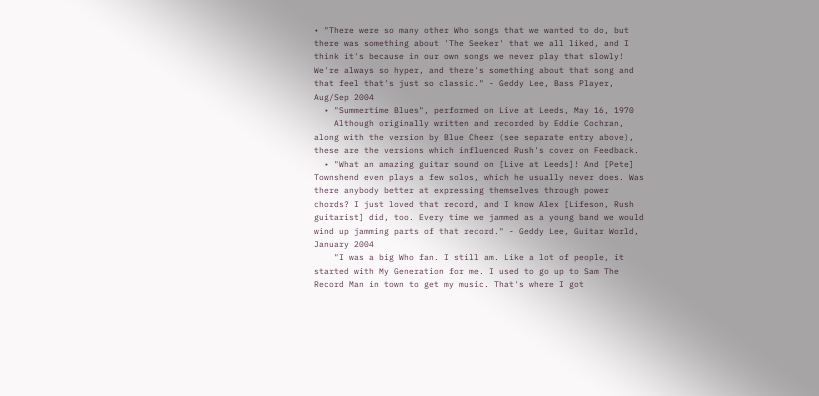• "There were so many other Who songs that we wanted to do, but there was something about 'The Seeker' that we all liked, and I think it's because in our own songs we never play that slowly! We're always so hyper, and there's something about that song and that feel that's just so classic." - Geddy Lee, Bass Player, Aug/Sep 2004
  • "Summertime Blues", performed on Live at Leeds, May 16, 1970
    Although originally written and recorded by Eddie Cochran, along with the version by Blue Cheer (see separate entry above), these are the versions which influenced Rush's cover on Feedback.
  • "What an amazing guitar sound on [Live at Leeds]! And [Pete] Townshend even plays a few solos, which he usually never does. Was there anybody better at expressing themselves through power chords? I just loved that record, and I know Alex [Lifeson, Rush guitarist] did, too. Every time we jammed as a young band we would wind up jamming parts of that record." - Geddy Lee, Guitar World, January 2004
    "I was a big Who fan. I still am. Like a lot of people, it started with My Generation for me. I used to go up to Sam The Record Man in town to get my music. That's where I got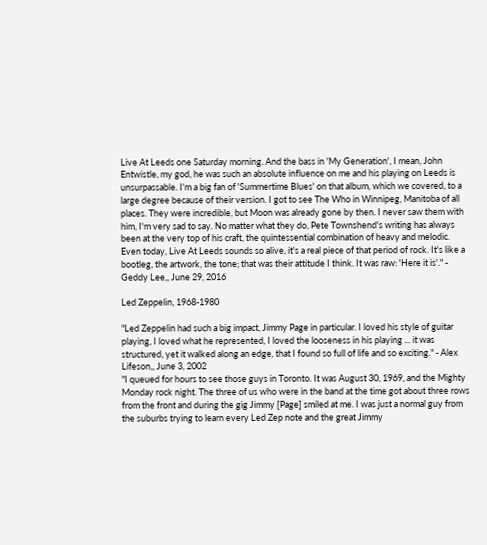Live At Leeds one Saturday morning. And the bass in 'My Generation', I mean, John Entwistle, my god, he was such an absolute influence on me and his playing on Leeds is unsurpassable. I'm a big fan of 'Summertime Blues' on that album, which we covered, to a large degree because of their version. I got to see The Who in Winnipeg, Manitoba of all places. They were incredible, but Moon was already gone by then. I never saw them with him, I'm very sad to say. No matter what they do, Pete Townshend's writing has always been at the very top of his craft, the quintessential combination of heavy and melodic. Even today, Live At Leeds sounds so alive, it's a real piece of that period of rock. It's like a bootleg, the artwork, the tone; that was their attitude I think. It was raw: 'Here it is'." - Geddy Lee,, June 29, 2016

Led Zeppelin, 1968-1980

"Led Zeppelin had such a big impact, Jimmy Page in particular. I loved his style of guitar playing, I loved what he represented, I loved the looseness in his playing ... it was structured, yet it walked along an edge, that I found so full of life and so exciting." - Alex Lifeson,, June 3, 2002
"I queued for hours to see those guys in Toronto. It was August 30, 1969, and the Mighty Monday rock night. The three of us who were in the band at the time got about three rows from the front and during the gig Jimmy [Page] smiled at me. I was just a normal guy from the suburbs trying to learn every Led Zep note and the great Jimmy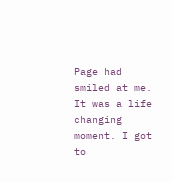Page had smiled at me. It was a life changing moment. I got to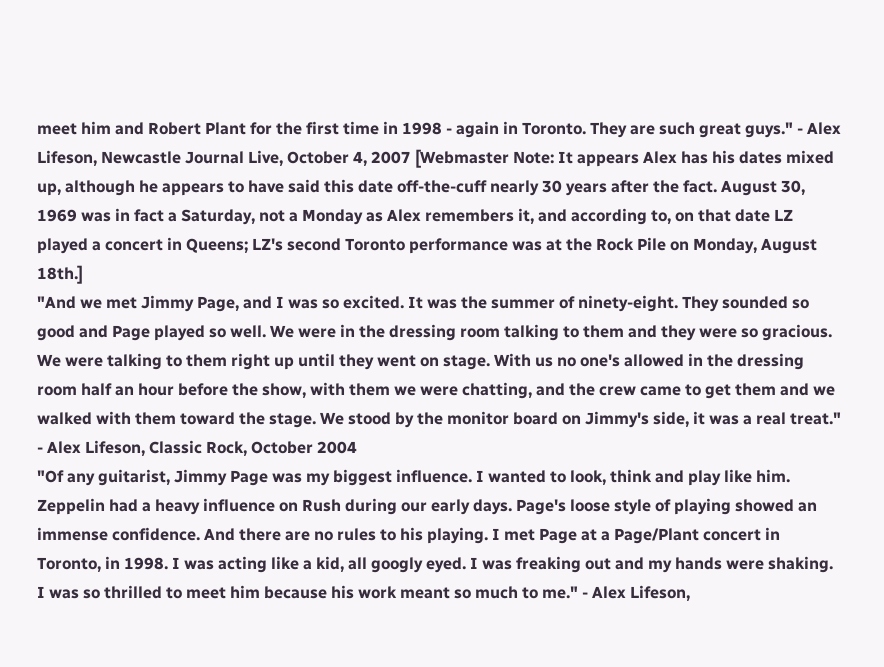meet him and Robert Plant for the first time in 1998 - again in Toronto. They are such great guys." - Alex Lifeson, Newcastle Journal Live, October 4, 2007 [Webmaster Note: It appears Alex has his dates mixed up, although he appears to have said this date off-the-cuff nearly 30 years after the fact. August 30, 1969 was in fact a Saturday, not a Monday as Alex remembers it, and according to, on that date LZ played a concert in Queens; LZ's second Toronto performance was at the Rock Pile on Monday, August 18th.]
"And we met Jimmy Page, and I was so excited. It was the summer of ninety-eight. They sounded so good and Page played so well. We were in the dressing room talking to them and they were so gracious. We were talking to them right up until they went on stage. With us no one's allowed in the dressing room half an hour before the show, with them we were chatting, and the crew came to get them and we walked with them toward the stage. We stood by the monitor board on Jimmy's side, it was a real treat." - Alex Lifeson, Classic Rock, October 2004
"Of any guitarist, Jimmy Page was my biggest influence. I wanted to look, think and play like him. Zeppelin had a heavy influence on Rush during our early days. Page's loose style of playing showed an immense confidence. And there are no rules to his playing. I met Page at a Page/Plant concert in Toronto, in 1998. I was acting like a kid, all googly eyed. I was freaking out and my hands were shaking. I was so thrilled to meet him because his work meant so much to me." - Alex Lifeson,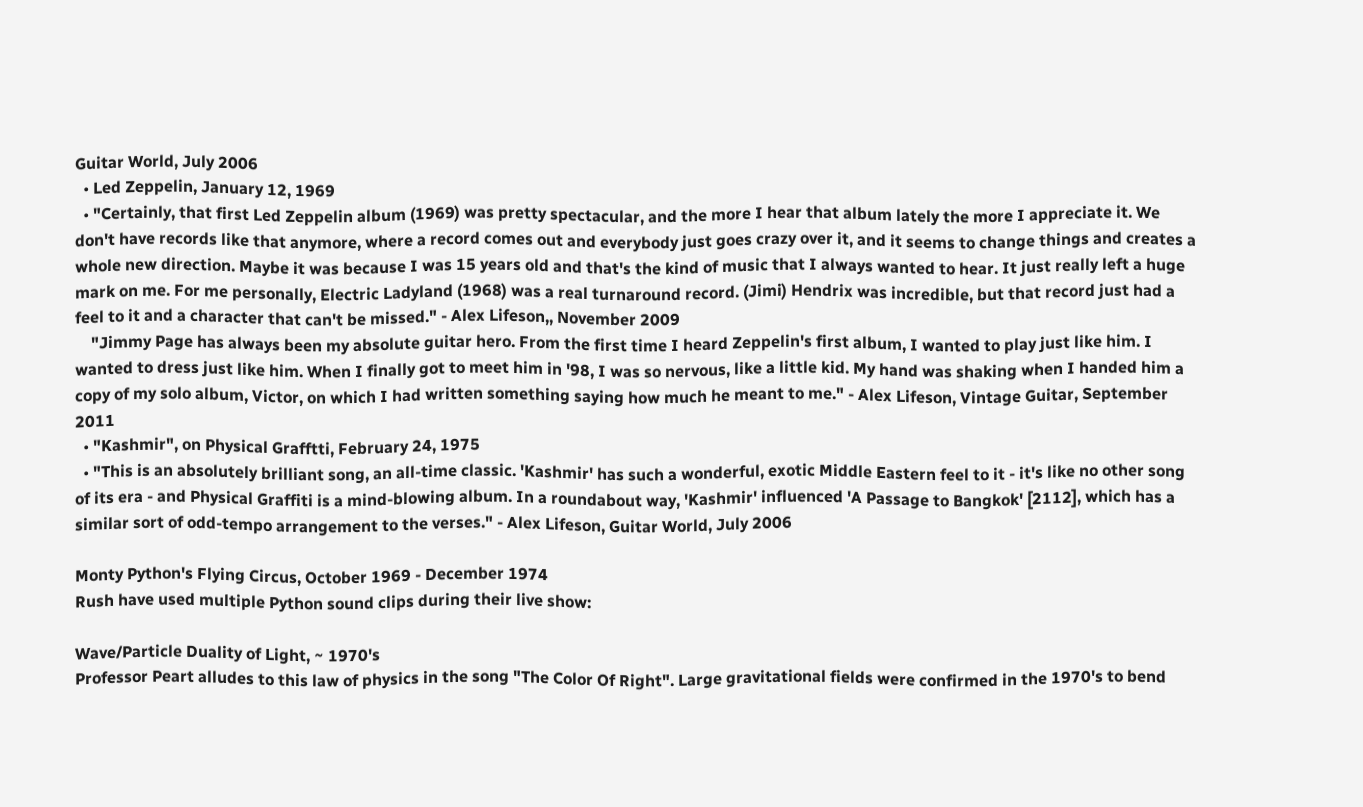Guitar World, July 2006
  • Led Zeppelin, January 12, 1969
  • "Certainly, that first Led Zeppelin album (1969) was pretty spectacular, and the more I hear that album lately the more I appreciate it. We don't have records like that anymore, where a record comes out and everybody just goes crazy over it, and it seems to change things and creates a whole new direction. Maybe it was because I was 15 years old and that's the kind of music that I always wanted to hear. It just really left a huge mark on me. For me personally, Electric Ladyland (1968) was a real turnaround record. (Jimi) Hendrix was incredible, but that record just had a feel to it and a character that can't be missed." - Alex Lifeson,, November 2009
    "Jimmy Page has always been my absolute guitar hero. From the first time I heard Zeppelin's first album, I wanted to play just like him. I wanted to dress just like him. When I finally got to meet him in '98, I was so nervous, like a little kid. My hand was shaking when I handed him a copy of my solo album, Victor, on which I had written something saying how much he meant to me." - Alex Lifeson, Vintage Guitar, September 2011
  • "Kashmir", on Physical Grafftti, February 24, 1975
  • "This is an absolutely brilliant song, an all-time classic. 'Kashmir' has such a wonderful, exotic Middle Eastern feel to it - it's like no other song of its era - and Physical Graffiti is a mind-blowing album. In a roundabout way, 'Kashmir' influenced 'A Passage to Bangkok' [2112], which has a similar sort of odd-tempo arrangement to the verses." - Alex Lifeson, Guitar World, July 2006

Monty Python's Flying Circus, October 1969 - December 1974
Rush have used multiple Python sound clips during their live show:

Wave/Particle Duality of Light, ~ 1970's
Professor Peart alludes to this law of physics in the song "The Color Of Right". Large gravitational fields were confirmed in the 1970's to bend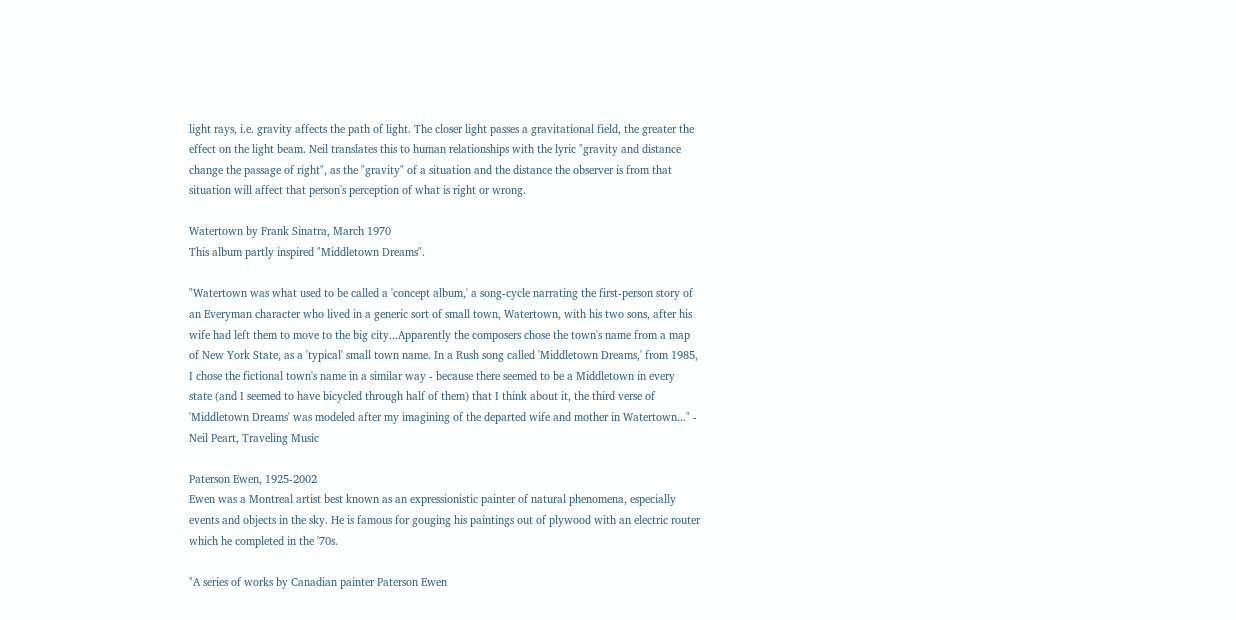light rays, i.e. gravity affects the path of light. The closer light passes a gravitational field, the greater the effect on the light beam. Neil translates this to human relationships with the lyric "gravity and distance change the passage of right", as the "gravity" of a situation and the distance the observer is from that situation will affect that person's perception of what is right or wrong.

Watertown by Frank Sinatra, March 1970
This album partly inspired "Middletown Dreams".

"Watertown was what used to be called a 'concept album,' a song-cycle narrating the first-person story of an Everyman character who lived in a generic sort of small town, Watertown, with his two sons, after his wife had left them to move to the big city...Apparently the composers chose the town's name from a map of New York State, as a 'typical' small town name. In a Rush song called 'Middletown Dreams,' from 1985, I chose the fictional town's name in a similar way - because there seemed to be a Middletown in every state (and I seemed to have bicycled through half of them) that I think about it, the third verse of 'Middletown Dreams' was modeled after my imagining of the departed wife and mother in Watertown..." - Neil Peart, Traveling Music

Paterson Ewen, 1925-2002
Ewen was a Montreal artist best known as an expressionistic painter of natural phenomena, especially events and objects in the sky. He is famous for gouging his paintings out of plywood with an electric router which he completed in the '70s.

"A series of works by Canadian painter Paterson Ewen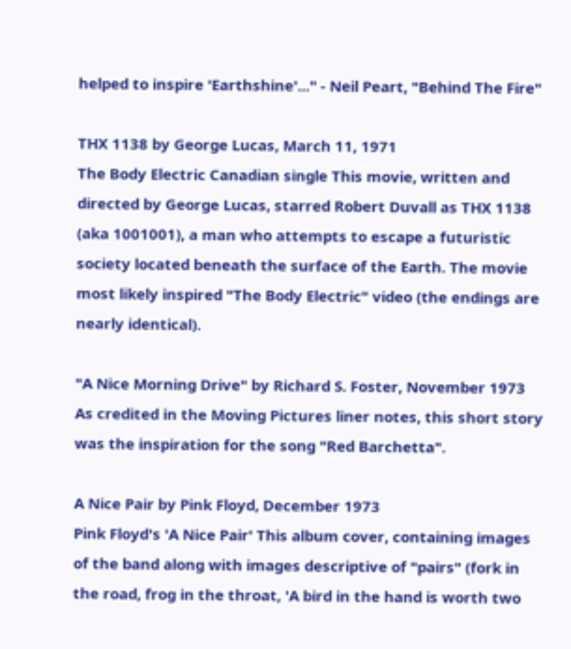helped to inspire 'Earthshine'..." - Neil Peart, "Behind The Fire"

THX 1138 by George Lucas, March 11, 1971
The Body Electric Canadian single This movie, written and directed by George Lucas, starred Robert Duvall as THX 1138 (aka 1001001), a man who attempts to escape a futuristic society located beneath the surface of the Earth. The movie most likely inspired "The Body Electric" video (the endings are nearly identical).

"A Nice Morning Drive" by Richard S. Foster, November 1973
As credited in the Moving Pictures liner notes, this short story was the inspiration for the song "Red Barchetta".

A Nice Pair by Pink Floyd, December 1973
Pink Floyd's 'A Nice Pair' This album cover, containing images of the band along with images descriptive of "pairs" (fork in the road, frog in the throat, 'A bird in the hand is worth two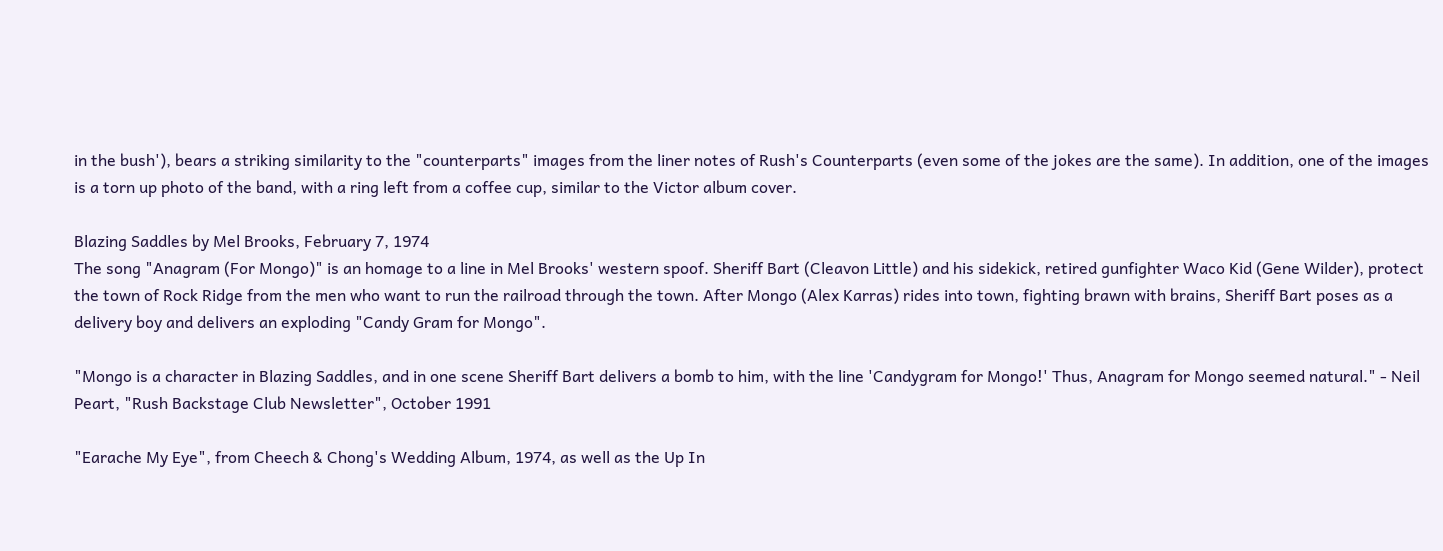in the bush'), bears a striking similarity to the "counterparts" images from the liner notes of Rush's Counterparts (even some of the jokes are the same). In addition, one of the images is a torn up photo of the band, with a ring left from a coffee cup, similar to the Victor album cover.

Blazing Saddles by Mel Brooks, February 7, 1974
The song "Anagram (For Mongo)" is an homage to a line in Mel Brooks' western spoof. Sheriff Bart (Cleavon Little) and his sidekick, retired gunfighter Waco Kid (Gene Wilder), protect the town of Rock Ridge from the men who want to run the railroad through the town. After Mongo (Alex Karras) rides into town, fighting brawn with brains, Sheriff Bart poses as a delivery boy and delivers an exploding "Candy Gram for Mongo".

"Mongo is a character in Blazing Saddles, and in one scene Sheriff Bart delivers a bomb to him, with the line 'Candygram for Mongo!' Thus, Anagram for Mongo seemed natural." - Neil Peart, "Rush Backstage Club Newsletter", October 1991

"Earache My Eye", from Cheech & Chong's Wedding Album, 1974, as well as the Up In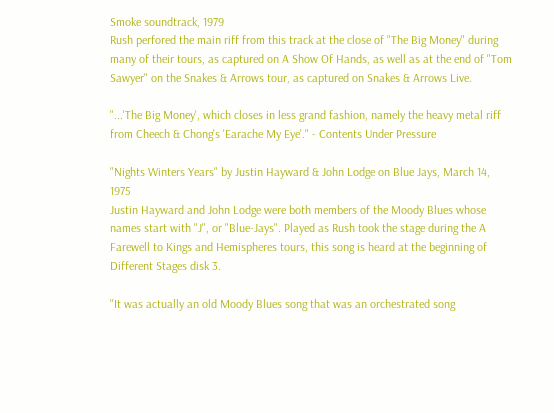Smoke soundtrack, 1979
Rush perfored the main riff from this track at the close of "The Big Money" during many of their tours, as captured on A Show Of Hands, as well as at the end of "Tom Sawyer" on the Snakes & Arrows tour, as captured on Snakes & Arrows Live.

"...'The Big Money', which closes in less grand fashion, namely the heavy metal riff from Cheech & Chong's 'Earache My Eye'." - Contents Under Pressure

"Nights Winters Years" by Justin Hayward & John Lodge on Blue Jays, March 14, 1975
Justin Hayward and John Lodge were both members of the Moody Blues whose names start with "J", or "Blue-Jays". Played as Rush took the stage during the A Farewell to Kings and Hemispheres tours, this song is heard at the beginning of Different Stages disk 3.

"It was actually an old Moody Blues song that was an orchestrated song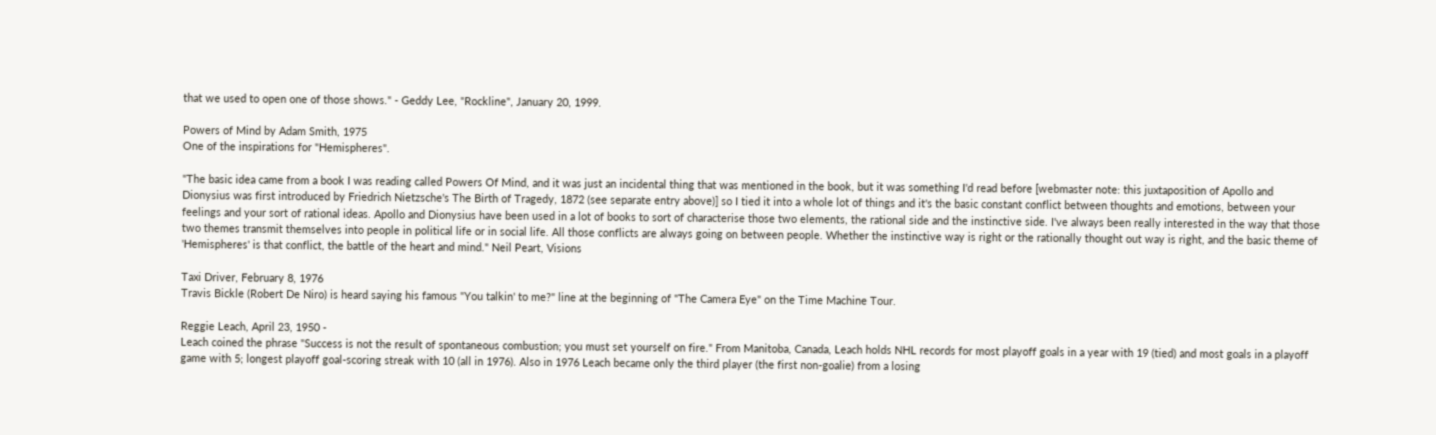that we used to open one of those shows." - Geddy Lee, "Rockline", January 20, 1999.

Powers of Mind by Adam Smith, 1975
One of the inspirations for "Hemispheres".

"The basic idea came from a book I was reading called Powers Of Mind, and it was just an incidental thing that was mentioned in the book, but it was something I'd read before [webmaster note: this juxtaposition of Apollo and Dionysius was first introduced by Friedrich Nietzsche's The Birth of Tragedy, 1872 (see separate entry above)] so I tied it into a whole lot of things and it's the basic constant conflict between thoughts and emotions, between your feelings and your sort of rational ideas. Apollo and Dionysius have been used in a lot of books to sort of characterise those two elements, the rational side and the instinctive side. I've always been really interested in the way that those two themes transmit themselves into people in political life or in social life. All those conflicts are always going on between people. Whether the instinctive way is right or the rationally thought out way is right, and the basic theme of 'Hemispheres' is that conflict, the battle of the heart and mind." Neil Peart, Visions

Taxi Driver, February 8, 1976
Travis Bickle (Robert De Niro) is heard saying his famous "You talkin' to me?" line at the beginning of "The Camera Eye" on the Time Machine Tour.

Reggie Leach, April 23, 1950 -
Leach coined the phrase "Success is not the result of spontaneous combustion; you must set yourself on fire." From Manitoba, Canada, Leach holds NHL records for most playoff goals in a year with 19 (tied) and most goals in a playoff game with 5; longest playoff goal-scoring streak with 10 (all in 1976). Also in 1976 Leach became only the third player (the first non-goalie) from a losing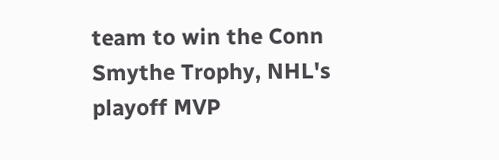team to win the Conn Smythe Trophy, NHL's playoff MVP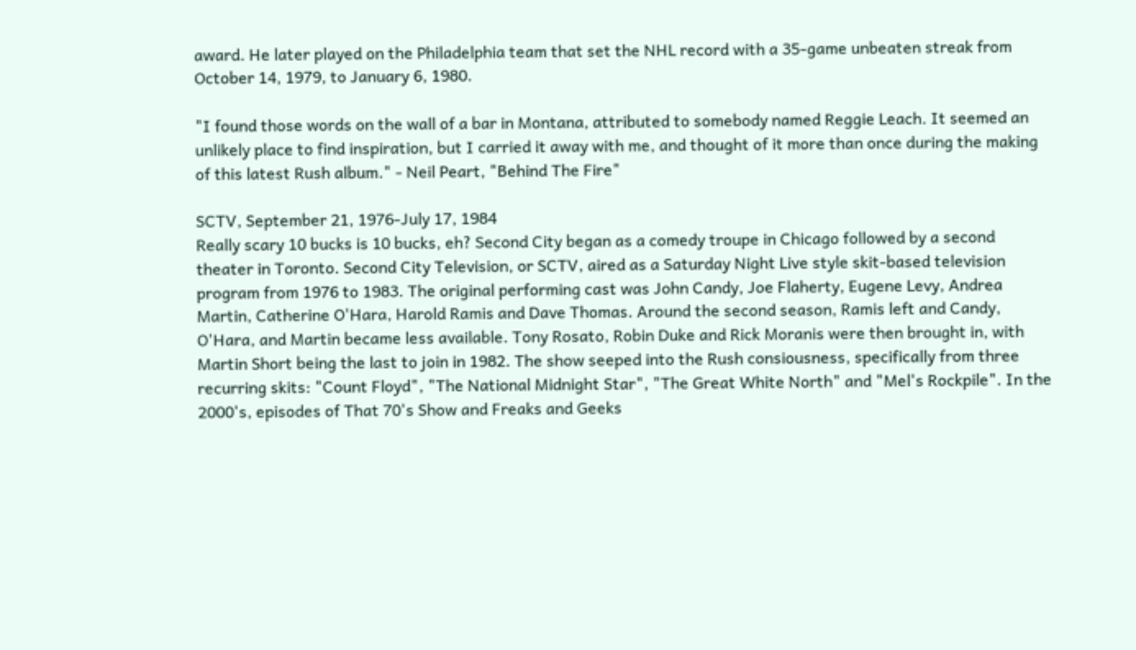award. He later played on the Philadelphia team that set the NHL record with a 35-game unbeaten streak from October 14, 1979, to January 6, 1980.

"I found those words on the wall of a bar in Montana, attributed to somebody named Reggie Leach. It seemed an unlikely place to find inspiration, but I carried it away with me, and thought of it more than once during the making of this latest Rush album." - Neil Peart, "Behind The Fire"

SCTV, September 21, 1976-July 17, 1984
Really scary 10 bucks is 10 bucks, eh? Second City began as a comedy troupe in Chicago followed by a second theater in Toronto. Second City Television, or SCTV, aired as a Saturday Night Live style skit-based television program from 1976 to 1983. The original performing cast was John Candy, Joe Flaherty, Eugene Levy, Andrea Martin, Catherine O'Hara, Harold Ramis and Dave Thomas. Around the second season, Ramis left and Candy, O'Hara, and Martin became less available. Tony Rosato, Robin Duke and Rick Moranis were then brought in, with Martin Short being the last to join in 1982. The show seeped into the Rush consiousness, specifically from three recurring skits: "Count Floyd", "The National Midnight Star", "The Great White North" and "Mel's Rockpile". In the 2000's, episodes of That 70's Show and Freaks and Geeks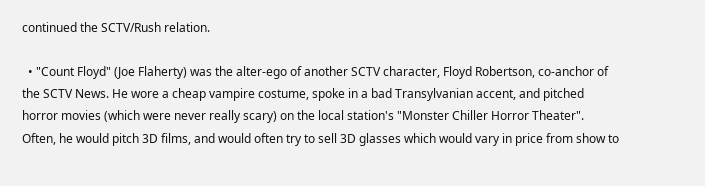continued the SCTV/Rush relation.

  • "Count Floyd" (Joe Flaherty) was the alter-ego of another SCTV character, Floyd Robertson, co-anchor of the SCTV News. He wore a cheap vampire costume, spoke in a bad Transylvanian accent, and pitched horror movies (which were never really scary) on the local station's "Monster Chiller Horror Theater". Often, he would pitch 3D films, and would often try to sell 3D glasses which would vary in price from show to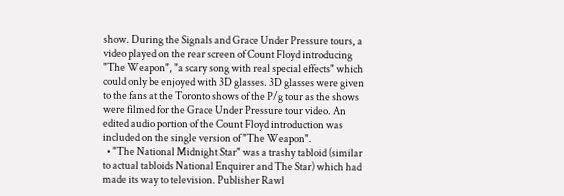show. During the Signals and Grace Under Pressure tours, a video played on the rear screen of Count Floyd introducing "The Weapon", "a scary song with real special effects" which could only be enjoyed with 3D glasses. 3D glasses were given to the fans at the Toronto shows of the P/g tour as the shows were filmed for the Grace Under Pressure tour video. An edited audio portion of the Count Floyd introduction was included on the single version of "The Weapon".
  • "The National Midnight Star" was a trashy tabloid (similar to actual tabloids National Enquirer and The Star) which had made its way to television. Publisher Rawl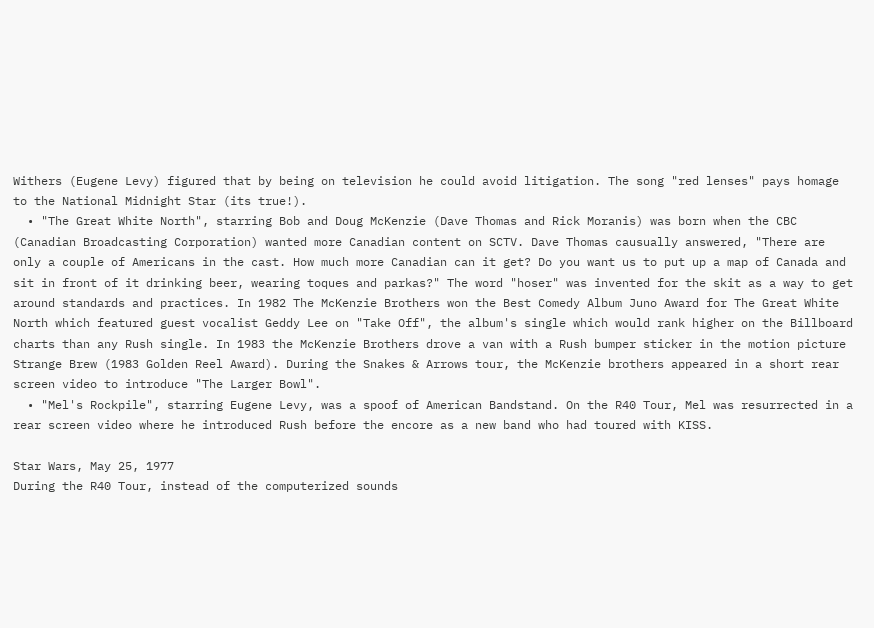Withers (Eugene Levy) figured that by being on television he could avoid litigation. The song "red lenses" pays homage to the National Midnight Star (its true!).
  • "The Great White North", starring Bob and Doug McKenzie (Dave Thomas and Rick Moranis) was born when the CBC (Canadian Broadcasting Corporation) wanted more Canadian content on SCTV. Dave Thomas causually answered, "There are only a couple of Americans in the cast. How much more Canadian can it get? Do you want us to put up a map of Canada and sit in front of it drinking beer, wearing toques and parkas?" The word "hoser" was invented for the skit as a way to get around standards and practices. In 1982 The McKenzie Brothers won the Best Comedy Album Juno Award for The Great White North which featured guest vocalist Geddy Lee on "Take Off", the album's single which would rank higher on the Billboard charts than any Rush single. In 1983 the McKenzie Brothers drove a van with a Rush bumper sticker in the motion picture Strange Brew (1983 Golden Reel Award). During the Snakes & Arrows tour, the McKenzie brothers appeared in a short rear screen video to introduce "The Larger Bowl".
  • "Mel's Rockpile", starring Eugene Levy, was a spoof of American Bandstand. On the R40 Tour, Mel was resurrected in a rear screen video where he introduced Rush before the encore as a new band who had toured with KISS.

Star Wars, May 25, 1977
During the R40 Tour, instead of the computerized sounds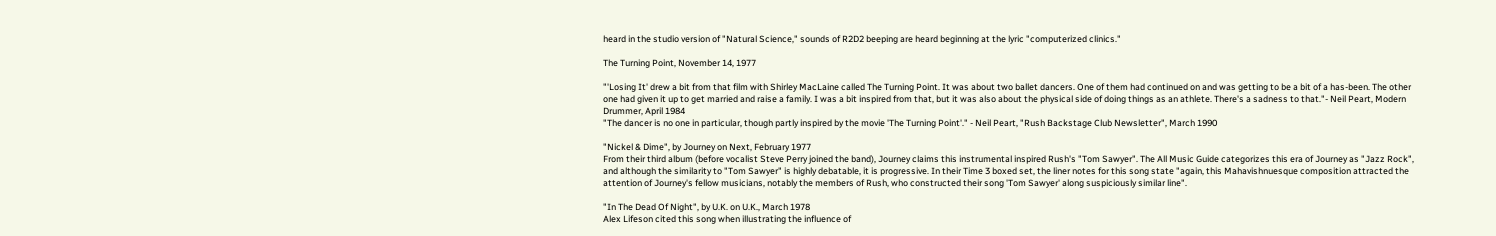heard in the studio version of "Natural Science," sounds of R2D2 beeping are heard beginning at the lyric "computerized clinics."

The Turning Point, November 14, 1977

"'Losing It' drew a bit from that film with Shirley MacLaine called The Turning Point. It was about two ballet dancers. One of them had continued on and was getting to be a bit of a has-been. The other one had given it up to get married and raise a family. I was a bit inspired from that, but it was also about the physical side of doing things as an athlete. There's a sadness to that."- Neil Peart, Modern Drummer, April 1984
"The dancer is no one in particular, though partly inspired by the movie 'The Turning Point'." - Neil Peart, "Rush Backstage Club Newsletter", March 1990

"Nickel & Dime", by Journey on Next, February 1977
From their third album (before vocalist Steve Perry joined the band), Journey claims this instrumental inspired Rush's "Tom Sawyer". The All Music Guide categorizes this era of Journey as "Jazz Rock", and although the similarity to "Tom Sawyer" is highly debatable, it is progressive. In their Time 3 boxed set, the liner notes for this song state "again, this Mahavishnuesque composition attracted the attention of Journey's fellow musicians, notably the members of Rush, who constructed their song 'Tom Sawyer' along suspiciously similar line".

"In The Dead Of Night", by U.K. on U.K., March 1978
Alex Lifeson cited this song when illustrating the influence of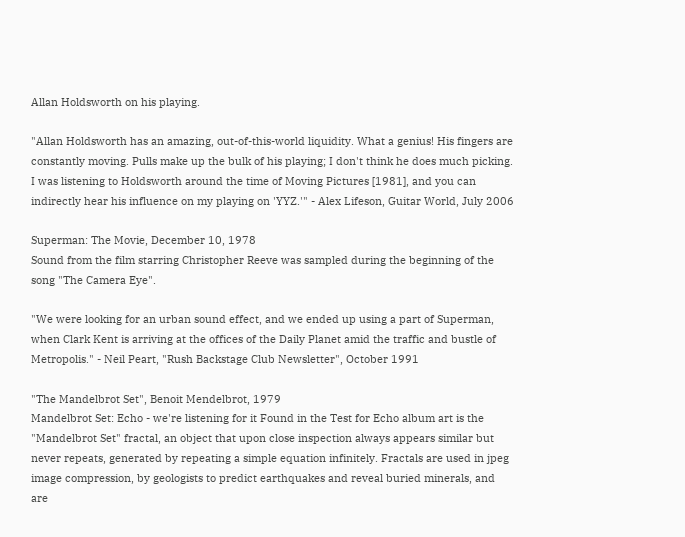Allan Holdsworth on his playing.

"Allan Holdsworth has an amazing, out-of-this-world liquidity. What a genius! His fingers are constantly moving. Pulls make up the bulk of his playing; I don't think he does much picking. I was listening to Holdsworth around the time of Moving Pictures [1981], and you can indirectly hear his influence on my playing on 'YYZ.'" - Alex Lifeson, Guitar World, July 2006

Superman: The Movie, December 10, 1978
Sound from the film starring Christopher Reeve was sampled during the beginning of the song "The Camera Eye".

"We were looking for an urban sound effect, and we ended up using a part of Superman, when Clark Kent is arriving at the offices of the Daily Planet amid the traffic and bustle of Metropolis." - Neil Peart, "Rush Backstage Club Newsletter", October 1991

"The Mandelbrot Set", Benoit Mendelbrot, 1979
Mandelbrot Set: Echo - we're listening for it Found in the Test for Echo album art is the "Mandelbrot Set" fractal, an object that upon close inspection always appears similar but never repeats, generated by repeating a simple equation infinitely. Fractals are used in jpeg image compression, by geologists to predict earthquakes and reveal buried minerals, and are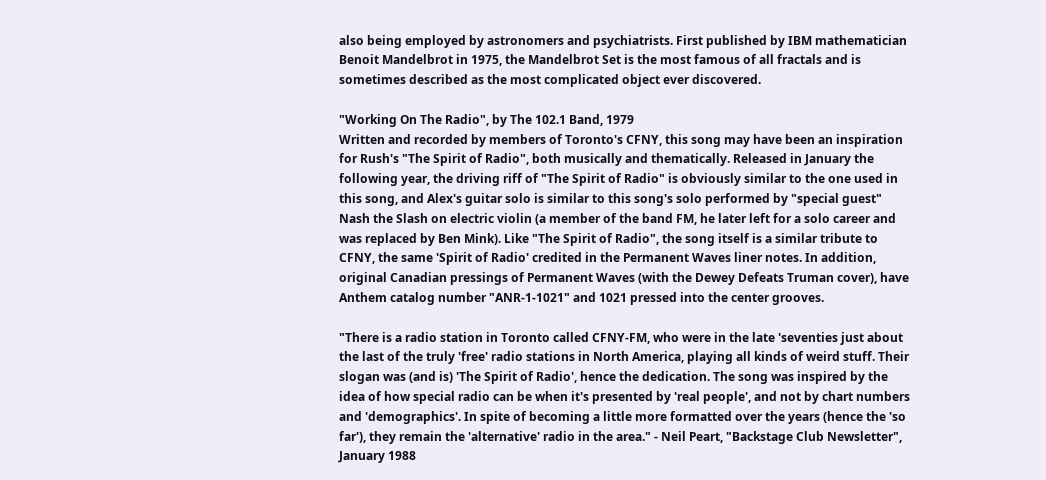also being employed by astronomers and psychiatrists. First published by IBM mathematician Benoit Mandelbrot in 1975, the Mandelbrot Set is the most famous of all fractals and is sometimes described as the most complicated object ever discovered.

"Working On The Radio", by The 102.1 Band, 1979
Written and recorded by members of Toronto's CFNY, this song may have been an inspiration for Rush's "The Spirit of Radio", both musically and thematically. Released in January the following year, the driving riff of "The Spirit of Radio" is obviously similar to the one used in this song, and Alex's guitar solo is similar to this song's solo performed by "special guest" Nash the Slash on electric violin (a member of the band FM, he later left for a solo career and was replaced by Ben Mink). Like "The Spirit of Radio", the song itself is a similar tribute to CFNY, the same 'Spirit of Radio' credited in the Permanent Waves liner notes. In addition, original Canadian pressings of Permanent Waves (with the Dewey Defeats Truman cover), have Anthem catalog number "ANR-1-1021" and 1021 pressed into the center grooves.

"There is a radio station in Toronto called CFNY-FM, who were in the late 'seventies just about the last of the truly 'free' radio stations in North America, playing all kinds of weird stuff. Their slogan was (and is) 'The Spirit of Radio', hence the dedication. The song was inspired by the idea of how special radio can be when it's presented by 'real people', and not by chart numbers and 'demographics'. In spite of becoming a little more formatted over the years (hence the 'so far'), they remain the 'alternative' radio in the area." - Neil Peart, "Backstage Club Newsletter", January 1988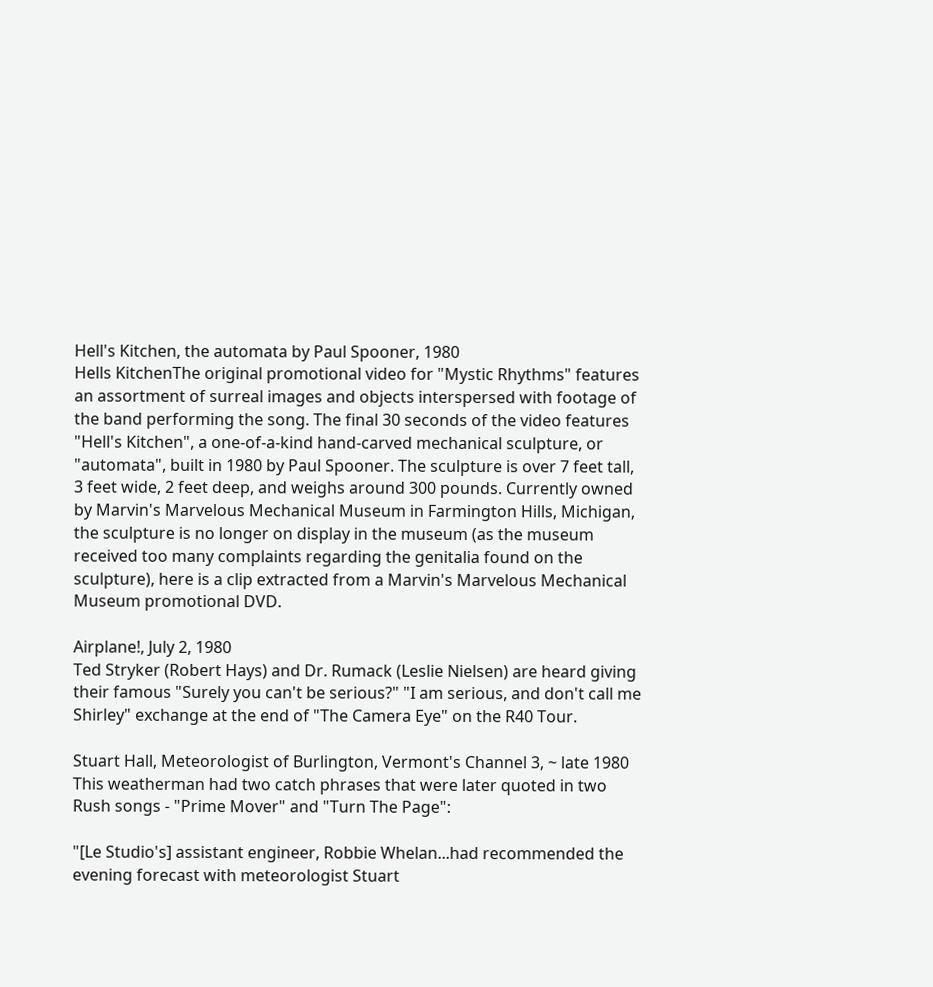Hell's Kitchen, the automata by Paul Spooner, 1980
Hells KitchenThe original promotional video for "Mystic Rhythms" features an assortment of surreal images and objects interspersed with footage of the band performing the song. The final 30 seconds of the video features "Hell's Kitchen", a one-of-a-kind hand-carved mechanical sculpture, or "automata", built in 1980 by Paul Spooner. The sculpture is over 7 feet tall, 3 feet wide, 2 feet deep, and weighs around 300 pounds. Currently owned by Marvin's Marvelous Mechanical Museum in Farmington Hills, Michigan, the sculpture is no longer on display in the museum (as the museum received too many complaints regarding the genitalia found on the sculpture), here is a clip extracted from a Marvin's Marvelous Mechanical Museum promotional DVD.

Airplane!, July 2, 1980
Ted Stryker (Robert Hays) and Dr. Rumack (Leslie Nielsen) are heard giving their famous "Surely you can't be serious?" "I am serious, and don't call me Shirley" exchange at the end of "The Camera Eye" on the R40 Tour.

Stuart Hall, Meteorologist of Burlington, Vermont's Channel 3, ~ late 1980
This weatherman had two catch phrases that were later quoted in two Rush songs - "Prime Mover" and "Turn The Page":

"[Le Studio's] assistant engineer, Robbie Whelan...had recommended the evening forecast with meteorologist Stuart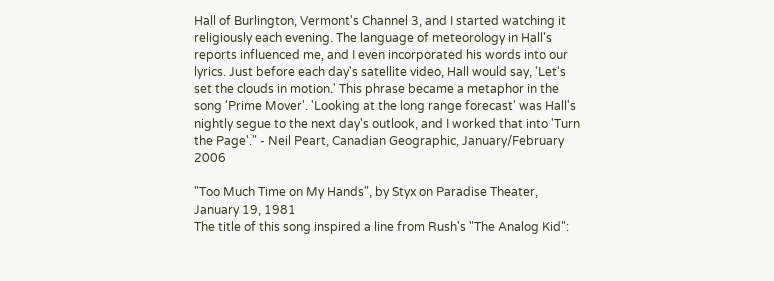Hall of Burlington, Vermont's Channel 3, and I started watching it religiously each evening. The language of meteorology in Hall's reports influenced me, and I even incorporated his words into our lyrics. Just before each day's satellite video, Hall would say, 'Let's set the clouds in motion.' This phrase became a metaphor in the song 'Prime Mover'. 'Looking at the long range forecast' was Hall's nightly segue to the next day's outlook, and I worked that into 'Turn the Page'." - Neil Peart, Canadian Geographic, January/February 2006

"Too Much Time on My Hands", by Styx on Paradise Theater, January 19, 1981
The title of this song inspired a line from Rush's "The Analog Kid":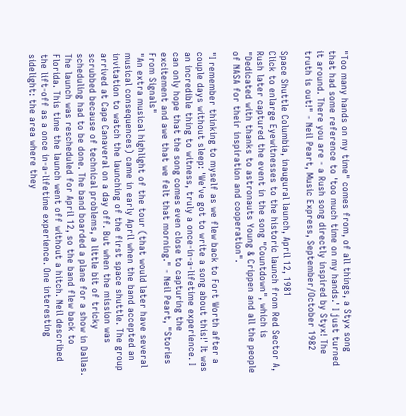"Too many hands on my time" comes from, of all things, a Styx song that had some reference to 'too much time on my hands.' I just turned it around. There you are - a Rush song directly inspired by Styx! The truth is out!" - Neil Peart, Music Express, September/October 1982

Space Shuttle Columbia, inaugural launch, April 12, 1981
Click to enlarge Eyewitnesses to the historic launch from Red Sector A, Rush later captured the event in the song "Countdown", which is "Dedicated with thanks to astronauts Young & Crippen and all the people of NASA for their inspiration and cooperation".

"I remember thinking to myself as we flew back to Fort Worth after a couple days without sleep: 'We've got to write a song about this!' It was an incredible thing to witness, truly a once-in-a-lifetime experience. I can only hope that the song comes even close to capturing the excitement and awe that we felt that morning." - Neil Peart, "Stories From Signals"
"An extra musical highlight of the tour (that would later have several musical consequences) came in early April when the band accepted an invitation to watch the launching of the first space shuttle. The group arrived at Cape Canaveral on a day off. But when the mission was scrubbed because of technical problems, a little bit of tricky scheduling had to be done. The band boarded a plane for a show in Dallas. The launch was rescheduled for April 12, so the band flew back to Florida. This time the launch went off without a hitch. Neil described the lift-off as a once in-a-lifetime experience. One interesting sidelight: the area where they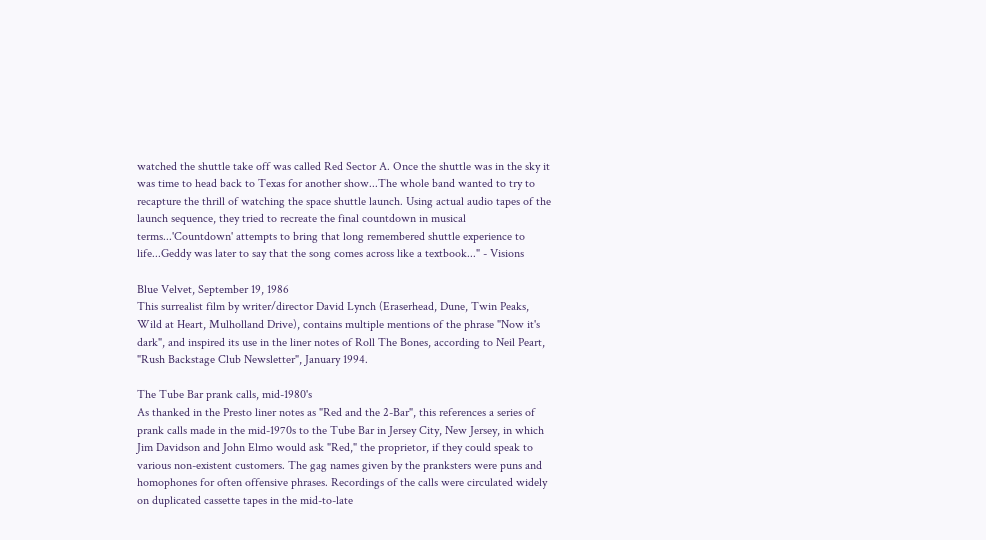watched the shuttle take off was called Red Sector A. Once the shuttle was in the sky it was time to head back to Texas for another show...The whole band wanted to try to recapture the thrill of watching the space shuttle launch. Using actual audio tapes of the launch sequence, they tried to recreate the final countdown in musical terms...'Countdown' attempts to bring that long remembered shuttle experience to life...Geddy was later to say that the song comes across like a textbook..." - Visions

Blue Velvet, September 19, 1986
This surrealist film by writer/director David Lynch (Eraserhead, Dune, Twin Peaks, Wild at Heart, Mulholland Drive), contains multiple mentions of the phrase "Now it's dark", and inspired its use in the liner notes of Roll The Bones, according to Neil Peart, "Rush Backstage Club Newsletter", January 1994.

The Tube Bar prank calls, mid-1980's
As thanked in the Presto liner notes as "Red and the 2-Bar", this references a series of prank calls made in the mid-1970s to the Tube Bar in Jersey City, New Jersey, in which Jim Davidson and John Elmo would ask "Red," the proprietor, if they could speak to various non-existent customers. The gag names given by the pranksters were puns and homophones for often offensive phrases. Recordings of the calls were circulated widely on duplicated cassette tapes in the mid-to-late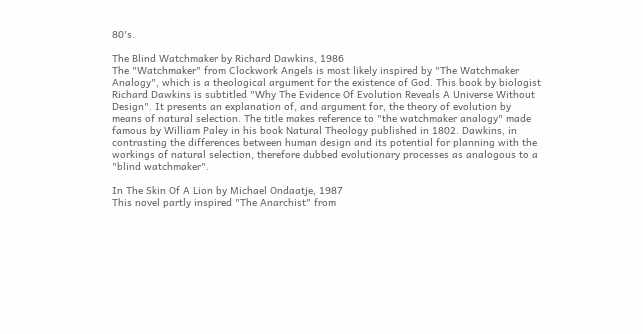80's.

The Blind Watchmaker by Richard Dawkins, 1986
The "Watchmaker" from Clockwork Angels is most likely inspired by "The Watchmaker Analogy", which is a theological argument for the existence of God. This book by biologist Richard Dawkins is subtitled "Why The Evidence Of Evolution Reveals A Universe Without Design". It presents an explanation of, and argument for, the theory of evolution by means of natural selection. The title makes reference to "the watchmaker analogy" made famous by William Paley in his book Natural Theology published in 1802. Dawkins, in contrasting the differences between human design and its potential for planning with the workings of natural selection, therefore dubbed evolutionary processes as analogous to a "blind watchmaker".

In The Skin Of A Lion by Michael Ondaatje, 1987
This novel partly inspired "The Anarchist" from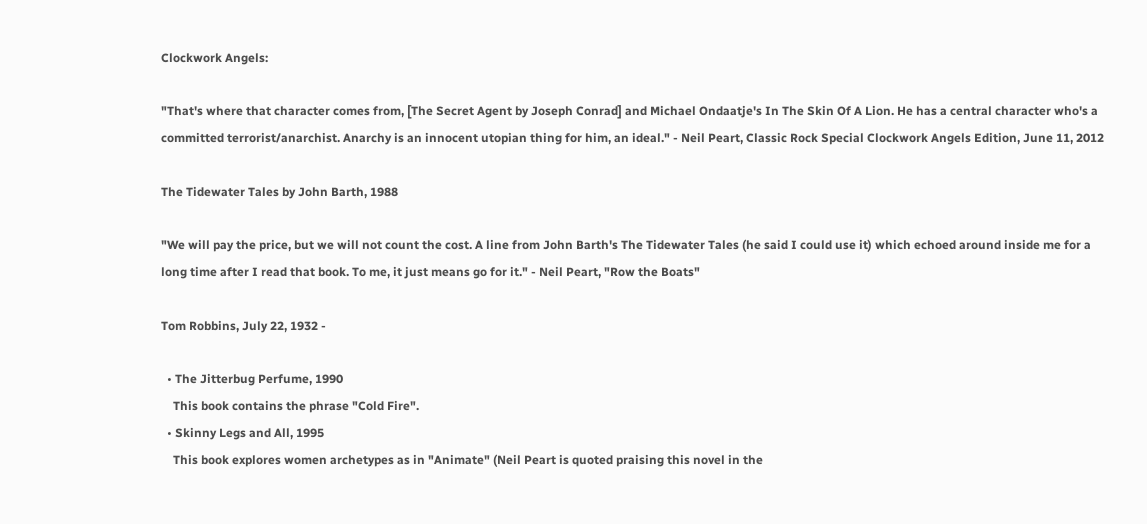Clockwork Angels:

"That's where that character comes from, [The Secret Agent by Joseph Conrad] and Michael Ondaatje's In The Skin Of A Lion. He has a central character who's a committed terrorist/anarchist. Anarchy is an innocent utopian thing for him, an ideal." - Neil Peart, Classic Rock Special Clockwork Angels Edition, June 11, 2012

The Tidewater Tales by John Barth, 1988

"We will pay the price, but we will not count the cost. A line from John Barth's The Tidewater Tales (he said I could use it) which echoed around inside me for a long time after I read that book. To me, it just means go for it." - Neil Peart, "Row the Boats"

Tom Robbins, July 22, 1932 -

  • The Jitterbug Perfume, 1990
    This book contains the phrase "Cold Fire".
  • Skinny Legs and All, 1995
    This book explores women archetypes as in "Animate" (Neil Peart is quoted praising this novel in the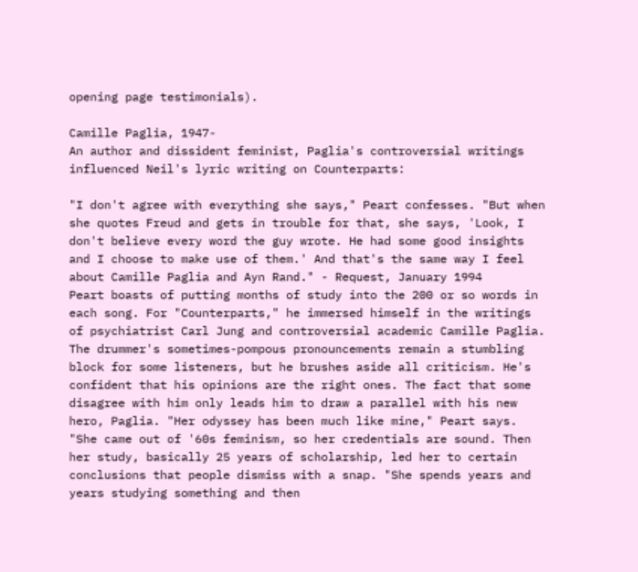opening page testimonials).

Camille Paglia, 1947-
An author and dissident feminist, Paglia's controversial writings influenced Neil's lyric writing on Counterparts:

"I don't agree with everything she says," Peart confesses. "But when she quotes Freud and gets in trouble for that, she says, 'Look, I don't believe every word the guy wrote. He had some good insights and I choose to make use of them.' And that's the same way I feel about Camille Paglia and Ayn Rand." - Request, January 1994
Peart boasts of putting months of study into the 200 or so words in each song. For "Counterparts," he immersed himself in the writings of psychiatrist Carl Jung and controversial academic Camille Paglia. The drummer's sometimes-pompous pronouncements remain a stumbling block for some listeners, but he brushes aside all criticism. He's confident that his opinions are the right ones. The fact that some disagree with him only leads him to draw a parallel with his new hero, Paglia. "Her odyssey has been much like mine," Peart says. "She came out of '60s feminism, so her credentials are sound. Then her study, basically 25 years of scholarship, led her to certain conclusions that people dismiss with a snap. "She spends years and years studying something and then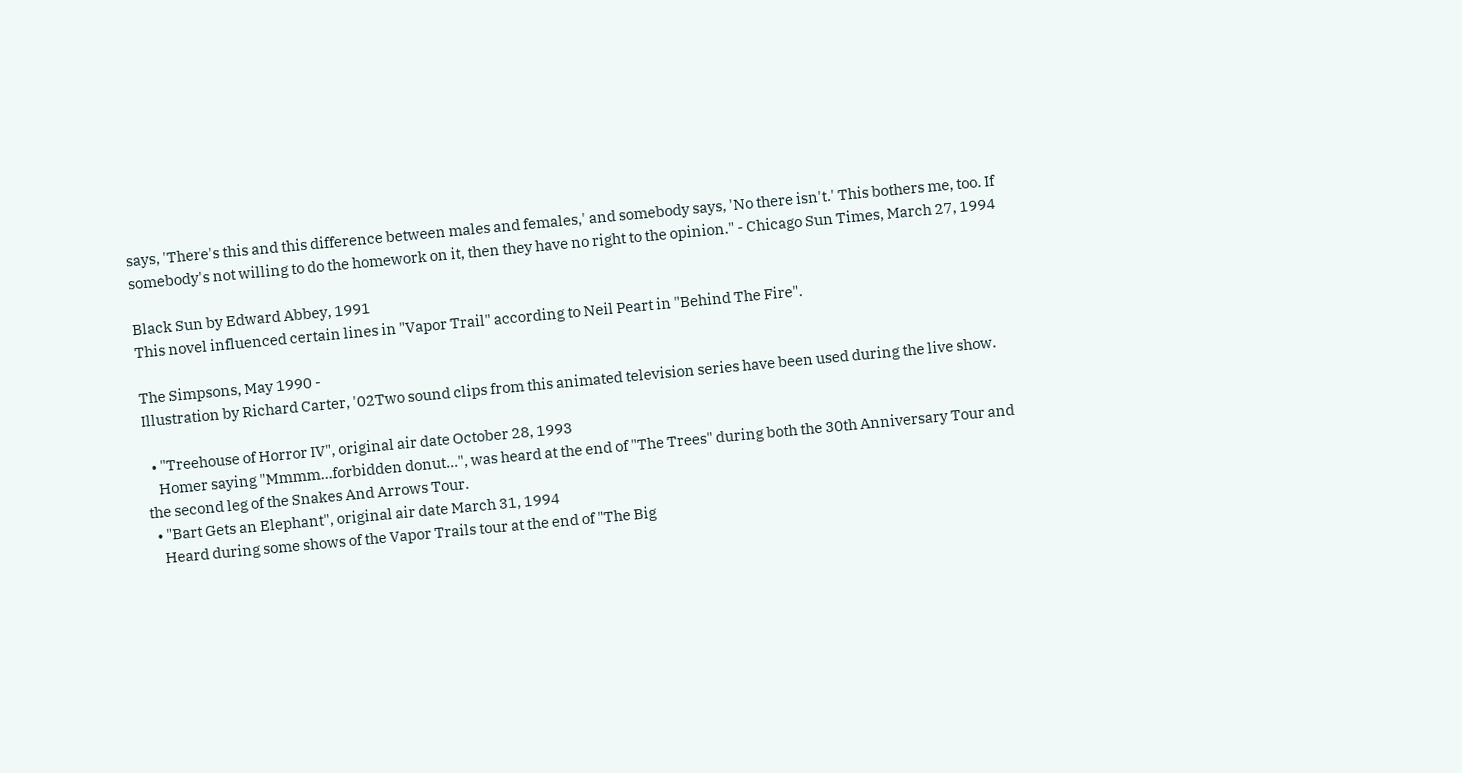says, 'There's this and this difference between males and females,' and somebody says, 'No there isn't.' This bothers me, too. If somebody's not willing to do the homework on it, then they have no right to the opinion." - Chicago Sun Times, March 27, 1994

Black Sun by Edward Abbey, 1991
This novel influenced certain lines in "Vapor Trail" according to Neil Peart in "Behind The Fire".

The Simpsons, May 1990 -
Illustration by Richard Carter, '02Two sound clips from this animated television series have been used during the live show.

  • "Treehouse of Horror IV", original air date October 28, 1993
    Homer saying "Mmmm...forbidden donut...", was heard at the end of "The Trees" during both the 30th Anniversary Tour and the second leg of the Snakes And Arrows Tour.
  • "Bart Gets an Elephant", original air date March 31, 1994
    Heard during some shows of the Vapor Trails tour at the end of "The Big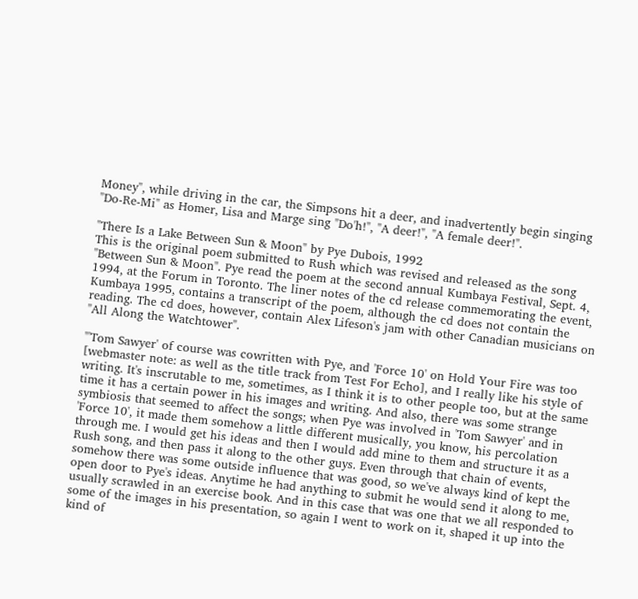Money", while driving in the car, the Simpsons hit a deer, and inadvertently begin singing "Do-Re-Mi" as Homer, Lisa and Marge sing "Do'h!", "A deer!", "A female deer!".

"There Is a Lake Between Sun & Moon" by Pye Dubois, 1992
This is the original poem submitted to Rush which was revised and released as the song "Between Sun & Moon". Pye read the poem at the second annual Kumbaya Festival, Sept. 4, 1994, at the Forum in Toronto. The liner notes of the cd release commemorating the event, Kumbaya 1995, contains a transcript of the poem, although the cd does not contain the reading. The cd does, however, contain Alex Lifeson's jam with other Canadian musicians on "All Along the Watchtower".

"'Tom Sawyer' of course was cowritten with Pye, and 'Force 10' on Hold Your Fire was too [webmaster note: as well as the title track from Test For Echo], and I really like his style of writing. It's inscrutable to me, sometimes, as I think it is to other people too, but at the same time it has a certain power in his images and writing. And also, there was some strange symbiosis that seemed to affect the songs; when Pye was involved in 'Tom Sawyer' and in 'Force 10', it made them somehow a little different musically, you know, his percolation through me. I would get his ideas and then I would add mine to them and structure it as a Rush song, and then pass it along to the other guys. Even through that chain of events, somehow there was some outside influence that was good, so we've always kind of kept the open door to Pye's ideas. Anytime he had anything to submit he would send it along to me, usually scrawled in an exercise book. And in this case that was one that we all responded to some of the images in his presentation, so again I went to work on it, shaped it up into the kind of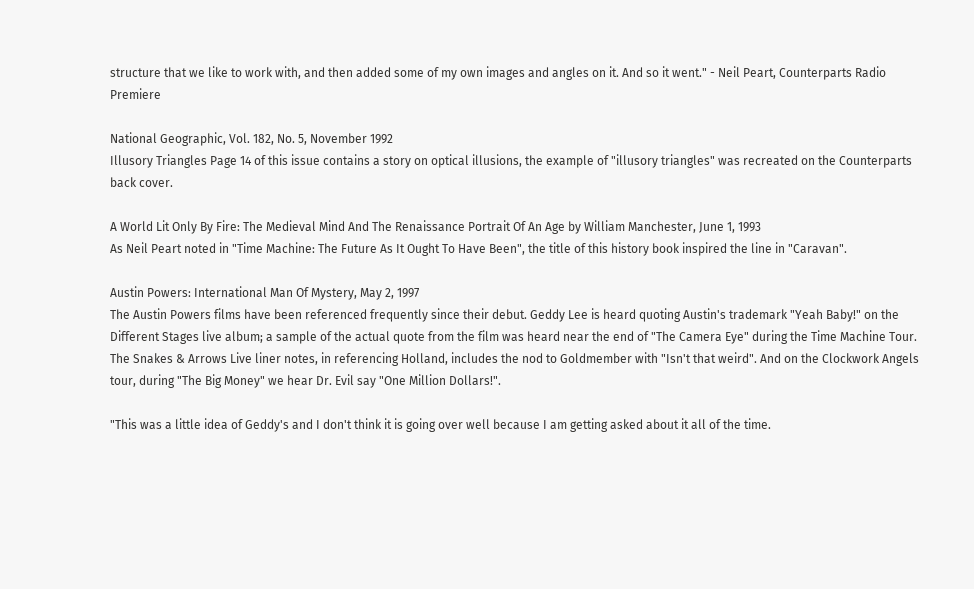structure that we like to work with, and then added some of my own images and angles on it. And so it went." - Neil Peart, Counterparts Radio Premiere

National Geographic, Vol. 182, No. 5, November 1992
Illusory Triangles Page 14 of this issue contains a story on optical illusions, the example of "illusory triangles" was recreated on the Counterparts back cover.

A World Lit Only By Fire: The Medieval Mind And The Renaissance Portrait Of An Age by William Manchester, June 1, 1993
As Neil Peart noted in "Time Machine: The Future As It Ought To Have Been", the title of this history book inspired the line in "Caravan".

Austin Powers: International Man Of Mystery, May 2, 1997
The Austin Powers films have been referenced frequently since their debut. Geddy Lee is heard quoting Austin's trademark "Yeah Baby!" on the Different Stages live album; a sample of the actual quote from the film was heard near the end of "The Camera Eye" during the Time Machine Tour. The Snakes & Arrows Live liner notes, in referencing Holland, includes the nod to Goldmember with "Isn't that weird". And on the Clockwork Angels tour, during "The Big Money" we hear Dr. Evil say "One Million Dollars!".

"This was a little idea of Geddy's and I don't think it is going over well because I am getting asked about it all of the time.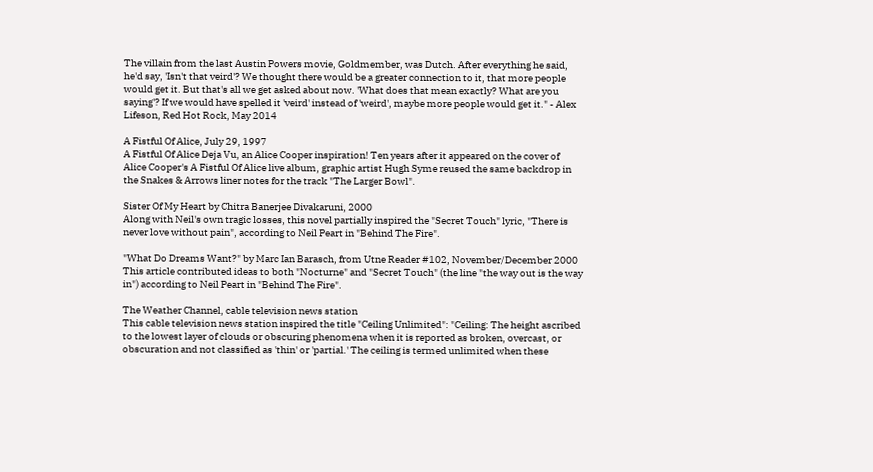The villain from the last Austin Powers movie, Goldmember, was Dutch. After everything he said, he'd say, 'Isn't that veird'? We thought there would be a greater connection to it, that more people would get it. But that's all we get asked about now. 'What does that mean exactly? What are you saying'? If we would have spelled it 'veird' instead of 'weird', maybe more people would get it." - Alex Lifeson, Red Hot Rock, May 2014

A Fistful Of Alice, July 29, 1997
A Fistful Of Alice Deja Vu, an Alice Cooper inspiration! Ten years after it appeared on the cover of Alice Cooper's A Fistful Of Alice live album, graphic artist Hugh Syme reused the same backdrop in the Snakes & Arrows liner notes for the track "The Larger Bowl".

Sister Of My Heart by Chitra Banerjee Divakaruni, 2000
Along with Neil's own tragic losses, this novel partially inspired the "Secret Touch" lyric, "There is never love without pain", according to Neil Peart in "Behind The Fire".

"What Do Dreams Want?" by Marc Ian Barasch, from Utne Reader #102, November/December 2000
This article contributed ideas to both "Nocturne" and "Secret Touch" (the line "the way out is the way in") according to Neil Peart in "Behind The Fire".

The Weather Channel, cable television news station
This cable television news station inspired the title "Ceiling Unlimited": "Ceiling: The height ascribed to the lowest layer of clouds or obscuring phenomena when it is reported as broken, overcast, or obscuration and not classified as 'thin' or 'partial.' The ceiling is termed unlimited when these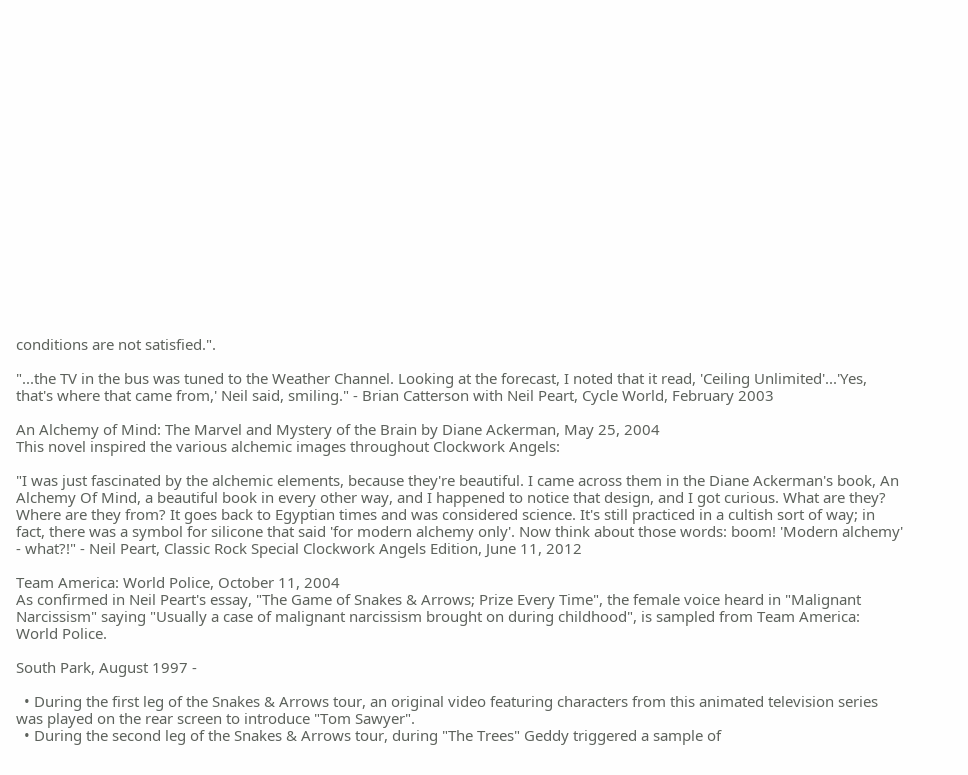conditions are not satisfied.".

"...the TV in the bus was tuned to the Weather Channel. Looking at the forecast, I noted that it read, 'Ceiling Unlimited'...'Yes, that's where that came from,' Neil said, smiling." - Brian Catterson with Neil Peart, Cycle World, February 2003

An Alchemy of Mind: The Marvel and Mystery of the Brain by Diane Ackerman, May 25, 2004
This novel inspired the various alchemic images throughout Clockwork Angels:

"I was just fascinated by the alchemic elements, because they're beautiful. I came across them in the Diane Ackerman's book, An Alchemy Of Mind, a beautiful book in every other way, and I happened to notice that design, and I got curious. What are they? Where are they from? It goes back to Egyptian times and was considered science. It's still practiced in a cultish sort of way; in fact, there was a symbol for silicone that said 'for modern alchemy only'. Now think about those words: boom! 'Modern alchemy' - what?!" - Neil Peart, Classic Rock Special Clockwork Angels Edition, June 11, 2012

Team America: World Police, October 11, 2004
As confirmed in Neil Peart's essay, "The Game of Snakes & Arrows; Prize Every Time", the female voice heard in "Malignant Narcissism" saying "Usually a case of malignant narcissism brought on during childhood", is sampled from Team America: World Police.

South Park, August 1997 -

  • During the first leg of the Snakes & Arrows tour, an original video featuring characters from this animated television series was played on the rear screen to introduce "Tom Sawyer".
  • During the second leg of the Snakes & Arrows tour, during "The Trees" Geddy triggered a sample of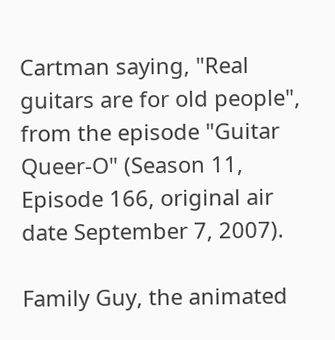Cartman saying, "Real guitars are for old people", from the episode "Guitar Queer-O" (Season 11, Episode 166, original air date September 7, 2007).

Family Guy, the animated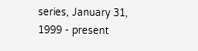series, January 31, 1999 - present